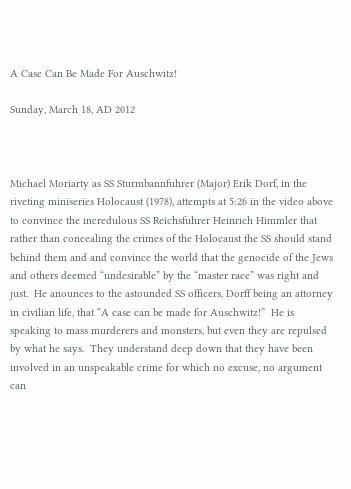A Case Can Be Made For Auschwitz!

Sunday, March 18, AD 2012



Michael Moriarty as SS Sturmbannfuhrer (Major) Erik Dorf, in the riveting miniseries Holocaust (1978), attempts at 5:26 in the video above to convince the incredulous SS Reichsfuhrer Heinrich Himmler that rather than concealing the crimes of the Holocaust the SS should stand behind them and and convince the world that the genocide of the Jews and others deemed “undesirable” by the “master race” was right and just.  He anounces to the astounded SS officers, Dorff being an attorney in civilian life, that “A case can be made for Auschwitz!”  He is speaking to mass murderers and monsters, but even they are repulsed by what he says.  They understand deep down that they have been involved in an unspeakable crime for which no excuse, no argument can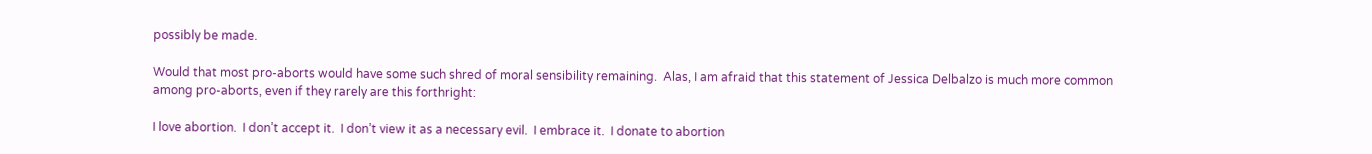possibly be made.

Would that most pro-aborts would have some such shred of moral sensibility remaining.  Alas, I am afraid that this statement of Jessica Delbalzo is much more common among pro-aborts, even if they rarely are this forthright:

I love abortion.  I don’t accept it.  I don’t view it as a necessary evil.  I embrace it.  I donate to abortion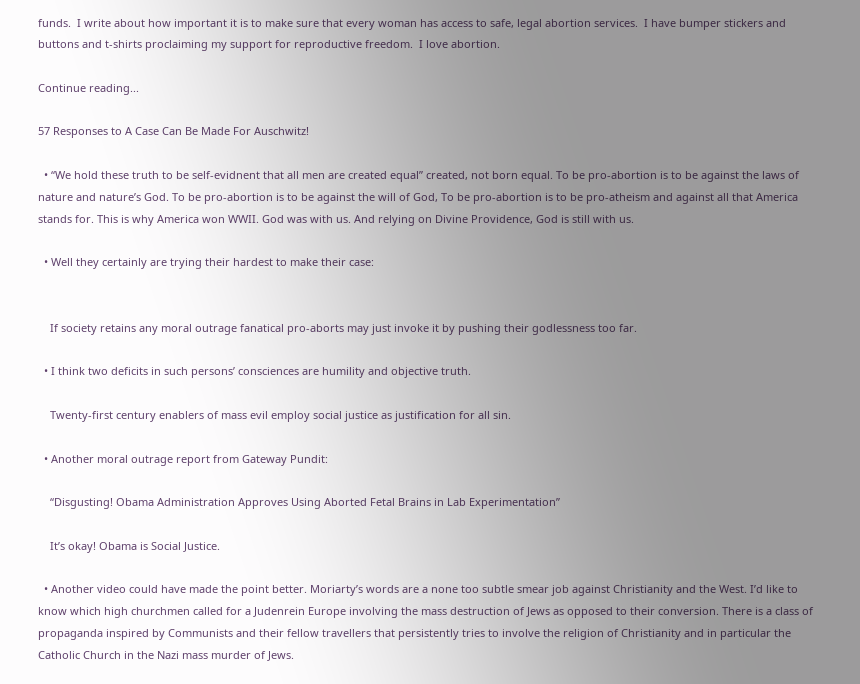funds.  I write about how important it is to make sure that every woman has access to safe, legal abortion services.  I have bumper stickers and buttons and t-shirts proclaiming my support for reproductive freedom.  I love abortion.

Continue reading...

57 Responses to A Case Can Be Made For Auschwitz!

  • “We hold these truth to be self-evidnent that all men are created equal” created, not born equal. To be pro-abortion is to be against the laws of nature and nature’s God. To be pro-abortion is to be against the will of God, To be pro-abortion is to be pro-atheism and against all that America stands for. This is why America won WWII. God was with us. And relying on Divine Providence, God is still with us.

  • Well they certainly are trying their hardest to make their case:


    If society retains any moral outrage fanatical pro-aborts may just invoke it by pushing their godlessness too far.

  • I think two deficits in such persons’ consciences are humility and objective truth.

    Twenty-first century enablers of mass evil employ social justice as justification for all sin.

  • Another moral outrage report from Gateway Pundit:

    “Disgusting! Obama Administration Approves Using Aborted Fetal Brains in Lab Experimentation”

    It’s okay! Obama is Social Justice.

  • Another video could have made the point better. Moriarty’s words are a none too subtle smear job against Christianity and the West. I’d like to know which high churchmen called for a Judenrein Europe involving the mass destruction of Jews as opposed to their conversion. There is a class of propaganda inspired by Communists and their fellow travellers that persistently tries to involve the religion of Christianity and in particular the Catholic Church in the Nazi mass murder of Jews.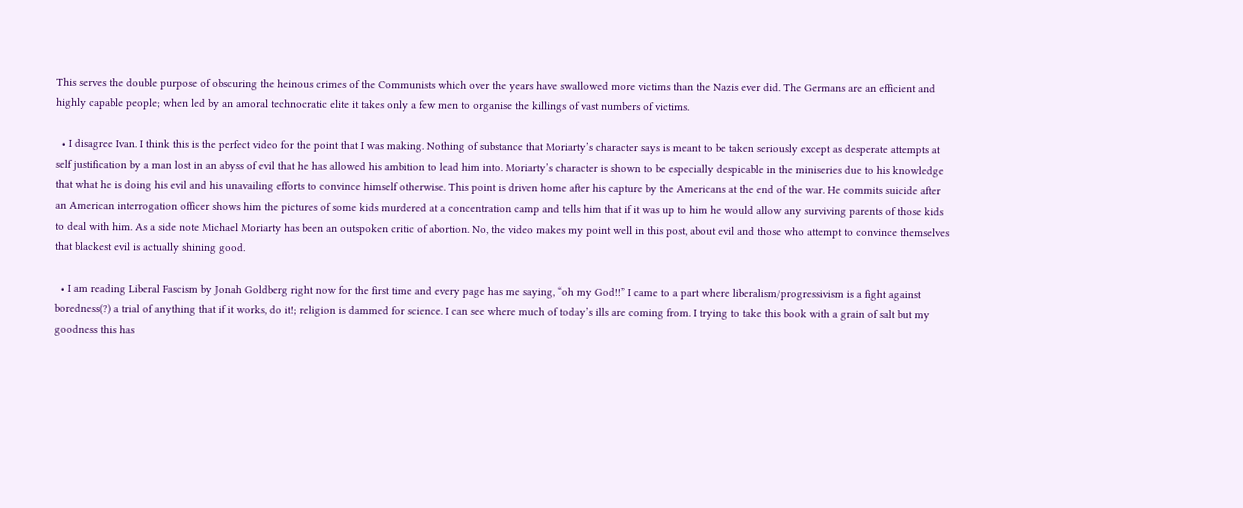This serves the double purpose of obscuring the heinous crimes of the Communists which over the years have swallowed more victims than the Nazis ever did. The Germans are an efficient and highly capable people; when led by an amoral technocratic elite it takes only a few men to organise the killings of vast numbers of victims.

  • I disagree Ivan. I think this is the perfect video for the point that I was making. Nothing of substance that Moriarty’s character says is meant to be taken seriously except as desperate attempts at self justification by a man lost in an abyss of evil that he has allowed his ambition to lead him into. Moriarty’s character is shown to be especially despicable in the miniseries due to his knowledge that what he is doing his evil and his unavailing efforts to convince himself otherwise. This point is driven home after his capture by the Americans at the end of the war. He commits suicide after an American interrogation officer shows him the pictures of some kids murdered at a concentration camp and tells him that if it was up to him he would allow any surviving parents of those kids to deal with him. As a side note Michael Moriarty has been an outspoken critic of abortion. No, the video makes my point well in this post, about evil and those who attempt to convince themselves that blackest evil is actually shining good.

  • I am reading Liberal Fascism by Jonah Goldberg right now for the first time and every page has me saying, “oh my God!!” I came to a part where liberalism/progressivism is a fight against boredness(?) a trial of anything that if it works, do it!; religion is dammed for science. I can see where much of today’s ills are coming from. I trying to take this book with a grain of salt but my goodness this has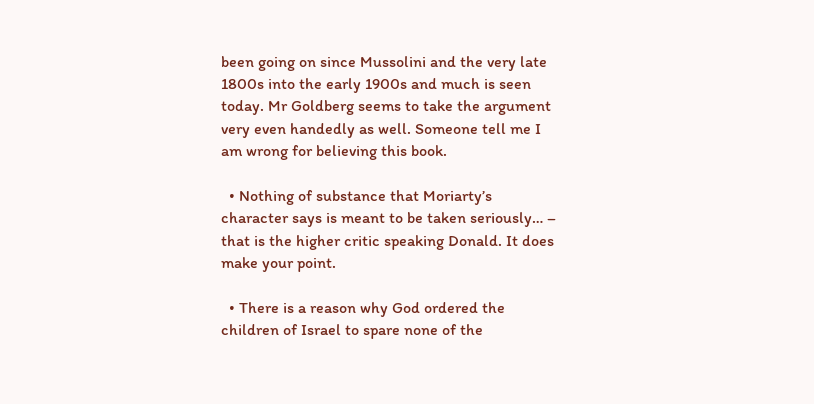been going on since Mussolini and the very late 1800s into the early 1900s and much is seen today. Mr Goldberg seems to take the argument very even handedly as well. Someone tell me I am wrong for believing this book.

  • Nothing of substance that Moriarty’s character says is meant to be taken seriously… – that is the higher critic speaking Donald. It does make your point.

  • There is a reason why God ordered the children of Israel to spare none of the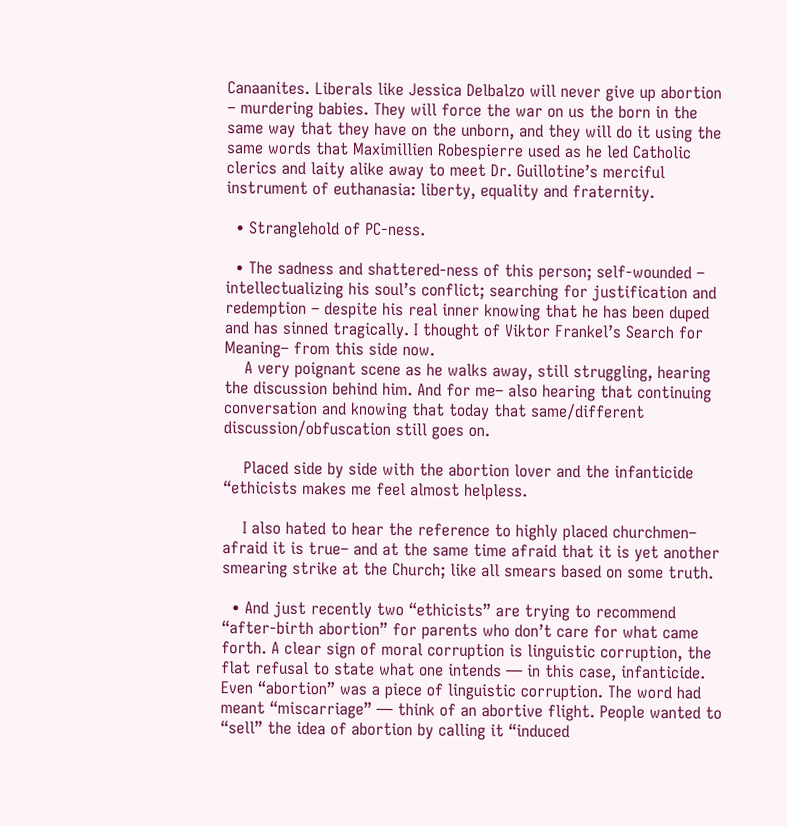Canaanites. Liberals like Jessica Delbalzo will never give up abortion – murdering babies. They will force the war on us the born in the same way that they have on the unborn, and they will do it using the same words that Maximillien Robespierre used as he led Catholic clerics and laity alike away to meet Dr. Guillotine’s merciful instrument of euthanasia: liberty, equality and fraternity.

  • Stranglehold of PC-ness.

  • The sadness and shattered-ness of this person; self-wounded – intellectualizing his soul’s conflict; searching for justification and redemption – despite his real inner knowing that he has been duped and has sinned tragically. I thought of Viktor Frankel’s Search for Meaning– from this side now.
    A very poignant scene as he walks away, still struggling, hearing the discussion behind him. And for me– also hearing that continuing conversation and knowing that today that same/different discussion/obfuscation still goes on.

    Placed side by side with the abortion lover and the infanticide “ethicists makes me feel almost helpless.

    I also hated to hear the reference to highly placed churchmen– afraid it is true– and at the same time afraid that it is yet another smearing strike at the Church; like all smears based on some truth.

  • And just recently two “ethicists” are trying to recommend “after-birth abortion” for parents who don’t care for what came forth. A clear sign of moral corruption is linguistic corruption, the flat refusal to state what one intends — in this case, infanticide. Even “abortion” was a piece of linguistic corruption. The word had meant “miscarriage” — think of an abortive flight. People wanted to “sell” the idea of abortion by calling it “induced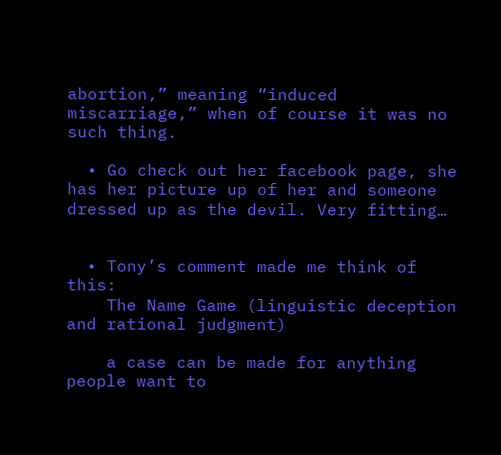abortion,” meaning “induced miscarriage,” when of course it was no such thing.

  • Go check out her facebook page, she has her picture up of her and someone dressed up as the devil. Very fitting…


  • Tony’s comment made me think of this:
    The Name Game (linguistic deception and rational judgment)

    a case can be made for anything people want to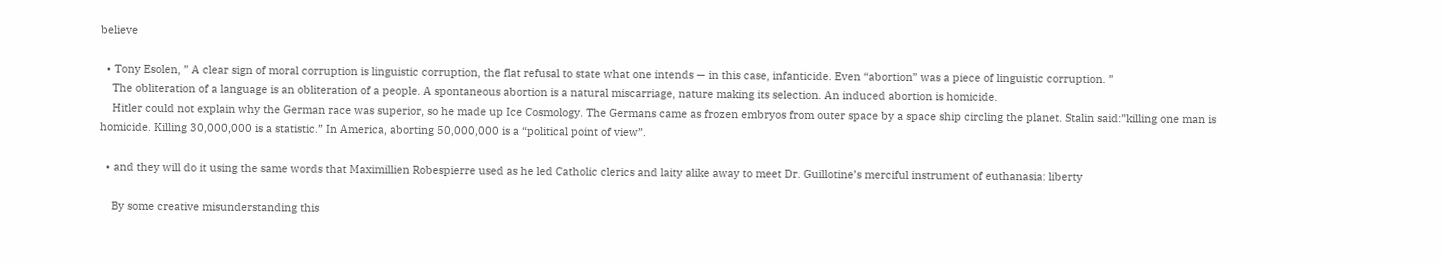believe

  • Tony Esolen, ” A clear sign of moral corruption is linguistic corruption, the flat refusal to state what one intends — in this case, infanticide. Even “abortion” was a piece of linguistic corruption. ”
    The obliteration of a language is an obliteration of a people. A spontaneous abortion is a natural miscarriage, nature making its selection. An induced abortion is homicide.
    Hitler could not explain why the German race was superior, so he made up Ice Cosmology. The Germans came as frozen embryos from outer space by a space ship circling the planet. Stalin said:”killing one man is homicide. Killing 30,000,000 is a statistic.” In America, aborting 50,000,000 is a “political point of view”.

  • and they will do it using the same words that Maximillien Robespierre used as he led Catholic clerics and laity alike away to meet Dr. Guillotine’s merciful instrument of euthanasia: liberty

    By some creative misunderstanding this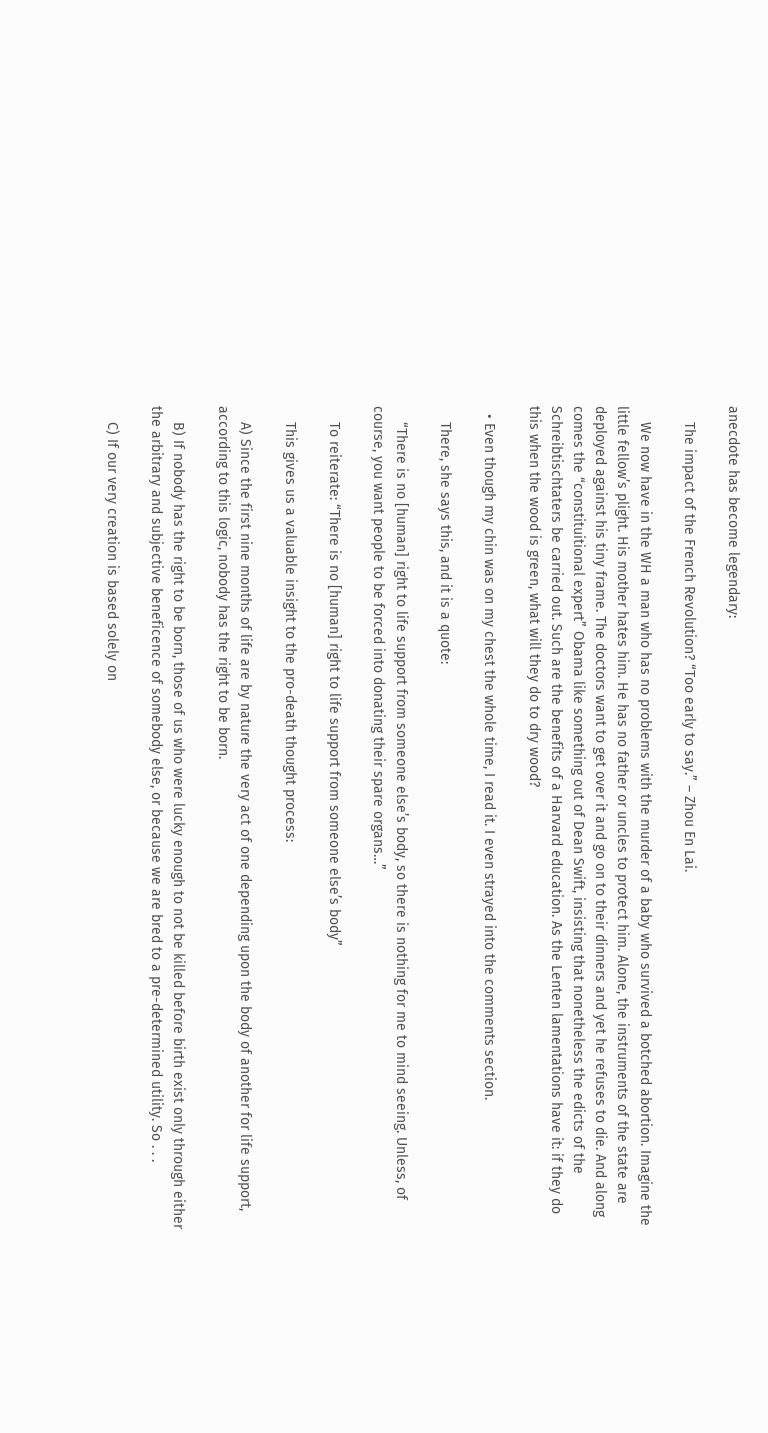anecdote has become legendary:

    The impact of the French Revolution? “Too early to say.” – Zhou En Lai.

    We now have in the WH a man who has no problems with the murder of a baby who survived a botched abortion. Imagine the little fellow’s plight. His mother hates him. He has no father or uncles to protect him. Alone, the instruments of the state are deployed against his tiny frame. The doctors want to get over it and go on to their dinners and yet he refuses to die. And along comes the “constituitional expert” Obama like something out of Dean Swift, insisting that nonetheless the edicts of the Schreibtischtaters be carried out. Such are the benefits of a Harvard education. As the Lenten lamentations have it: if they do this when the wood is green, what will they do to dry wood?

  • Even though my chin was on my chest the whole time, I read it. I even strayed into the comments section.

    There, she says this, and it is a quote:

    “There is no [human] right to life support from someone else’s body, so there is nothing for me to mind seeing. Unless, of course, you want people to be forced into donating their spare organs…”

    To reiterate: “There is no [human] right to life support from someone else’s body”

    This gives us a valuable insight to the pro-death thought process:

    A) Since the first nine months of life are by nature the very act of one depending upon the body of another for life support, according to this logic, nobody has the right to be born.

    B) If nobody has the right to be born, those of us who were lucky enough to not be killed before birth exist only through either the arbitrary and subjective beneficence of somebody else, or because we are bred to a pre-determined utility. So . . .

    C) If our very creation is based solely on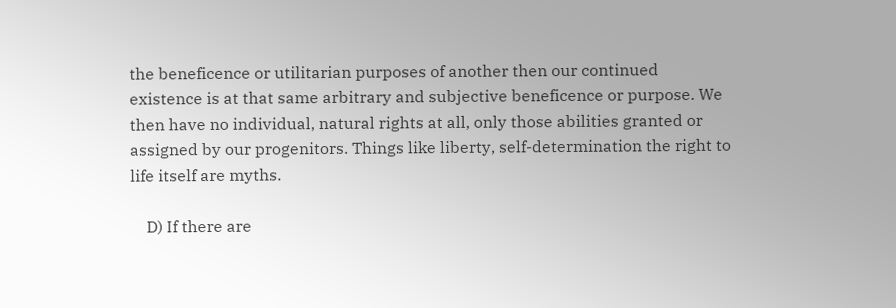the beneficence or utilitarian purposes of another then our continued existence is at that same arbitrary and subjective beneficence or purpose. We then have no individual, natural rights at all, only those abilities granted or assigned by our progenitors. Things like liberty, self-determination the right to life itself are myths.

    D) If there are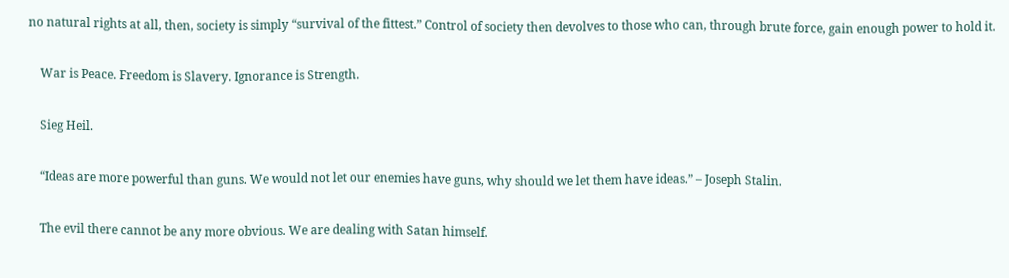no natural rights at all, then, society is simply “survival of the fittest.” Control of society then devolves to those who can, through brute force, gain enough power to hold it.

    War is Peace. Freedom is Slavery. Ignorance is Strength.

    Sieg Heil.

    “Ideas are more powerful than guns. We would not let our enemies have guns, why should we let them have ideas.” – Joseph Stalin.

    The evil there cannot be any more obvious. We are dealing with Satan himself.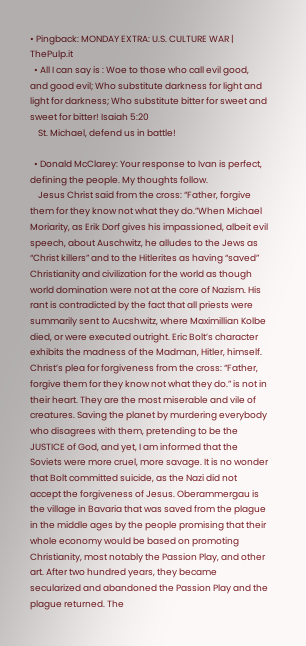• Pingback: MONDAY EXTRA: U.S. CULTURE WAR | ThePulp.it
  • All I can say is : Woe to those who call evil good, and good evil; Who substitute darkness for light and light for darkness; Who substitute bitter for sweet and sweet for bitter! Isaiah 5:20
    St. Michael, defend us in battle!

  • Donald McClarey: Your response to Ivan is perfect, defining the people. My thoughts follow.
    Jesus Christ said from the cross: “Father, forgive them for they know not what they do.”When Michael Moriarity, as Erik Dorf gives his impassioned, albeit evil speech, about Auschwitz, he alludes to the Jews as “Christ killers” and to the Hitlerites as having “saved” Christianity and civilization for the world as though world domination were not at the core of Nazism. His rant is contradicted by the fact that all priests were summarily sent to Aucshwitz, where Maximillian Kolbe died, or were executed outright. Eric Bolt’s character exhibits the madness of the Madman, Hitler, himself. Christ’s plea for forgiveness from the cross: “Father, forgive them for they know not what they do.” is not in their heart. They are the most miserable and vile of creatures. Saving the planet by murdering everybody who disagrees with them, pretending to be the JUSTICE of God, and yet, I am informed that the Soviets were more cruel, more savage. It is no wonder that Bolt committed suicide, as the Nazi did not accept the forgiveness of Jesus. Oberammergau is the village in Bavaria that was saved from the plague in the middle ages by the people promising that their whole economy would be based on promoting Christianity, most notably the Passion Play, and other art. After two hundred years, they became secularized and abandoned the Passion Play and the plague returned. The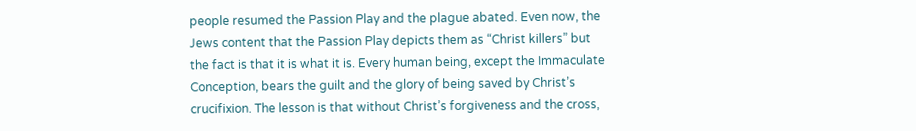people resumed the Passion Play and the plague abated. Even now, the Jews content that the Passion Play depicts them as “Christ killers” but the fact is that it is what it is. Every human being, except the Immaculate Conception, bears the guilt and the glory of being saved by Christ’s crucifixion. The lesson is that without Christ’s forgiveness and the cross,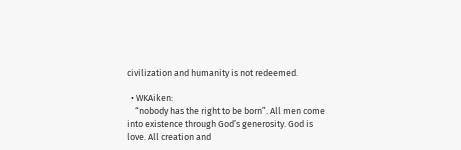civilization and humanity is not redeemed.

  • WKAiken:
    “nobody has the right to be born”. All men come into existence through God’s generosity. God is love. All creation and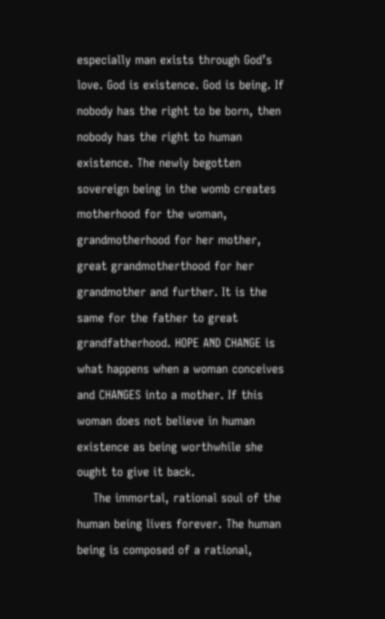especially man exists through God’s love. God is existence. God is being. If nobody has the right to be born, then nobody has the right to human existence. The newly begotten sovereign being in the womb creates motherhood for the woman, grandmotherhood for her mother, great grandmotherthood for her grandmother and further. It is the same for the father to great grandfatherhood. HOPE AND CHANGE is what happens when a woman conceives and CHANGES into a mother. If this woman does not believe in human existence as being worthwhile she ought to give it back.
    The immortal, rational soul of the human being lives forever. The human being is composed of a rational,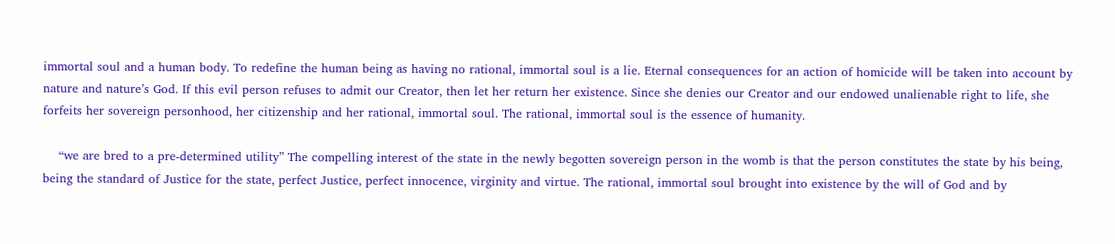immortal soul and a human body. To redefine the human being as having no rational, immortal soul is a lie. Eternal consequences for an action of homicide will be taken into account by nature and nature’s God. If this evil person refuses to admit our Creator, then let her return her existence. Since she denies our Creator and our endowed unalienable right to life, she forfeits her sovereign personhood, her citizenship and her rational, immortal soul. The rational, immortal soul is the essence of humanity.

    “we are bred to a pre-determined utility” The compelling interest of the state in the newly begotten sovereign person in the womb is that the person constitutes the state by his being, being the standard of Justice for the state, perfect Justice, perfect innocence, virginity and virtue. The rational, immortal soul brought into existence by the will of God and by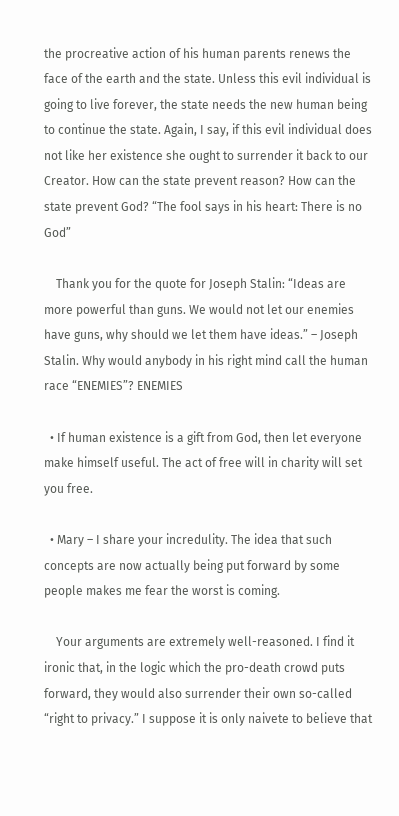the procreative action of his human parents renews the face of the earth and the state. Unless this evil individual is going to live forever, the state needs the new human being to continue the state. Again, I say, if this evil individual does not like her existence she ought to surrender it back to our Creator. How can the state prevent reason? How can the state prevent God? “The fool says in his heart: There is no God”

    Thank you for the quote for Joseph Stalin: “Ideas are more powerful than guns. We would not let our enemies have guns, why should we let them have ideas.” – Joseph Stalin. Why would anybody in his right mind call the human race “ENEMIES”? ENEMIES

  • If human existence is a gift from God, then let everyone make himself useful. The act of free will in charity will set you free.

  • Mary – I share your incredulity. The idea that such concepts are now actually being put forward by some people makes me fear the worst is coming.

    Your arguments are extremely well-reasoned. I find it ironic that, in the logic which the pro-death crowd puts forward, they would also surrender their own so-called “right to privacy.” I suppose it is only naivete to believe that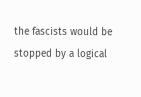the fascists would be stopped by a logical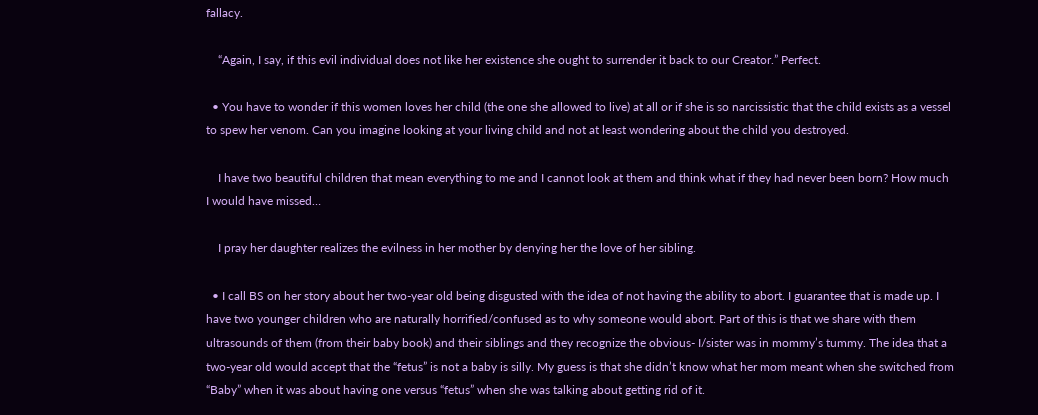fallacy.

    “Again, I say, if this evil individual does not like her existence she ought to surrender it back to our Creator.” Perfect.

  • You have to wonder if this women loves her child (the one she allowed to live) at all or if she is so narcissistic that the child exists as a vessel to spew her venom. Can you imagine looking at your living child and not at least wondering about the child you destroyed.

    I have two beautiful children that mean everything to me and I cannot look at them and think what if they had never been born? How much I would have missed…

    I pray her daughter realizes the evilness in her mother by denying her the love of her sibling.

  • I call BS on her story about her two-year old being disgusted with the idea of not having the ability to abort. I guarantee that is made up. I have two younger children who are naturally horrified/confused as to why someone would abort. Part of this is that we share with them ultrasounds of them (from their baby book) and their siblings and they recognize the obvious- I/sister was in mommy’s tummy. The idea that a two-year old would accept that the “fetus” is not a baby is silly. My guess is that she didn’t know what her mom meant when she switched from “Baby” when it was about having one versus “fetus” when she was talking about getting rid of it.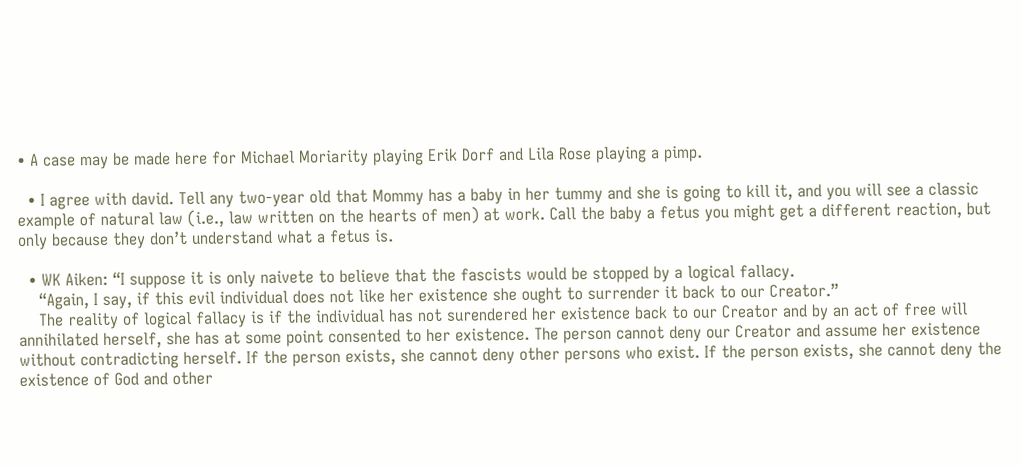• A case may be made here for Michael Moriarity playing Erik Dorf and Lila Rose playing a pimp.

  • I agree with david. Tell any two-year old that Mommy has a baby in her tummy and she is going to kill it, and you will see a classic example of natural law (i.e., law written on the hearts of men) at work. Call the baby a fetus you might get a different reaction, but only because they don’t understand what a fetus is.

  • WK Aiken: “I suppose it is only naivete to believe that the fascists would be stopped by a logical fallacy.
    “Again, I say, if this evil individual does not like her existence she ought to surrender it back to our Creator.”
    The reality of logical fallacy is if the individual has not surendered her existence back to our Creator and by an act of free will annihilated herself, she has at some point consented to her existence. The person cannot deny our Creator and assume her existence without contradicting herself. If the person exists, she cannot deny other persons who exist. If the person exists, she cannot deny the existence of God and other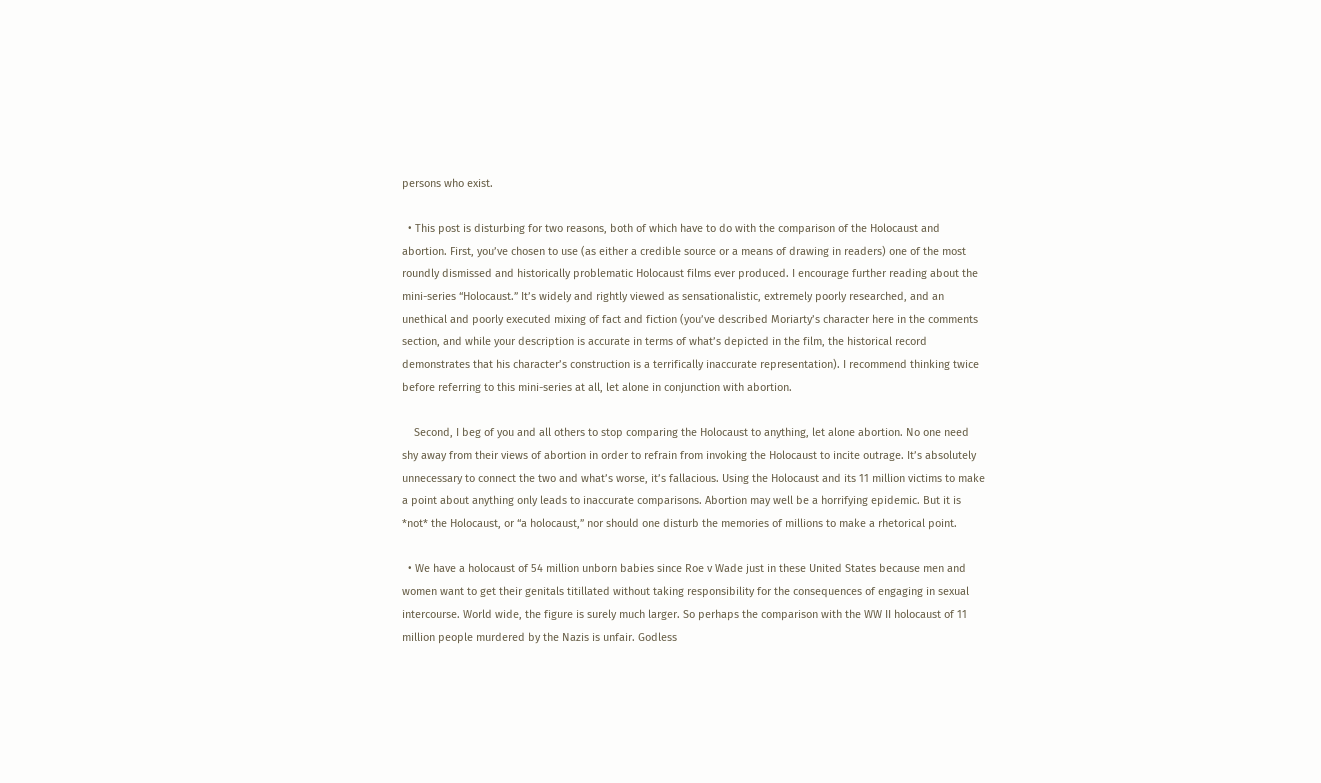persons who exist.

  • This post is disturbing for two reasons, both of which have to do with the comparison of the Holocaust and abortion. First, you’ve chosen to use (as either a credible source or a means of drawing in readers) one of the most roundly dismissed and historically problematic Holocaust films ever produced. I encourage further reading about the mini-series “Holocaust.” It’s widely and rightly viewed as sensationalistic, extremely poorly researched, and an unethical and poorly executed mixing of fact and fiction (you’ve described Moriarty’s character here in the comments section, and while your description is accurate in terms of what’s depicted in the film, the historical record demonstrates that his character’s construction is a terrifically inaccurate representation). I recommend thinking twice before referring to this mini-series at all, let alone in conjunction with abortion.

    Second, I beg of you and all others to stop comparing the Holocaust to anything, let alone abortion. No one need shy away from their views of abortion in order to refrain from invoking the Holocaust to incite outrage. It’s absolutely unnecessary to connect the two and what’s worse, it’s fallacious. Using the Holocaust and its 11 million victims to make a point about anything only leads to inaccurate comparisons. Abortion may well be a horrifying epidemic. But it is *not* the Holocaust, or “a holocaust,” nor should one disturb the memories of millions to make a rhetorical point.

  • We have a holocaust of 54 million unborn babies since Roe v Wade just in these United States because men and women want to get their genitals titillated without taking responsibility for the consequences of engaging in sexual intercourse. World wide, the figure is surely much larger. So perhaps the comparison with the WW II holocaust of 11 million people murdered by the Nazis is unfair. Godless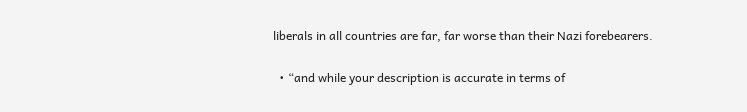liberals in all countries are far, far worse than their Nazi forebearers.

  • “and while your description is accurate in terms of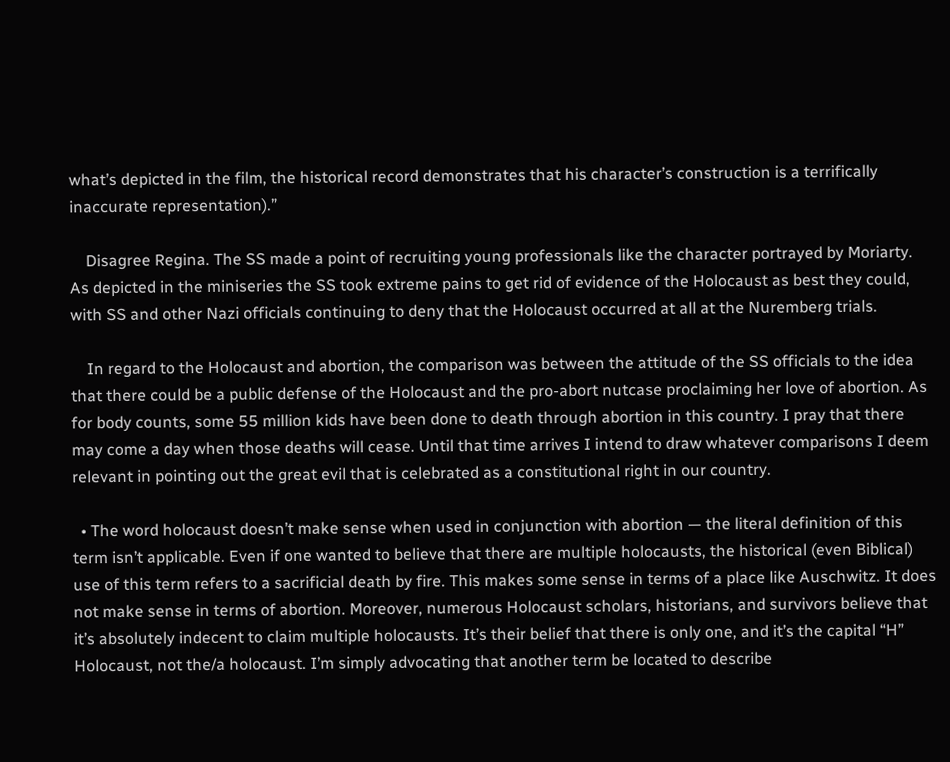what’s depicted in the film, the historical record demonstrates that his character’s construction is a terrifically inaccurate representation).”

    Disagree Regina. The SS made a point of recruiting young professionals like the character portrayed by Moriarty. As depicted in the miniseries the SS took extreme pains to get rid of evidence of the Holocaust as best they could, with SS and other Nazi officials continuing to deny that the Holocaust occurred at all at the Nuremberg trials.

    In regard to the Holocaust and abortion, the comparison was between the attitude of the SS officials to the idea that there could be a public defense of the Holocaust and the pro-abort nutcase proclaiming her love of abortion. As for body counts, some 55 million kids have been done to death through abortion in this country. I pray that there may come a day when those deaths will cease. Until that time arrives I intend to draw whatever comparisons I deem relevant in pointing out the great evil that is celebrated as a constitutional right in our country.

  • The word holocaust doesn’t make sense when used in conjunction with abortion — the literal definition of this term isn’t applicable. Even if one wanted to believe that there are multiple holocausts, the historical (even Biblical) use of this term refers to a sacrificial death by fire. This makes some sense in terms of a place like Auschwitz. It does not make sense in terms of abortion. Moreover, numerous Holocaust scholars, historians, and survivors believe that it’s absolutely indecent to claim multiple holocausts. It’s their belief that there is only one, and it’s the capital “H” Holocaust, not the/a holocaust. I’m simply advocating that another term be located to describe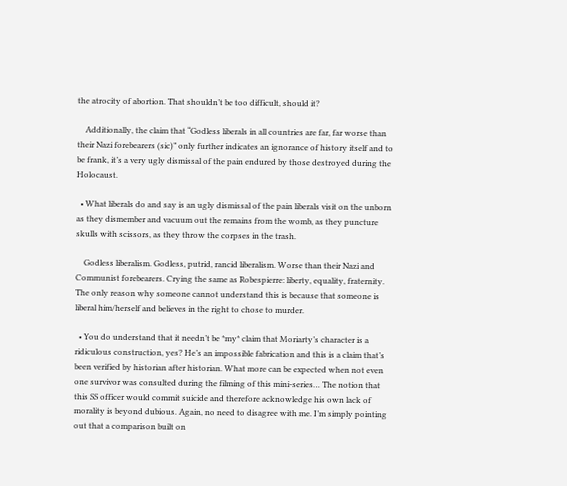the atrocity of abortion. That shouldn’t be too difficult, should it?

    Additionally, the claim that “Godless liberals in all countries are far, far worse than their Nazi forebearers (sic)” only further indicates an ignorance of history itself and to be frank, it’s a very ugly dismissal of the pain endured by those destroyed during the Holocaust.

  • What liberals do and say is an ugly dismissal of the pain liberals visit on the unborn as they dismember and vacuum out the remains from the womb, as they puncture skulls with scissors, as they throw the corpses in the trash.

    Godless liberalism. Godless, putrid, rancid liberalism. Worse than their Nazi and Communist forebearers. Crying the same as Robespierre: liberty, equality, fraternity. The only reason why someone cannot understand this is because that someone is liberal him/herself and believes in the right to chose to murder.

  • You do understand that it needn’t be *my* claim that Moriarty’s character is a ridiculous construction, yes? He’s an impossible fabrication and this is a claim that’s been verified by historian after historian. What more can be expected when not even one survivor was consulted during the filming of this mini-series… The notion that this SS officer would commit suicide and therefore acknowledge his own lack of morality is beyond dubious. Again, no need to disagree with me. I’m simply pointing out that a comparison built on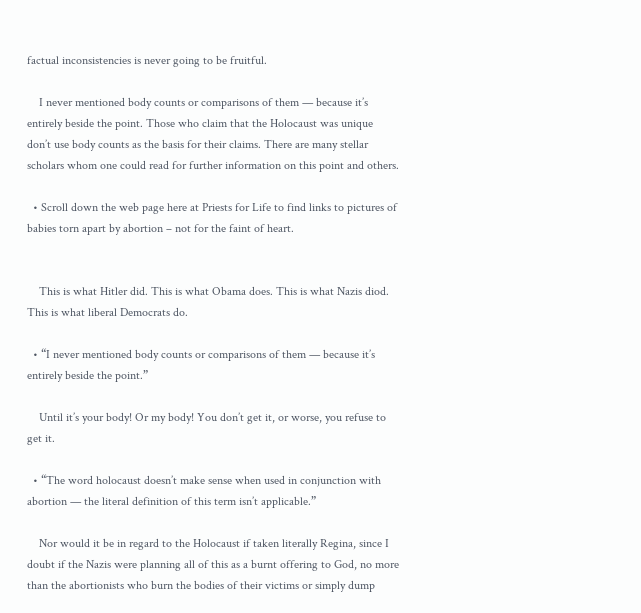factual inconsistencies is never going to be fruitful.

    I never mentioned body counts or comparisons of them — because it’s entirely beside the point. Those who claim that the Holocaust was unique don’t use body counts as the basis for their claims. There are many stellar scholars whom one could read for further information on this point and others.

  • Scroll down the web page here at Priests for Life to find links to pictures of babies torn apart by abortion – not for the faint of heart.


    This is what Hitler did. This is what Obama does. This is what Nazis diod. This is what liberal Democrats do.

  • “I never mentioned body counts or comparisons of them — because it’s entirely beside the point.”

    Until it’s your body! Or my body! You don’t get it, or worse, you refuse to get it.

  • “The word holocaust doesn’t make sense when used in conjunction with abortion — the literal definition of this term isn’t applicable.”

    Nor would it be in regard to the Holocaust if taken literally Regina, since I doubt if the Nazis were planning all of this as a burnt offering to God, no more than the abortionists who burn the bodies of their victims or simply dump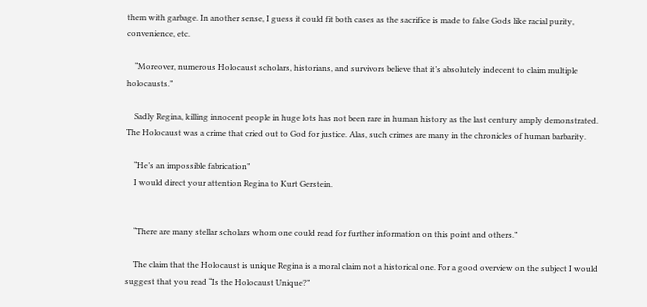them with garbage. In another sense, I guess it could fit both cases as the sacrifice is made to false Gods like racial purity, convenience, etc.

    “Moreover, numerous Holocaust scholars, historians, and survivors believe that it’s absolutely indecent to claim multiple holocausts.”

    Sadly Regina, killing innocent people in huge lots has not been rare in human history as the last century amply demonstrated. The Holocaust was a crime that cried out to God for justice. Alas, such crimes are many in the chronicles of human barbarity.

    “He’s an impossible fabrication”
    I would direct your attention Regina to Kurt Gerstein.


    “There are many stellar scholars whom one could read for further information on this point and others.”

    The claim that the Holocaust is unique Regina is a moral claim not a historical one. For a good overview on the subject I would suggest that you read “Is the Holocaust Unique?”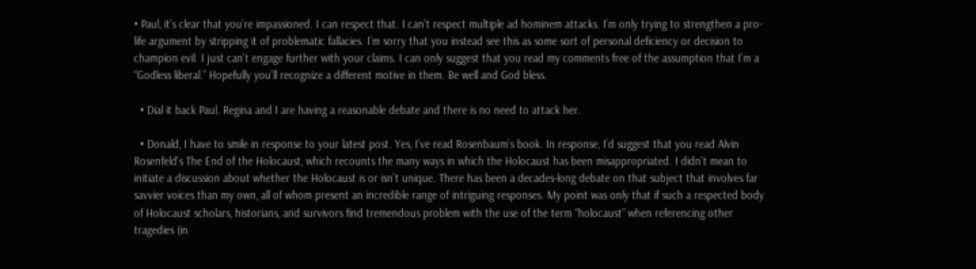• Paul, it’s clear that you’re impassioned. I can respect that. I can’t respect multiple ad hominem attacks. I’m only trying to strengthen a pro-life argument by stripping it of problematic fallacies. I’m sorry that you instead see this as some sort of personal deficiency or decision to champion evil. I just can’t engage further with your claims. I can only suggest that you read my comments free of the assumption that I’m a “Godless liberal.” Hopefully you’ll recognize a different motive in them. Be well and God bless.

  • Dial it back Paul. Regina and I are having a reasonable debate and there is no need to attack her.

  • Donald, I have to smile in response to your latest post. Yes, I’ve read Rosenbaum’s book. In response, I’d suggest that you read Alvin Rosenfeld’s The End of the Holocaust, which recounts the many ways in which the Holocaust has been misappropriated. I didn’t mean to initiate a discussion about whether the Holocaust is or isn’t unique. There has been a decades-long debate on that subject that involves far savvier voices than my own, all of whom present an incredible range of intriguing responses. My point was only that if such a respected body of Holocaust scholars, historians, and survivors find tremendous problem with the use of the term “holocaust” when referencing other tragedies (in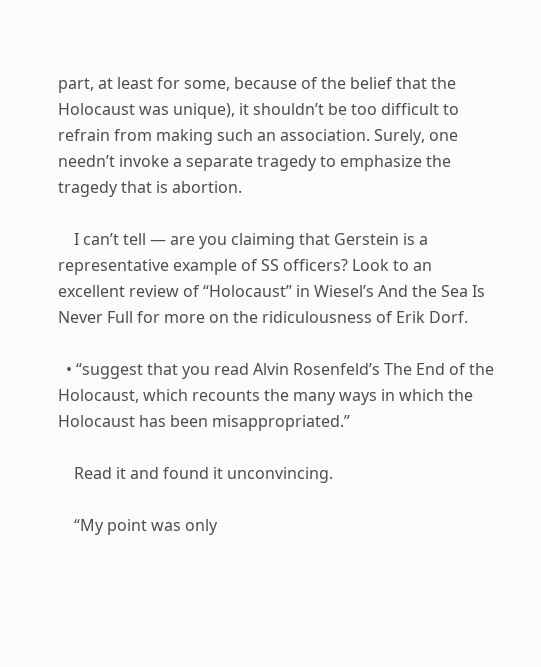part, at least for some, because of the belief that the Holocaust was unique), it shouldn’t be too difficult to refrain from making such an association. Surely, one needn’t invoke a separate tragedy to emphasize the tragedy that is abortion.

    I can’t tell — are you claiming that Gerstein is a representative example of SS officers? Look to an excellent review of “Holocaust” in Wiesel’s And the Sea Is Never Full for more on the ridiculousness of Erik Dorf.

  • “suggest that you read Alvin Rosenfeld’s The End of the Holocaust, which recounts the many ways in which the Holocaust has been misappropriated.”

    Read it and found it unconvincing.

    “My point was only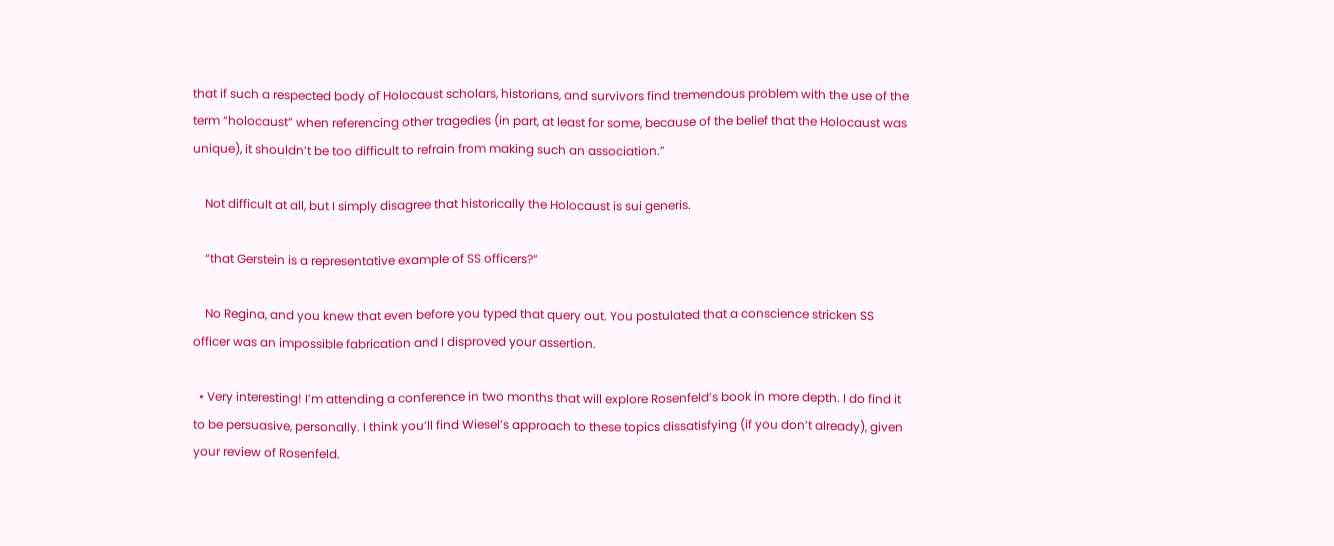that if such a respected body of Holocaust scholars, historians, and survivors find tremendous problem with the use of the term “holocaust” when referencing other tragedies (in part, at least for some, because of the belief that the Holocaust was unique), it shouldn’t be too difficult to refrain from making such an association.”

    Not difficult at all, but I simply disagree that historically the Holocaust is sui generis.

    “that Gerstein is a representative example of SS officers?”

    No Regina, and you knew that even before you typed that query out. You postulated that a conscience stricken SS officer was an impossible fabrication and I disproved your assertion.

  • Very interesting! I’m attending a conference in two months that will explore Rosenfeld’s book in more depth. I do find it to be persuasive, personally. I think you’ll find Wiesel’s approach to these topics dissatisfying (if you don’t already), given your review of Rosenfeld.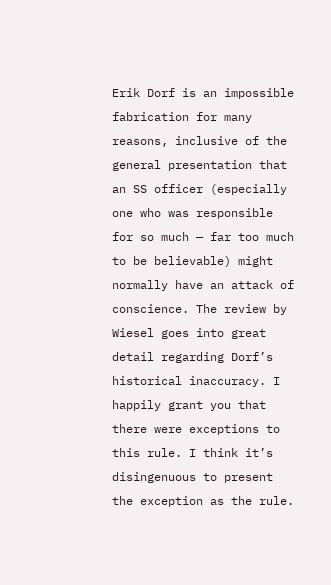Erik Dorf is an impossible fabrication for many reasons, inclusive of the general presentation that an SS officer (especially one who was responsible for so much — far too much to be believable) might normally have an attack of conscience. The review by Wiesel goes into great detail regarding Dorf’s historical inaccuracy. I happily grant you that there were exceptions to this rule. I think it’s disingenuous to present the exception as the rule.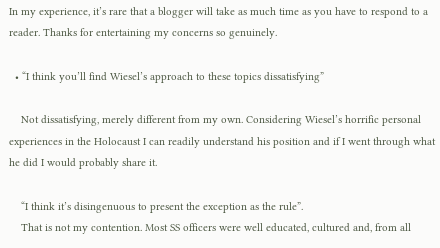In my experience, it’s rare that a blogger will take as much time as you have to respond to a reader. Thanks for entertaining my concerns so genuinely.

  • “I think you’ll find Wiesel’s approach to these topics dissatisfying”

    Not dissatisfying, merely different from my own. Considering Wiesel’s horrific personal experiences in the Holocaust I can readily understand his position and if I went through what he did I would probably share it.

    “I think it’s disingenuous to present the exception as the rule”.
    That is not my contention. Most SS officers were well educated, cultured and, from all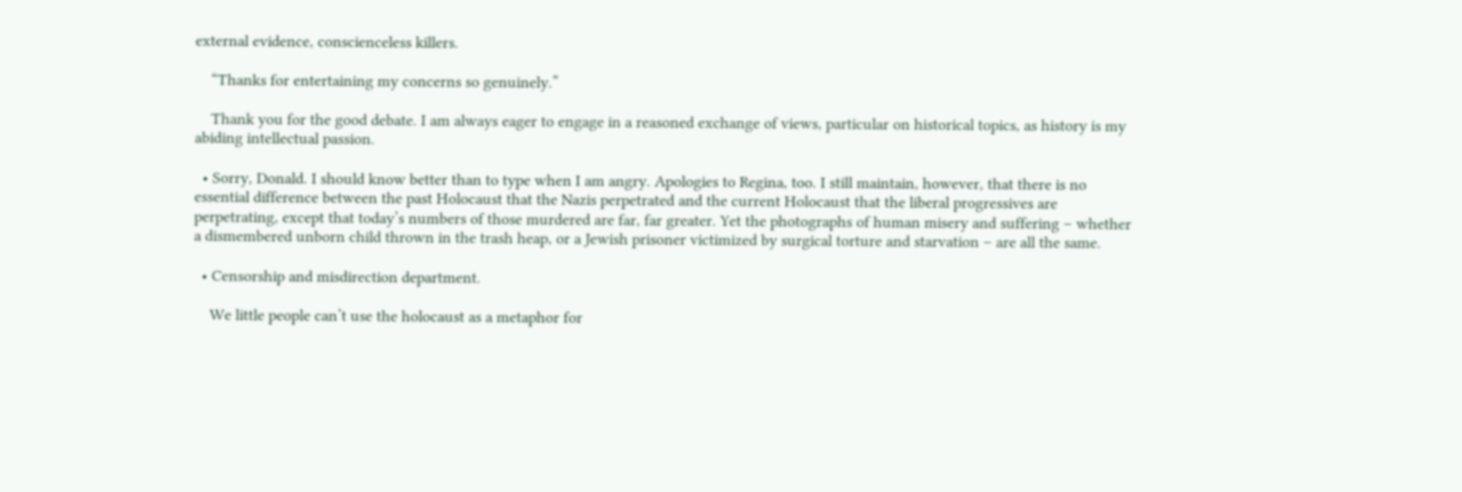external evidence, conscienceless killers.

    “Thanks for entertaining my concerns so genuinely.”

    Thank you for the good debate. I am always eager to engage in a reasoned exchange of views, particular on historical topics, as history is my abiding intellectual passion.

  • Sorry, Donald. I should know better than to type when I am angry. Apologies to Regina, too. I still maintain, however, that there is no essential difference between the past Holocaust that the Nazis perpetrated and the current Holocaust that the liberal progressives are perpetrating, except that today’s numbers of those murdered are far, far greater. Yet the photographs of human misery and suffering – whether a dismembered unborn child thrown in the trash heap, or a Jewish prisoner victimized by surgical torture and starvation – are all the same.

  • Censorship and misdirection department.

    We little people can’t use the holocaust as a metaphor for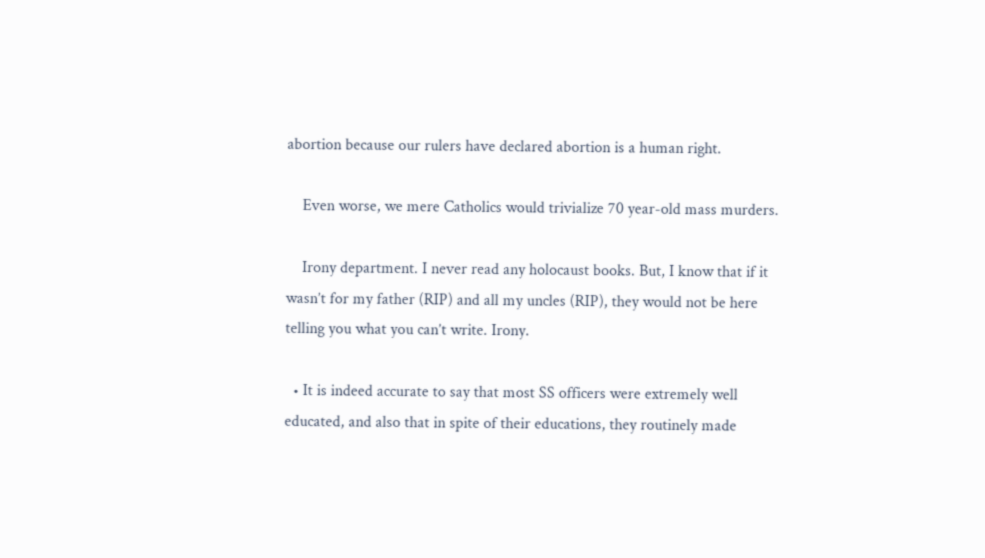abortion because our rulers have declared abortion is a human right.

    Even worse, we mere Catholics would trivialize 70 year-old mass murders.

    Irony department. I never read any holocaust books. But, I know that if it wasn’t for my father (RIP) and all my uncles (RIP), they would not be here telling you what you can’t write. Irony.

  • It is indeed accurate to say that most SS officers were extremely well educated, and also that in spite of their educations, they routinely made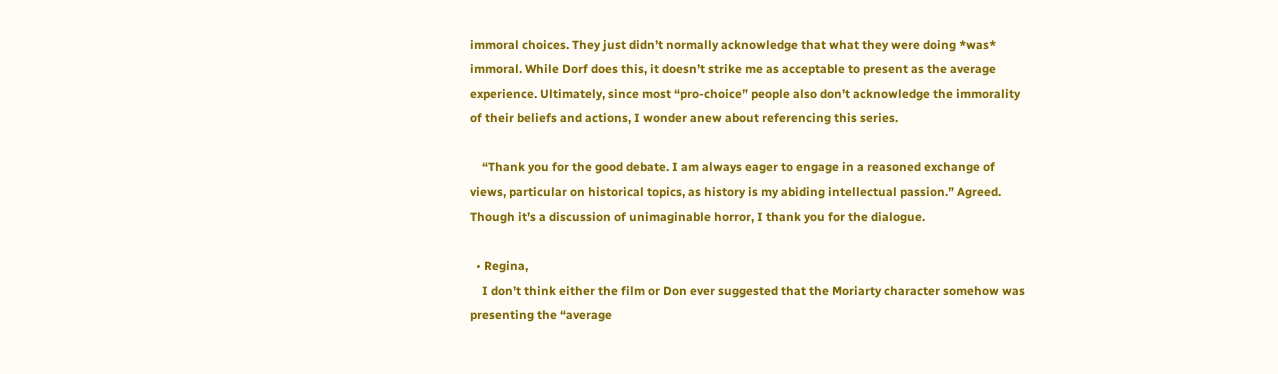immoral choices. They just didn’t normally acknowledge that what they were doing *was* immoral. While Dorf does this, it doesn’t strike me as acceptable to present as the average experience. Ultimately, since most “pro-choice” people also don’t acknowledge the immorality of their beliefs and actions, I wonder anew about referencing this series.

    “Thank you for the good debate. I am always eager to engage in a reasoned exchange of views, particular on historical topics, as history is my abiding intellectual passion.” Agreed. Though it’s a discussion of unimaginable horror, I thank you for the dialogue.

  • Regina,
    I don’t think either the film or Don ever suggested that the Moriarty character somehow was presenting the “average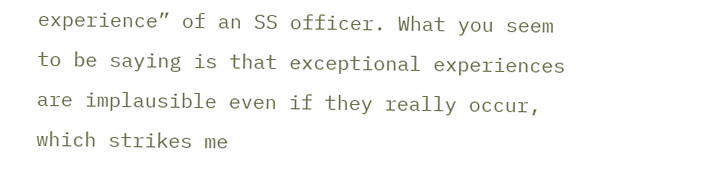experience” of an SS officer. What you seem to be saying is that exceptional experiences are implausible even if they really occur, which strikes me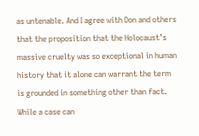as untenable. And I agree with Don and others that the proposition that the Holocaust’s massive cruelty was so exceptional in human history that it alone can warrant the term is grounded in something other than fact. While a case can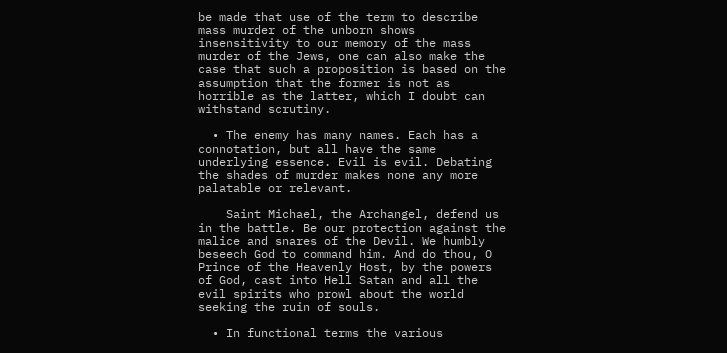be made that use of the term to describe mass murder of the unborn shows insensitivity to our memory of the mass murder of the Jews, one can also make the case that such a proposition is based on the assumption that the former is not as horrible as the latter, which I doubt can withstand scrutiny.

  • The enemy has many names. Each has a connotation, but all have the same underlying essence. Evil is evil. Debating the shades of murder makes none any more palatable or relevant.

    Saint Michael, the Archangel, defend us in the battle. Be our protection against the malice and snares of the Devil. We humbly beseech God to command him. And do thou, O Prince of the Heavenly Host, by the powers of God, cast into Hell Satan and all the evil spirits who prowl about the world seeking the ruin of souls.

  • In functional terms the various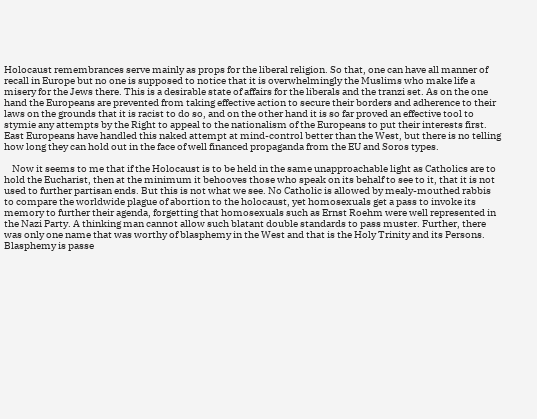Holocaust remembrances serve mainly as props for the liberal religion. So that, one can have all manner of recall in Europe but no one is supposed to notice that it is overwhelmingly the Muslims who make life a misery for the Jews there. This is a desirable state of affairs for the liberals and the tranzi set. As on the one hand the Europeans are prevented from taking effective action to secure their borders and adherence to their laws on the grounds that it is racist to do so, and on the other hand it is so far proved an effective tool to stymie any attempts by the Right to appeal to the nationalism of the Europeans to put their interests first. East Europeans have handled this naked attempt at mind-control better than the West, but there is no telling how long they can hold out in the face of well financed propaganda from the EU and Soros types.

    Now it seems to me that if the Holocaust is to be held in the same unapproachable light as Catholics are to hold the Eucharist, then at the minimum it behooves those who speak on its behalf to see to it, that it is not used to further partisan ends. But this is not what we see. No Catholic is allowed by mealy-mouthed rabbis to compare the worldwide plague of abortion to the holocaust, yet homosexuals get a pass to invoke its memory to further their agenda, forgetting that homosexuals such as Ernst Roehm were well represented in the Nazi Party. A thinking man cannot allow such blatant double standards to pass muster. Further, there was only one name that was worthy of blasphemy in the West and that is the Holy Trinity and its Persons. Blasphemy is passe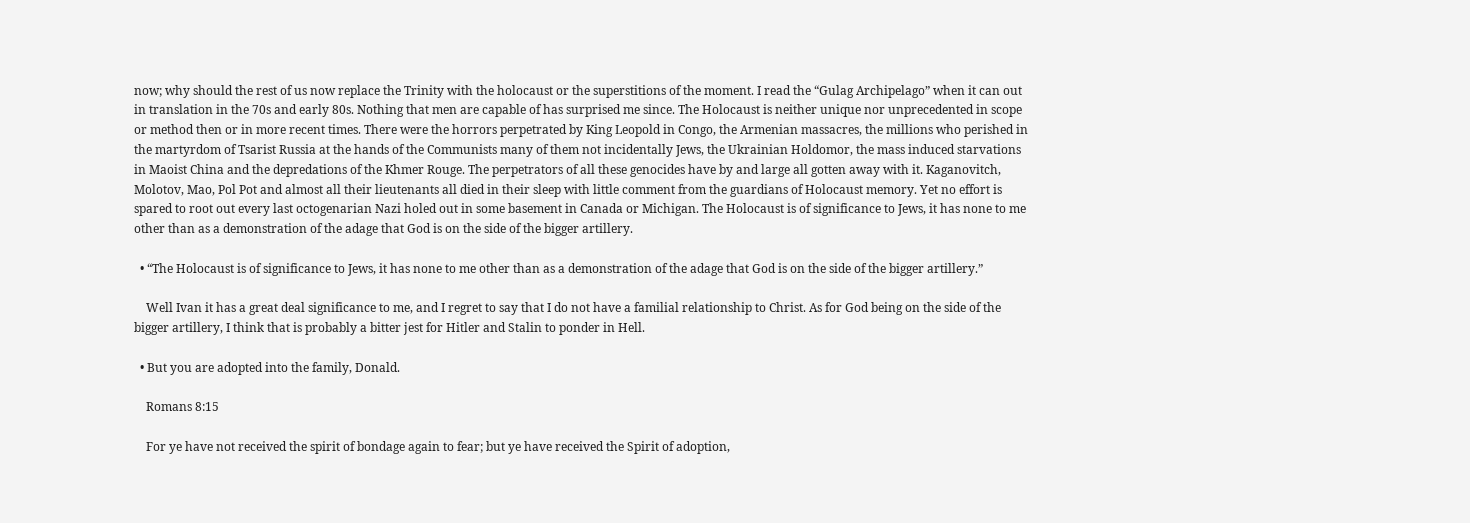now; why should the rest of us now replace the Trinity with the holocaust or the superstitions of the moment. I read the “Gulag Archipelago” when it can out in translation in the 70s and early 80s. Nothing that men are capable of has surprised me since. The Holocaust is neither unique nor unprecedented in scope or method then or in more recent times. There were the horrors perpetrated by King Leopold in Congo, the Armenian massacres, the millions who perished in the martyrdom of Tsarist Russia at the hands of the Communists many of them not incidentally Jews, the Ukrainian Holdomor, the mass induced starvations in Maoist China and the depredations of the Khmer Rouge. The perpetrators of all these genocides have by and large all gotten away with it. Kaganovitch, Molotov, Mao, Pol Pot and almost all their lieutenants all died in their sleep with little comment from the guardians of Holocaust memory. Yet no effort is spared to root out every last octogenarian Nazi holed out in some basement in Canada or Michigan. The Holocaust is of significance to Jews, it has none to me other than as a demonstration of the adage that God is on the side of the bigger artillery.

  • “The Holocaust is of significance to Jews, it has none to me other than as a demonstration of the adage that God is on the side of the bigger artillery.”

    Well Ivan it has a great deal significance to me, and I regret to say that I do not have a familial relationship to Christ. As for God being on the side of the bigger artillery, I think that is probably a bitter jest for Hitler and Stalin to ponder in Hell.

  • But you are adopted into the family, Donald.

    Romans 8:15

    For ye have not received the spirit of bondage again to fear; but ye have received the Spirit of adoption,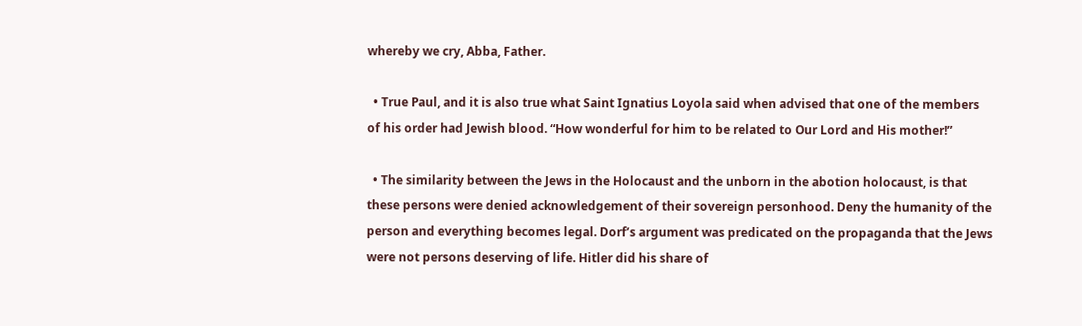whereby we cry, Abba, Father.

  • True Paul, and it is also true what Saint Ignatius Loyola said when advised that one of the members of his order had Jewish blood. “How wonderful for him to be related to Our Lord and His mother!”

  • The similarity between the Jews in the Holocaust and the unborn in the abotion holocaust, is that these persons were denied acknowledgement of their sovereign personhood. Deny the humanity of the person and everything becomes legal. Dorf’s argument was predicated on the propaganda that the Jews were not persons deserving of life. Hitler did his share of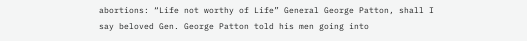abortions: “Life not worthy of Life” General George Patton, shall I say beloved Gen. George Patton told his men going into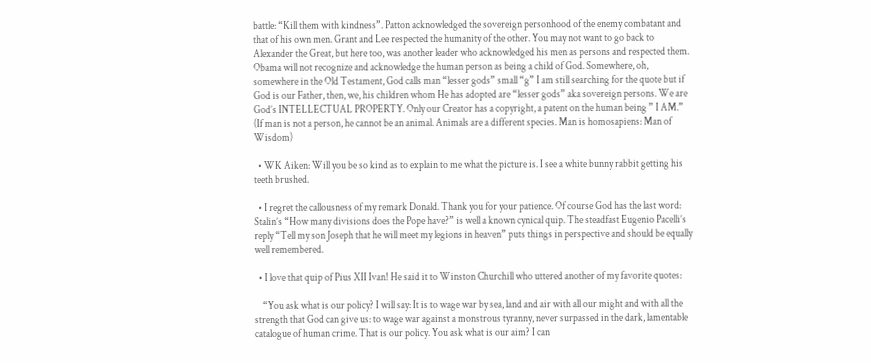battle: “Kill them with kindness”. Patton acknowledged the sovereign personhood of the enemy combatant and that of his own men. Grant and Lee respected the humanity of the other. You may not want to go back to Alexander the Great, but here too, was another leader who acknowledged his men as persons and respected them. Obama will not recognize and acknowledge the human person as being a child of God. Somewhere, oh, somewhere in the Old Testament, God calls man “lesser gods” small “g” I am still searching for the quote but if God is our Father, then, we, his children whom He has adopted are “lesser gods” aka sovereign persons. We are God’s INTELLECTUAL PROPERTY. Only our Creator has a copyright, a patent on the human being ” I AM.” (If man is not a person, he cannot be an animal. Animals are a different species. Man is homosapiens: Man of Wisdom)

  • WK Aiken: Will you be so kind as to explain to me what the picture is. I see a white bunny rabbit getting his teeth brushed.

  • I regret the callousness of my remark Donald. Thank you for your patience. Of course God has the last word: Stalin’s “How many divisions does the Pope have?” is well a known cynical quip. The steadfast Eugenio Pacelli’s reply “Tell my son Joseph that he will meet my legions in heaven” puts things in perspective and should be equally well remembered.

  • I love that quip of Pius XII Ivan! He said it to Winston Churchill who uttered another of my favorite quotes:

    “You ask what is our policy? I will say: It is to wage war by sea, land and air with all our might and with all the strength that God can give us: to wage war against a monstrous tyranny, never surpassed in the dark, lamentable catalogue of human crime. That is our policy. You ask what is our aim? I can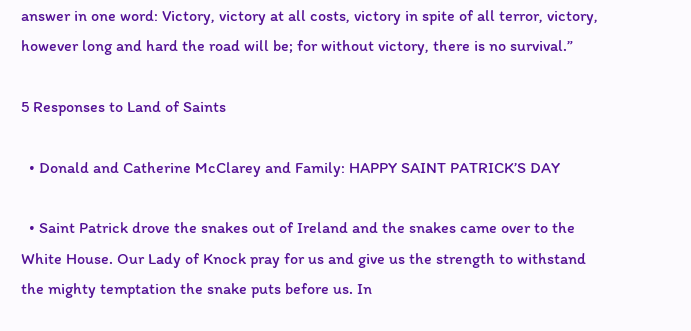answer in one word: Victory, victory at all costs, victory in spite of all terror, victory, however long and hard the road will be; for without victory, there is no survival.”

5 Responses to Land of Saints

  • Donald and Catherine McClarey and Family: HAPPY SAINT PATRICK’S DAY

  • Saint Patrick drove the snakes out of Ireland and the snakes came over to the White House. Our Lady of Knock pray for us and give us the strength to withstand the mighty temptation the snake puts before us. In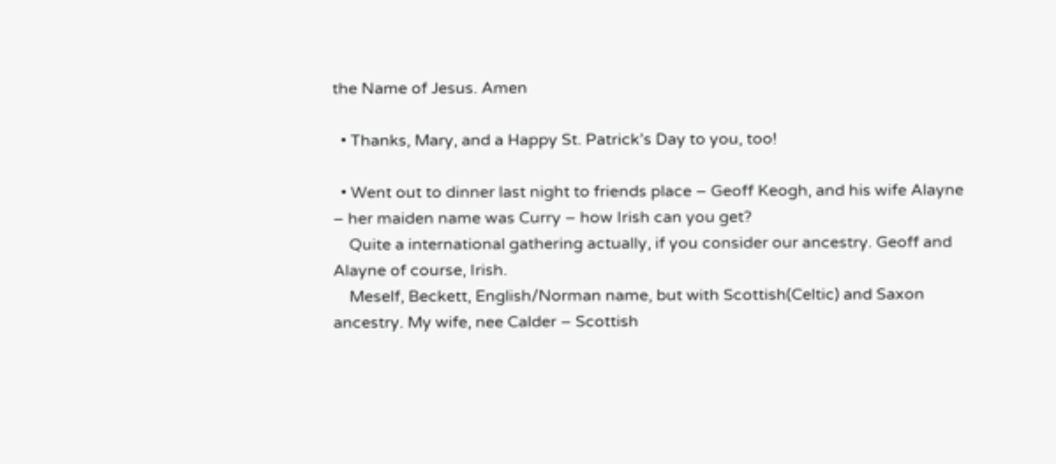the Name of Jesus. Amen

  • Thanks, Mary, and a Happy St. Patrick’s Day to you, too!

  • Went out to dinner last night to friends place – Geoff Keogh, and his wife Alayne – her maiden name was Curry – how Irish can you get?
    Quite a international gathering actually, if you consider our ancestry. Geoff and Alayne of course, Irish.
    Meself, Beckett, English/Norman name, but with Scottish(Celtic) and Saxon ancestry. My wife, nee Calder – Scottish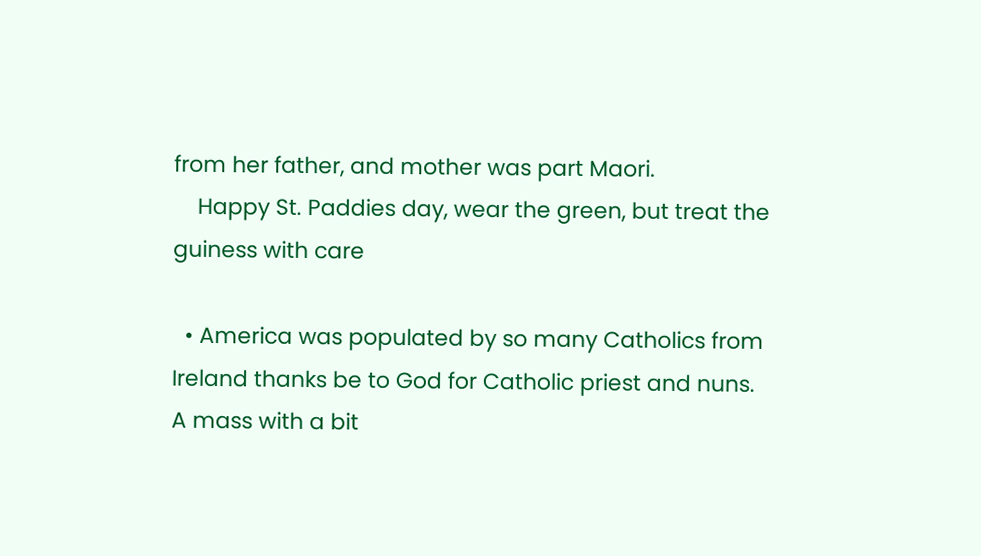from her father, and mother was part Maori.
    Happy St. Paddies day, wear the green, but treat the guiness with care

  • America was populated by so many Catholics from Ireland thanks be to God for Catholic priest and nuns. A mass with a bit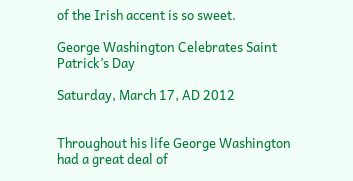of the Irish accent is so sweet.

George Washington Celebrates Saint Patrick’s Day

Saturday, March 17, AD 2012


Throughout his life George Washington had a great deal of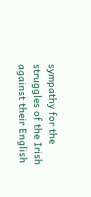sympathy for the struggles of the Irish against their English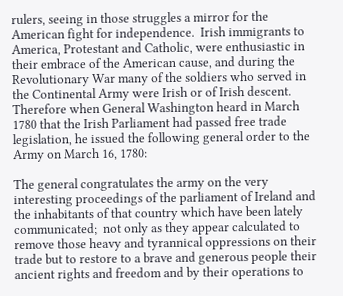rulers, seeing in those struggles a mirror for the American fight for independence.  Irish immigrants to America, Protestant and Catholic, were enthusiastic in their embrace of the American cause, and during the Revolutionary War many of the soldiers who served in the Continental Army were Irish or of Irish descent.  Therefore when General Washington heard in March 1780 that the Irish Parliament had passed free trade legislation, he issued the following general order to the Army on March 16, 1780:

The general congratulates the army on the very interesting proceedings of the parliament of Ireland and the inhabitants of that country which have been lately communicated;  not only as they appear calculated to remove those heavy and tyrannical oppressions on their trade but to restore to a brave and generous people their ancient rights and freedom and by their operations to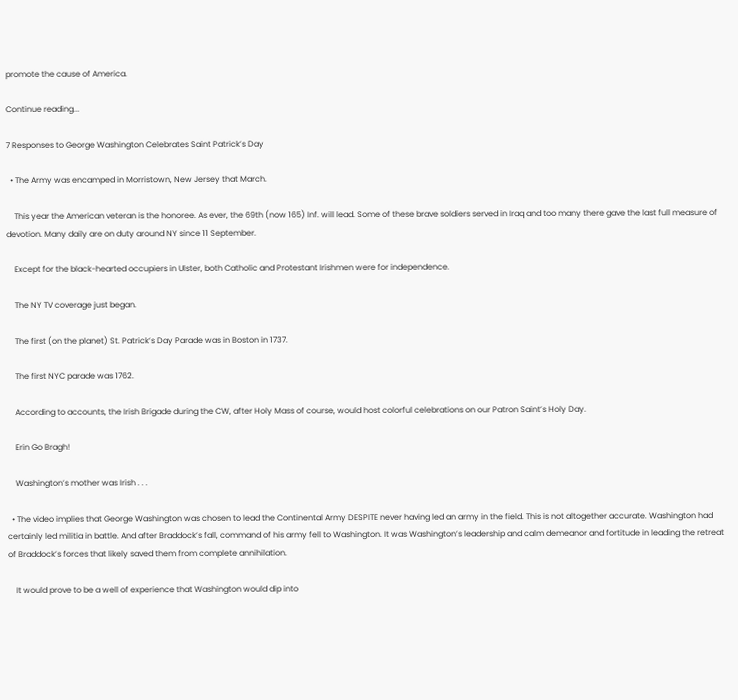promote the cause of America.

Continue reading...

7 Responses to George Washington Celebrates Saint Patrick’s Day

  • The Army was encamped in Morristown, New Jersey that March.

    This year the American veteran is the honoree. As ever, the 69th (now 165) Inf. will lead. Some of these brave soldiers served in Iraq and too many there gave the last full measure of devotion. Many daily are on duty around NY since 11 September.

    Except for the black-hearted occupiers in Ulster, both Catholic and Protestant Irishmen were for independence.

    The NY TV coverage just began.

    The first (on the planet) St. Patrick’s Day Parade was in Boston in 1737.

    The first NYC parade was 1762.

    According to accounts, the Irish Brigade during the CW, after Holy Mass of course, would host colorful celebrations on our Patron Saint’s Holy Day.

    Erin Go Bragh!

    Washington’s mother was Irish . . .

  • The video implies that George Washington was chosen to lead the Continental Army DESPITE never having led an army in the field. This is not altogether accurate. Washington had certainly led militia in battle. And after Braddock’s fall, command of his army fell to Washington. It was Washington’s leadership and calm demeanor and fortitude in leading the retreat of Braddock’s forces that likely saved them from complete annihilation.

    It would prove to be a well of experience that Washington would dip into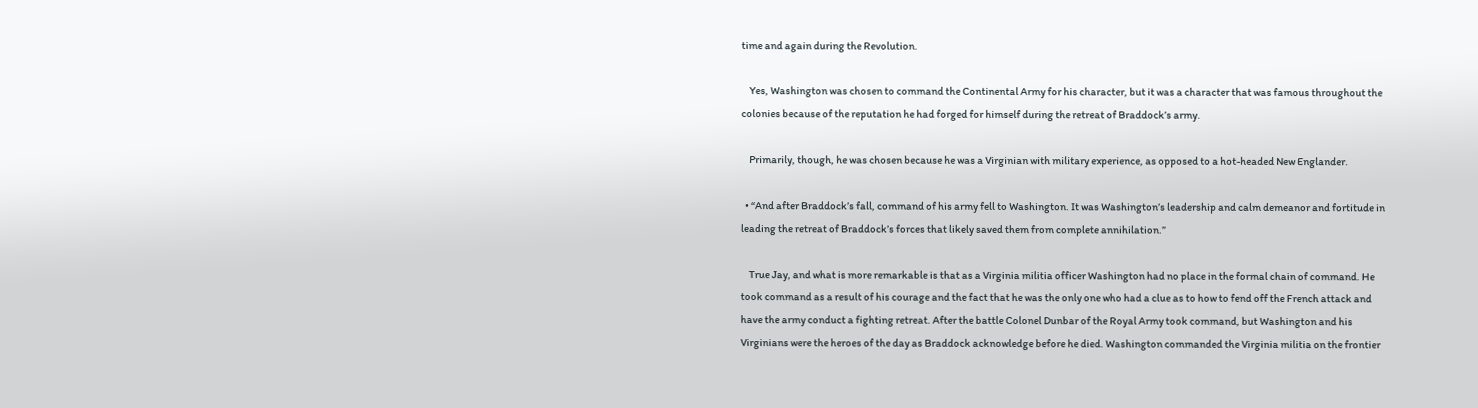time and again during the Revolution.

    Yes, Washington was chosen to command the Continental Army for his character, but it was a character that was famous throughout the colonies because of the reputation he had forged for himself during the retreat of Braddock’s army.

    Primarily, though, he was chosen because he was a Virginian with military experience, as opposed to a hot-headed New Englander.

  • “And after Braddock’s fall, command of his army fell to Washington. It was Washington’s leadership and calm demeanor and fortitude in leading the retreat of Braddock’s forces that likely saved them from complete annihilation.”

    True Jay, and what is more remarkable is that as a Virginia militia officer Washington had no place in the formal chain of command. He took command as a result of his courage and the fact that he was the only one who had a clue as to how to fend off the French attack and have the army conduct a fighting retreat. After the battle Colonel Dunbar of the Royal Army took command, but Washington and his Virginians were the heroes of the day as Braddock acknowledge before he died. Washington commanded the Virginia militia on the frontier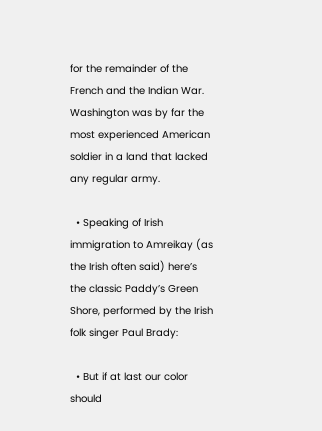for the remainder of the French and the Indian War. Washington was by far the most experienced American soldier in a land that lacked any regular army.

  • Speaking of Irish immigration to Amreikay (as the Irish often said) here’s the classic Paddy’s Green Shore, performed by the Irish folk singer Paul Brady:

  • But if at last our color should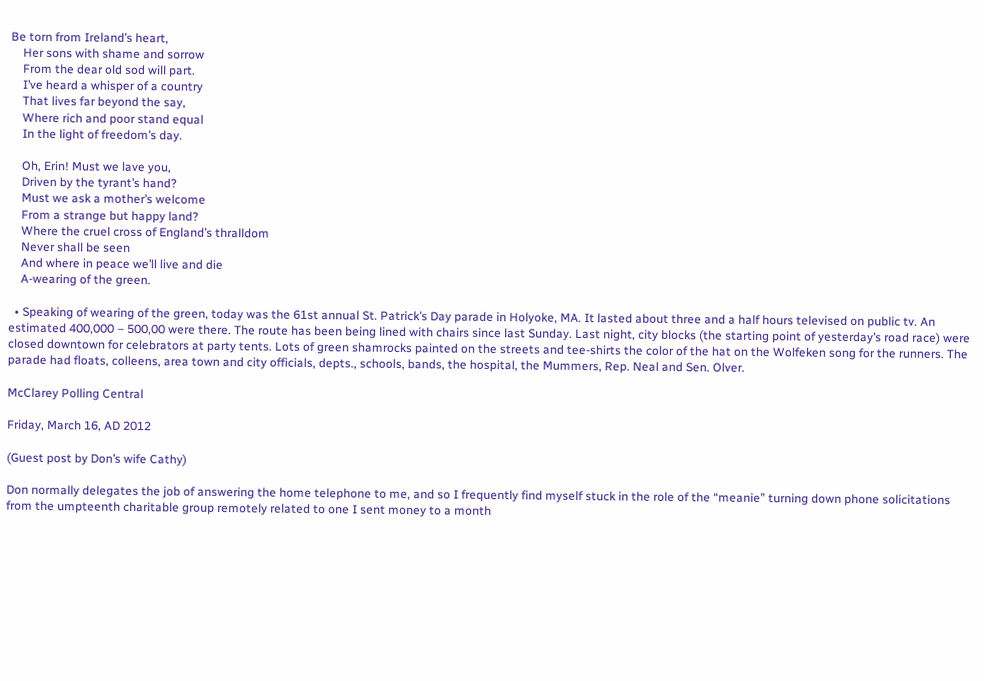Be torn from Ireland’s heart,
    Her sons with shame and sorrow
    From the dear old sod will part.
    I’ve heard a whisper of a country
    That lives far beyond the say,
    Where rich and poor stand equal
    In the light of freedom’s day.

    Oh, Erin! Must we lave you,
    Driven by the tyrant’s hand?
    Must we ask a mother’s welcome
    From a strange but happy land?
    Where the cruel cross of England’s thralldom
    Never shall be seen
    And where in peace we’ll live and die
    A-wearing of the green.

  • Speaking of wearing of the green, today was the 61st annual St. Patrick’s Day parade in Holyoke, MA. It lasted about three and a half hours televised on public tv. An estimated 400,000 – 500,00 were there. The route has been being lined with chairs since last Sunday. Last night, city blocks (the starting point of yesterday’s road race) were closed downtown for celebrators at party tents. Lots of green shamrocks painted on the streets and tee-shirts the color of the hat on the Wolfeken song for the runners. The parade had floats, colleens, area town and city officials, depts., schools, bands, the hospital, the Mummers, Rep. Neal and Sen. Olver.

McClarey Polling Central

Friday, March 16, AD 2012

(Guest post by Don’s wife Cathy)

Don normally delegates the job of answering the home telephone to me, and so I frequently find myself stuck in the role of the “meanie” turning down phone solicitations from the umpteenth charitable group remotely related to one I sent money to a month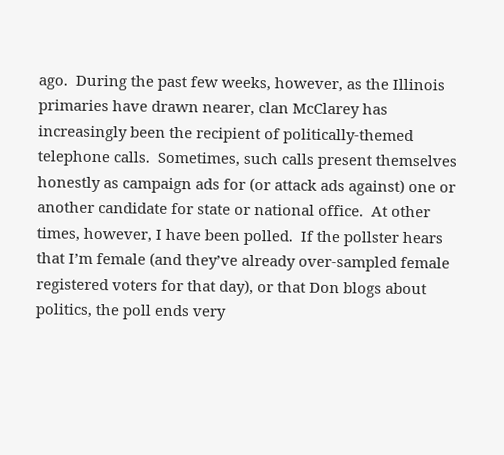ago.  During the past few weeks, however, as the Illinois primaries have drawn nearer, clan McClarey has increasingly been the recipient of politically-themed telephone calls.  Sometimes, such calls present themselves honestly as campaign ads for (or attack ads against) one or another candidate for state or national office.  At other times, however, I have been polled.  If the pollster hears that I’m female (and they’ve already over-sampled female registered voters for that day), or that Don blogs about politics, the poll ends very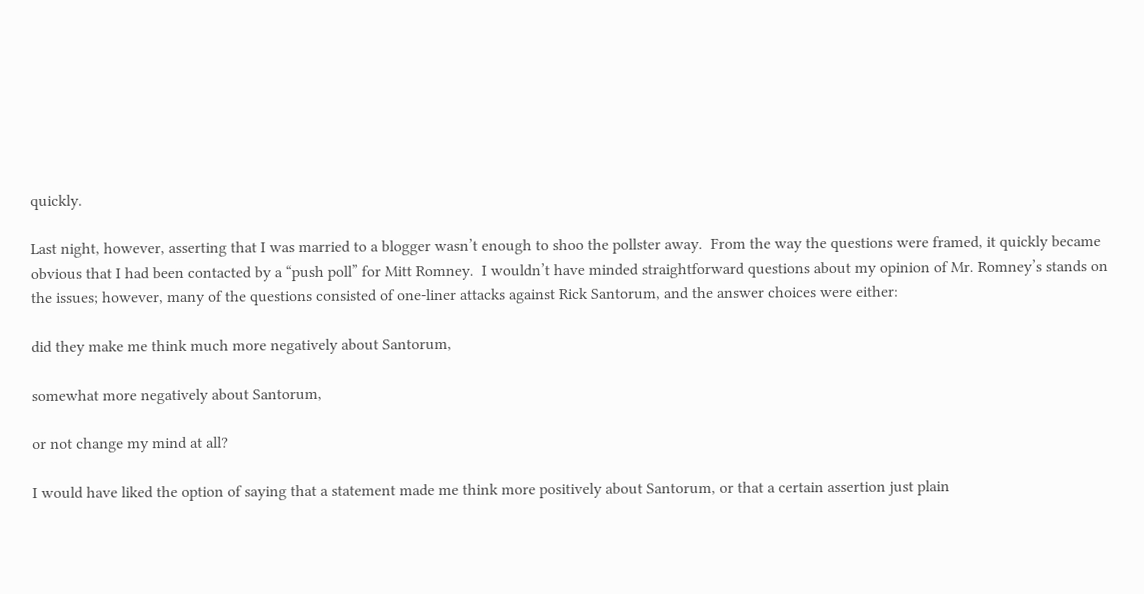quickly.

Last night, however, asserting that I was married to a blogger wasn’t enough to shoo the pollster away.  From the way the questions were framed, it quickly became obvious that I had been contacted by a “push poll” for Mitt Romney.  I wouldn’t have minded straightforward questions about my opinion of Mr. Romney’s stands on the issues; however, many of the questions consisted of one-liner attacks against Rick Santorum, and the answer choices were either:

did they make me think much more negatively about Santorum,

somewhat more negatively about Santorum,

or not change my mind at all?

I would have liked the option of saying that a statement made me think more positively about Santorum, or that a certain assertion just plain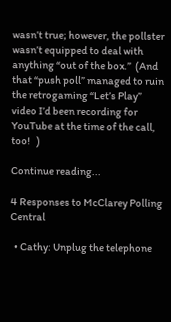wasn’t true; however, the pollster wasn’t equipped to deal with anything “out of the box.”  (And that “push poll” managed to ruin the retrogaming “Let’s Play” video I’d been recording for YouTube at the time of the call, too!   )

Continue reading...

4 Responses to McClarey Polling Central

  • Cathy: Unplug the telephone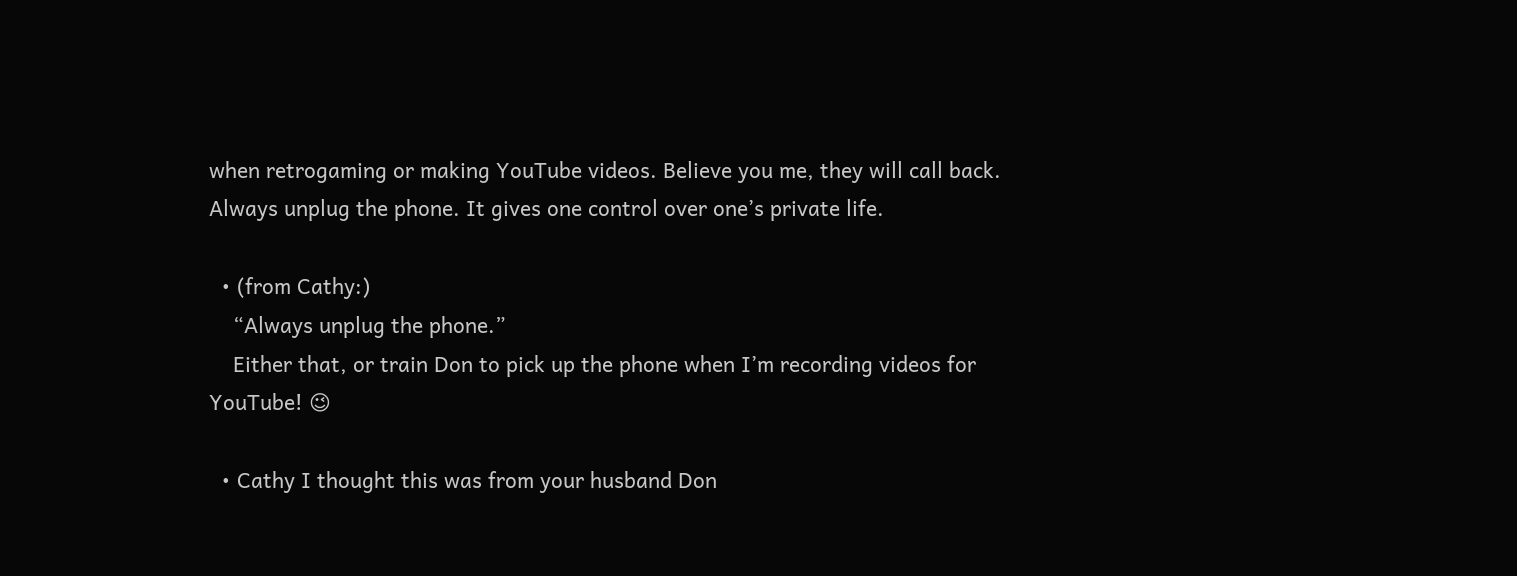when retrogaming or making YouTube videos. Believe you me, they will call back. Always unplug the phone. It gives one control over one’s private life.

  • (from Cathy:)
    “Always unplug the phone.”
    Either that, or train Don to pick up the phone when I’m recording videos for YouTube! 😉

  • Cathy I thought this was from your husband Don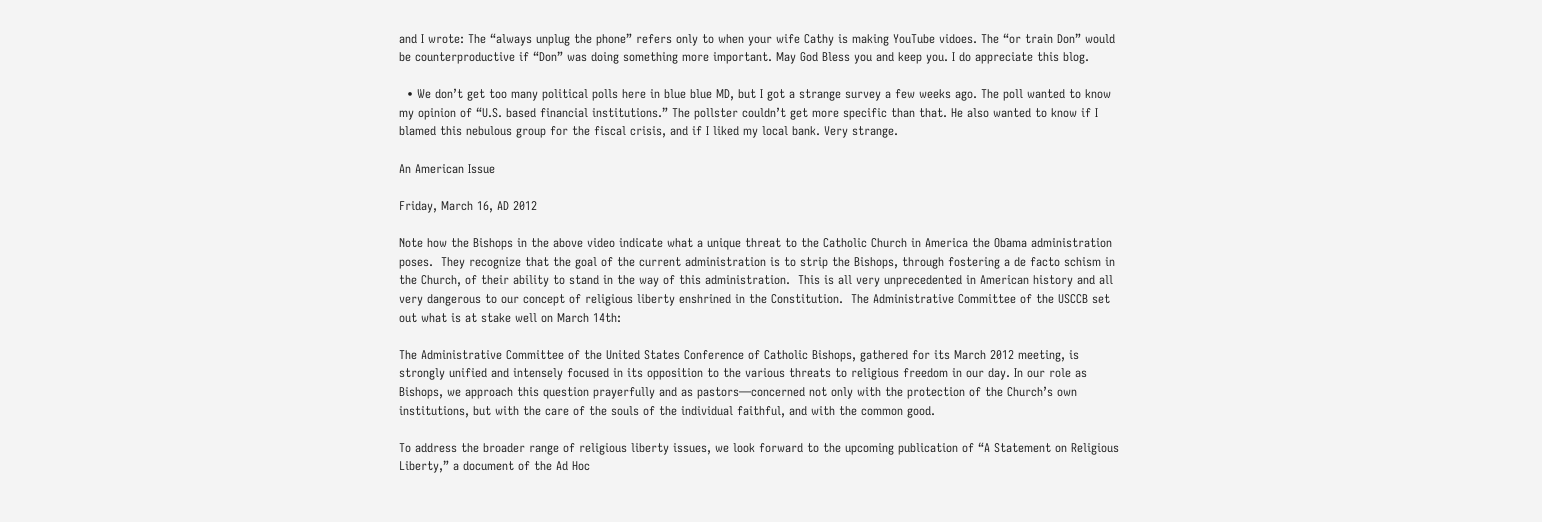and I wrote: The “always unplug the phone” refers only to when your wife Cathy is making YouTube vidoes. The “or train Don” would be counterproductive if “Don” was doing something more important. May God Bless you and keep you. I do appreciate this blog.

  • We don’t get too many political polls here in blue blue MD, but I got a strange survey a few weeks ago. The poll wanted to know my opinion of “U.S. based financial institutions.” The pollster couldn’t get more specific than that. He also wanted to know if I blamed this nebulous group for the fiscal crisis, and if I liked my local bank. Very strange.

An American Issue

Friday, March 16, AD 2012

Note how the Bishops in the above video indicate what a unique threat to the Catholic Church in America the Obama administration poses.  They recognize that the goal of the current administration is to strip the Bishops, through fostering a de facto schism in the Church, of their ability to stand in the way of this administration.  This is all very unprecedented in American history and all very dangerous to our concept of religious liberty enshrined in the Constitution.  The Administrative Committee of the USCCB set out what is at stake well on March 14th:

The Administrative Committee of the United States Conference of Catholic Bishops, gathered for its March 2012 meeting, is strongly unified and intensely focused in its opposition to the various threats to religious freedom in our day. In our role as Bishops, we approach this question prayerfully and as pastors—concerned not only with the protection of the Church’s own institutions, but with the care of the souls of the individual faithful, and with the common good.

To address the broader range of religious liberty issues, we look forward to the upcoming publication of “A Statement on Religious Liberty,” a document of the Ad Hoc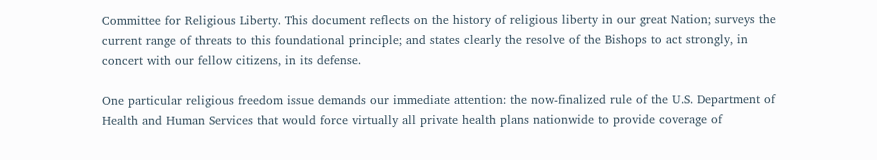Committee for Religious Liberty. This document reflects on the history of religious liberty in our great Nation; surveys the current range of threats to this foundational principle; and states clearly the resolve of the Bishops to act strongly, in concert with our fellow citizens, in its defense.

One particular religious freedom issue demands our immediate attention: the now-finalized rule of the U.S. Department of Health and Human Services that would force virtually all private health plans nationwide to provide coverage of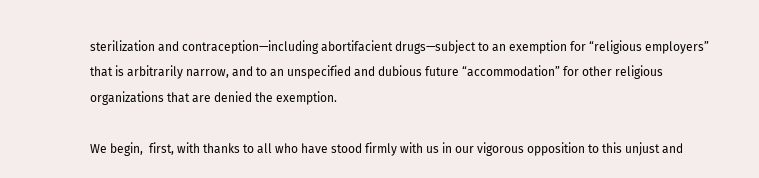sterilization and contraception—including abortifacient drugs—subject to an exemption for “religious employers” that is arbitrarily narrow, and to an unspecified and dubious future “accommodation” for other religious organizations that are denied the exemption.

We begin,  first, with thanks to all who have stood firmly with us in our vigorous opposition to this unjust and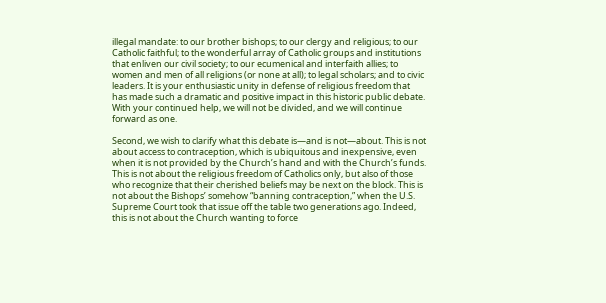illegal mandate: to our brother bishops; to our clergy and religious; to our Catholic faithful; to the wonderful array of Catholic groups and institutions that enliven our civil society; to our ecumenical and interfaith allies; to women and men of all religions (or none at all); to legal scholars; and to civic leaders. It is your enthusiastic unity in defense of religious freedom that has made such a dramatic and positive impact in this historic public debate. With your continued help, we will not be divided, and we will continue forward as one.

Second, we wish to clarify what this debate is—and is not—about. This is not about access to contraception, which is ubiquitous and inexpensive, even when it is not provided by the Church’s hand and with the Church’s funds. This is not about the religious freedom of Catholics only, but also of those who recognize that their cherished beliefs may be next on the block. This is not about the Bishops’ somehow “banning contraception,” when the U.S. Supreme Court took that issue off the table two generations ago. Indeed, this is not about the Church wanting to force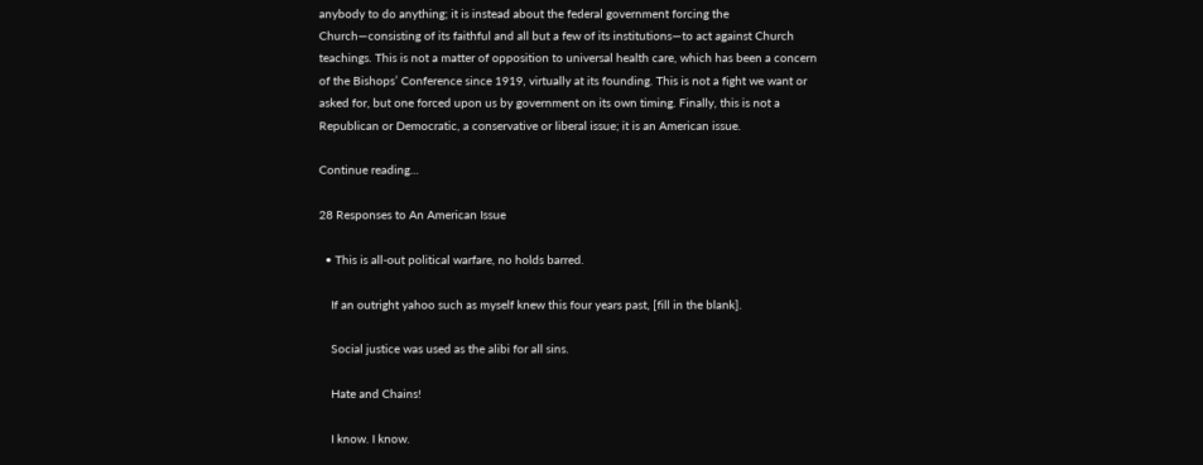anybody to do anything; it is instead about the federal government forcing the Church—consisting of its faithful and all but a few of its institutions—to act against Church teachings. This is not a matter of opposition to universal health care, which has been a concern of the Bishops’ Conference since 1919, virtually at its founding. This is not a fight we want or asked for, but one forced upon us by government on its own timing. Finally, this is not a Republican or Democratic, a conservative or liberal issue; it is an American issue.

Continue reading...

28 Responses to An American Issue

  • This is all-out political warfare, no holds barred.

    If an outright yahoo such as myself knew this four years past, [fill in the blank].

    Social justice was used as the alibi for all sins.

    Hate and Chains!

    I know. I know.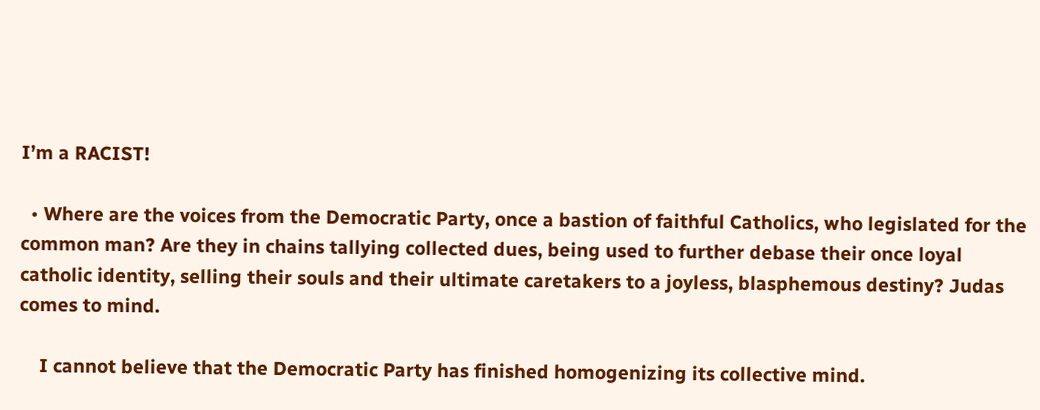I’m a RACIST!

  • Where are the voices from the Democratic Party, once a bastion of faithful Catholics, who legislated for the common man? Are they in chains tallying collected dues, being used to further debase their once loyal catholic identity, selling their souls and their ultimate caretakers to a joyless, blasphemous destiny? Judas comes to mind.

    I cannot believe that the Democratic Party has finished homogenizing its collective mind.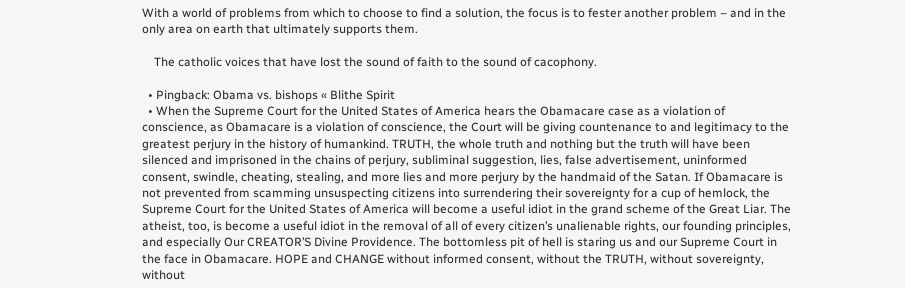With a world of problems from which to choose to find a solution, the focus is to fester another problem – and in the only area on earth that ultimately supports them.

    The catholic voices that have lost the sound of faith to the sound of cacophony.

  • Pingback: Obama vs. bishops « Blithe Spirit
  • When the Supreme Court for the United States of America hears the Obamacare case as a violation of conscience, as Obamacare is a violation of conscience, the Court will be giving countenance to and legitimacy to the greatest perjury in the history of humankind. TRUTH, the whole truth and nothing but the truth will have been silenced and imprisoned in the chains of perjury, subliminal suggestion, lies, false advertisement, uninformed consent, swindle, cheating, stealing, and more lies and more perjury by the handmaid of the Satan. If Obamacare is not prevented from scamming unsuspecting citizens into surrendering their sovereignty for a cup of hemlock, the Supreme Court for the United States of America will become a useful idiot in the grand scheme of the Great Liar. The atheist, too, is become a useful idiot in the removal of all of every citizen’s unalienable rights, our founding principles, and especially Our CREATOR’S Divine Providence. The bottomless pit of hell is staring us and our Supreme Court in the face in Obamacare. HOPE and CHANGE without informed consent, without the TRUTH, without sovereignty, without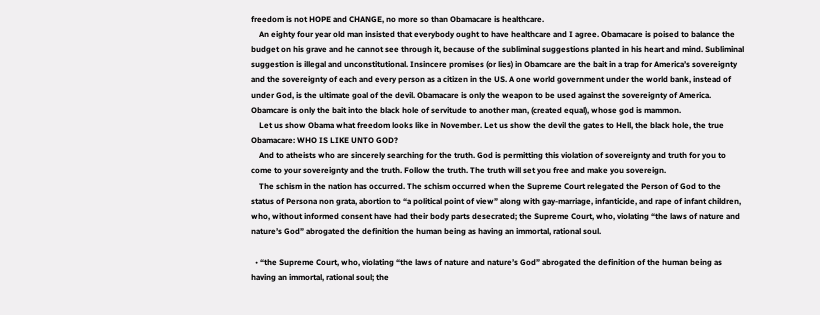freedom is not HOPE and CHANGE, no more so than Obamacare is healthcare.
    An eighty four year old man insisted that everybody ought to have healthcare and I agree. Obamacare is poised to balance the budget on his grave and he cannot see through it, because of the subliminal suggestions planted in his heart and mind. Subliminal suggestion is illegal and unconstitutional. Insincere promises (or lies) in Obamcare are the bait in a trap for America’s sovereignty and the sovereignty of each and every person as a citizen in the US. A one world government under the world bank, instead of under God, is the ultimate goal of the devil. Obamacare is only the weapon to be used against the sovereignty of America. Obamcare is only the bait into the black hole of servitude to another man, (created equal), whose god is mammon.
    Let us show Obama what freedom looks like in November. Let us show the devil the gates to Hell, the black hole, the true Obamacare: WHO IS LIKE UNTO GOD?
    And to atheists who are sincerely searching for the truth. God is permitting this violation of sovereignty and truth for you to come to your sovereignty and the truth. Follow the truth. The truth will set you free and make you sovereign.
    The schism in the nation has occurred. The schism occurred when the Supreme Court relegated the Person of God to the status of Persona non grata, abortion to “a political point of view” along with gay-marriage, infanticide, and rape of infant children, who, without informed consent have had their body parts desecrated; the Supreme Court, who, violating “the laws of nature and nature’s God” abrogated the definition the human being as having an immortal, rational soul.

  • “the Supreme Court, who, violating “the laws of nature and nature’s God” abrogated the definition of the human being as having an immortal, rational soul; the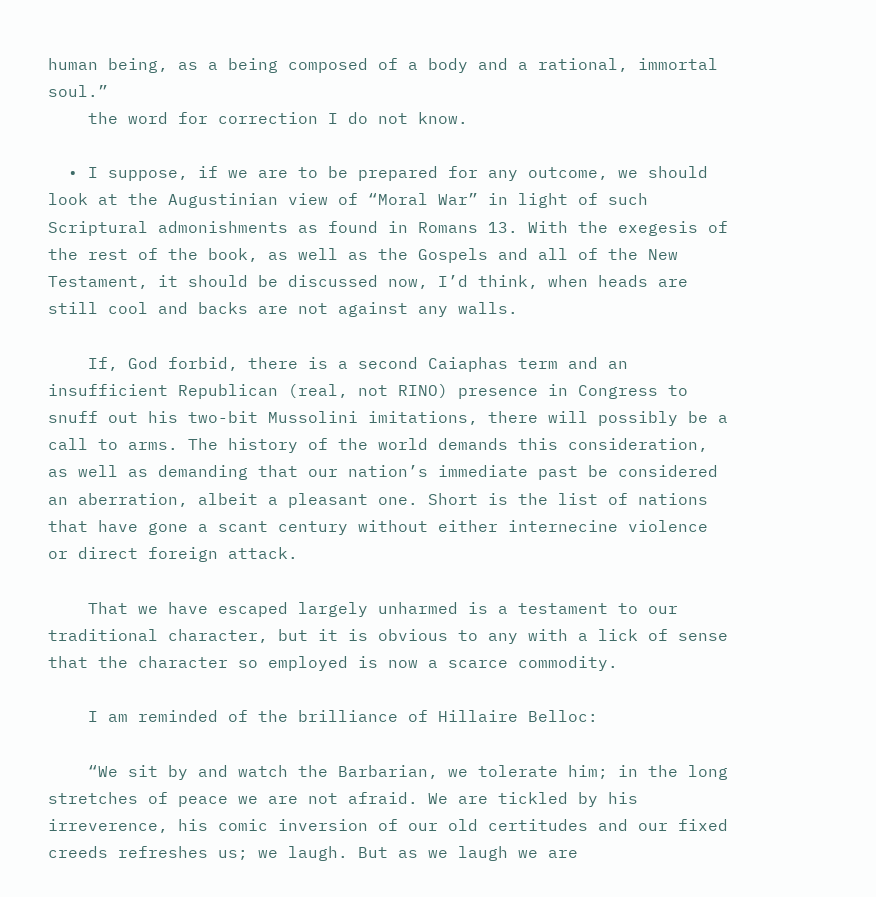human being, as a being composed of a body and a rational, immortal soul.”
    the word for correction I do not know.

  • I suppose, if we are to be prepared for any outcome, we should look at the Augustinian view of “Moral War” in light of such Scriptural admonishments as found in Romans 13. With the exegesis of the rest of the book, as well as the Gospels and all of the New Testament, it should be discussed now, I’d think, when heads are still cool and backs are not against any walls.

    If, God forbid, there is a second Caiaphas term and an insufficient Republican (real, not RINO) presence in Congress to snuff out his two-bit Mussolini imitations, there will possibly be a call to arms. The history of the world demands this consideration, as well as demanding that our nation’s immediate past be considered an aberration, albeit a pleasant one. Short is the list of nations that have gone a scant century without either internecine violence or direct foreign attack.

    That we have escaped largely unharmed is a testament to our traditional character, but it is obvious to any with a lick of sense that the character so employed is now a scarce commodity.

    I am reminded of the brilliance of Hillaire Belloc:

    “We sit by and watch the Barbarian, we tolerate him; in the long stretches of peace we are not afraid. We are tickled by his irreverence, his comic inversion of our old certitudes and our fixed creeds refreshes us; we laugh. But as we laugh we are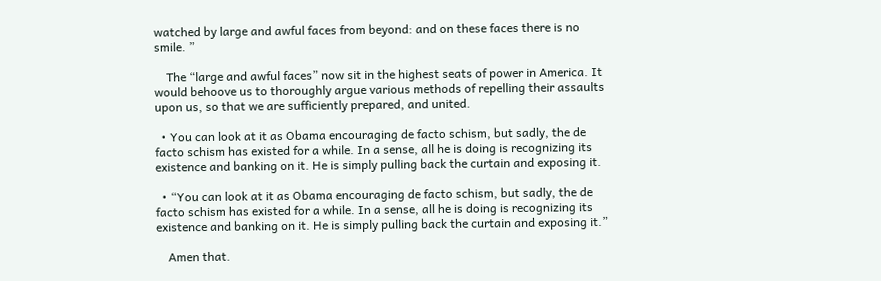watched by large and awful faces from beyond: and on these faces there is no smile. ”

    The “large and awful faces” now sit in the highest seats of power in America. It would behoove us to thoroughly argue various methods of repelling their assaults upon us, so that we are sufficiently prepared, and united.

  • You can look at it as Obama encouraging de facto schism, but sadly, the de facto schism has existed for a while. In a sense, all he is doing is recognizing its existence and banking on it. He is simply pulling back the curtain and exposing it.

  • “You can look at it as Obama encouraging de facto schism, but sadly, the de facto schism has existed for a while. In a sense, all he is doing is recognizing its existence and banking on it. He is simply pulling back the curtain and exposing it.”

    Amen that.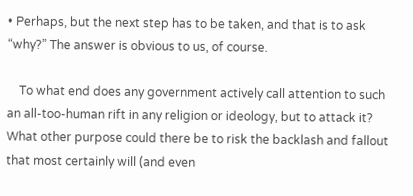• Perhaps, but the next step has to be taken, and that is to ask “why?” The answer is obvious to us, of course.

    To what end does any government actively call attention to such an all-too-human rift in any religion or ideology, but to attack it? What other purpose could there be to risk the backlash and fallout that most certainly will (and even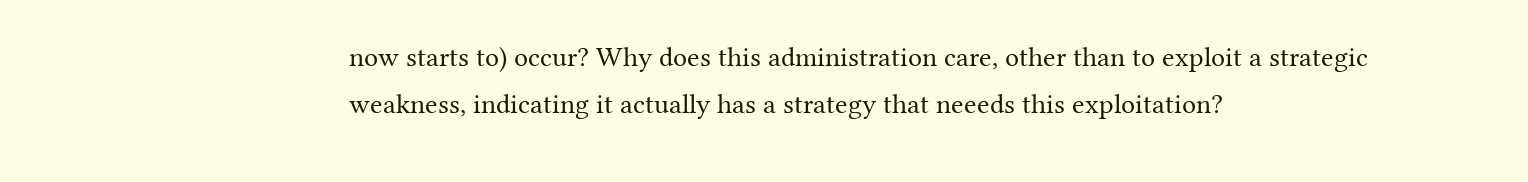now starts to) occur? Why does this administration care, other than to exploit a strategic weakness, indicating it actually has a strategy that neeeds this exploitation?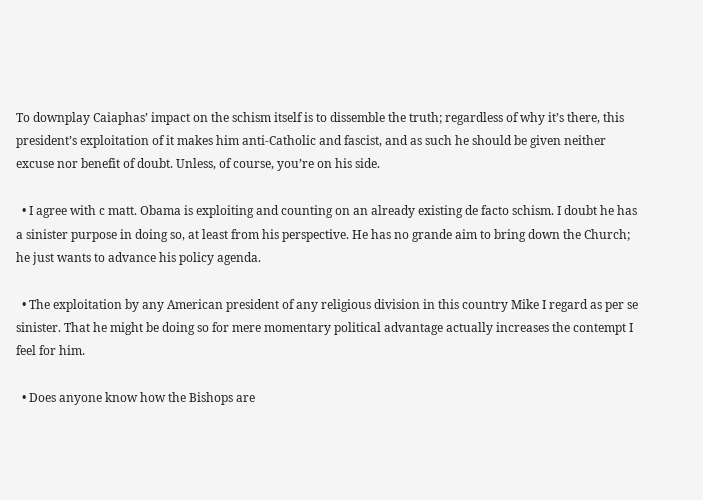To downplay Caiaphas’ impact on the schism itself is to dissemble the truth; regardless of why it’s there, this president’s exploitation of it makes him anti-Catholic and fascist, and as such he should be given neither excuse nor benefit of doubt. Unless, of course, you’re on his side.

  • I agree with c matt. Obama is exploiting and counting on an already existing de facto schism. I doubt he has a sinister purpose in doing so, at least from his perspective. He has no grande aim to bring down the Church; he just wants to advance his policy agenda.

  • The exploitation by any American president of any religious division in this country Mike I regard as per se sinister. That he might be doing so for mere momentary political advantage actually increases the contempt I feel for him.

  • Does anyone know how the Bishops are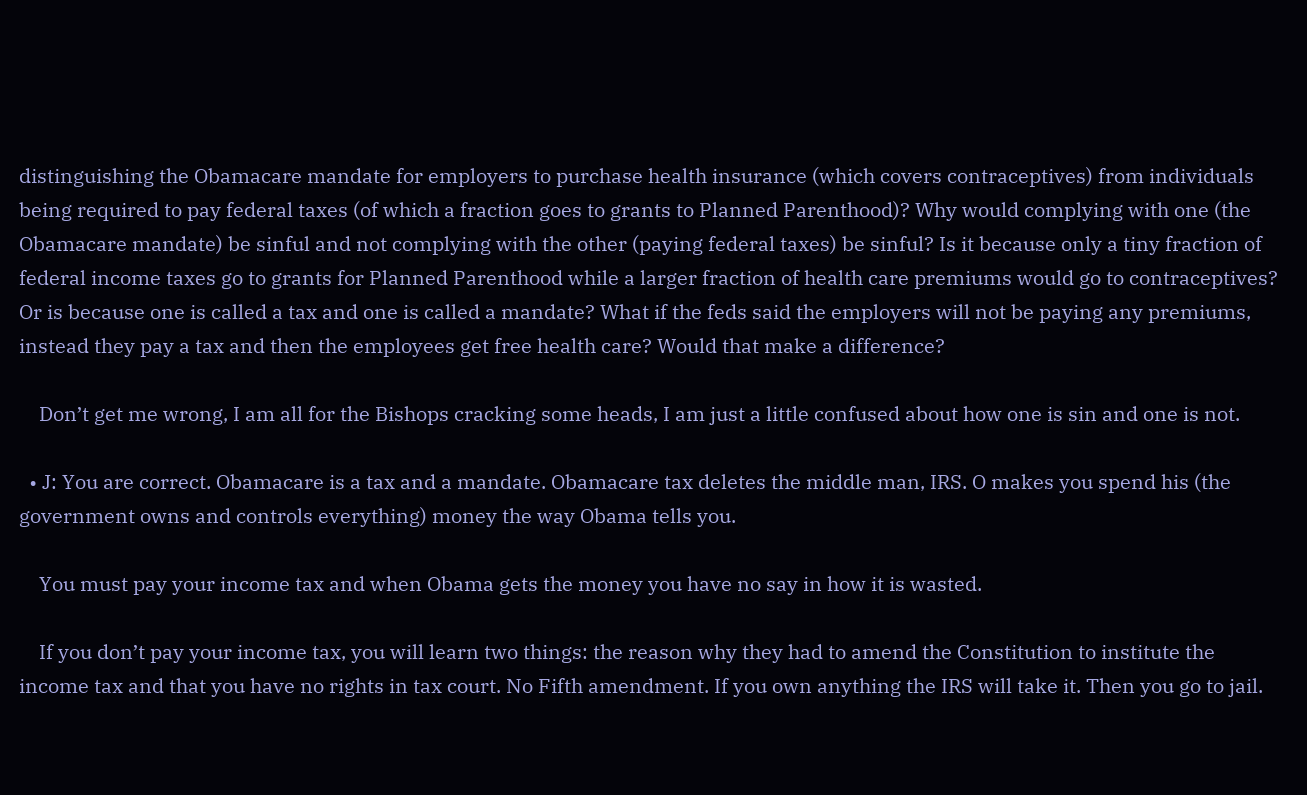distinguishing the Obamacare mandate for employers to purchase health insurance (which covers contraceptives) from individuals being required to pay federal taxes (of which a fraction goes to grants to Planned Parenthood)? Why would complying with one (the Obamacare mandate) be sinful and not complying with the other (paying federal taxes) be sinful? Is it because only a tiny fraction of federal income taxes go to grants for Planned Parenthood while a larger fraction of health care premiums would go to contraceptives? Or is because one is called a tax and one is called a mandate? What if the feds said the employers will not be paying any premiums, instead they pay a tax and then the employees get free health care? Would that make a difference?

    Don’t get me wrong, I am all for the Bishops cracking some heads, I am just a little confused about how one is sin and one is not.

  • J: You are correct. Obamacare is a tax and a mandate. Obamacare tax deletes the middle man, IRS. O makes you spend his (the government owns and controls everything) money the way Obama tells you.

    You must pay your income tax and when Obama gets the money you have no say in how it is wasted.

    If you don’t pay your income tax, you will learn two things: the reason why they had to amend the Constitution to institute the income tax and that you have no rights in tax court. No Fifth amendment. If you own anything the IRS will take it. Then you go to jail.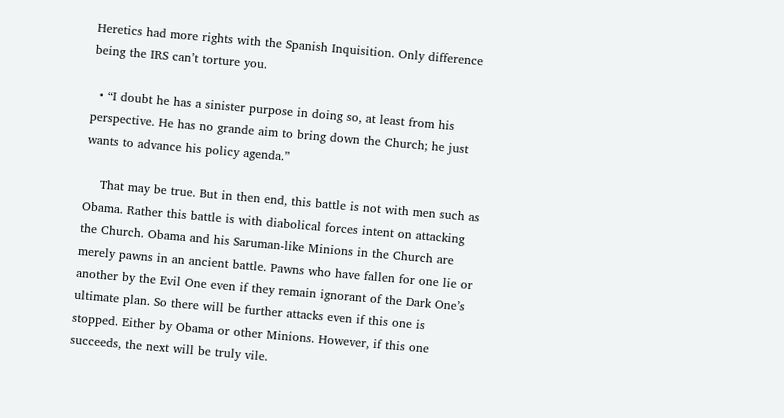Heretics had more rights with the Spanish Inquisition. Only difference being the IRS can’t torture you.

  • “I doubt he has a sinister purpose in doing so, at least from his perspective. He has no grande aim to bring down the Church; he just wants to advance his policy agenda.”

    That may be true. But in then end, this battle is not with men such as Obama. Rather this battle is with diabolical forces intent on attacking the Church. Obama and his Saruman-like Minions in the Church are merely pawns in an ancient battle. Pawns who have fallen for one lie or another by the Evil One even if they remain ignorant of the Dark One’s ultimate plan. So there will be further attacks even if this one is stopped. Either by Obama or other Minions. However, if this one succeeds, the next will be truly vile.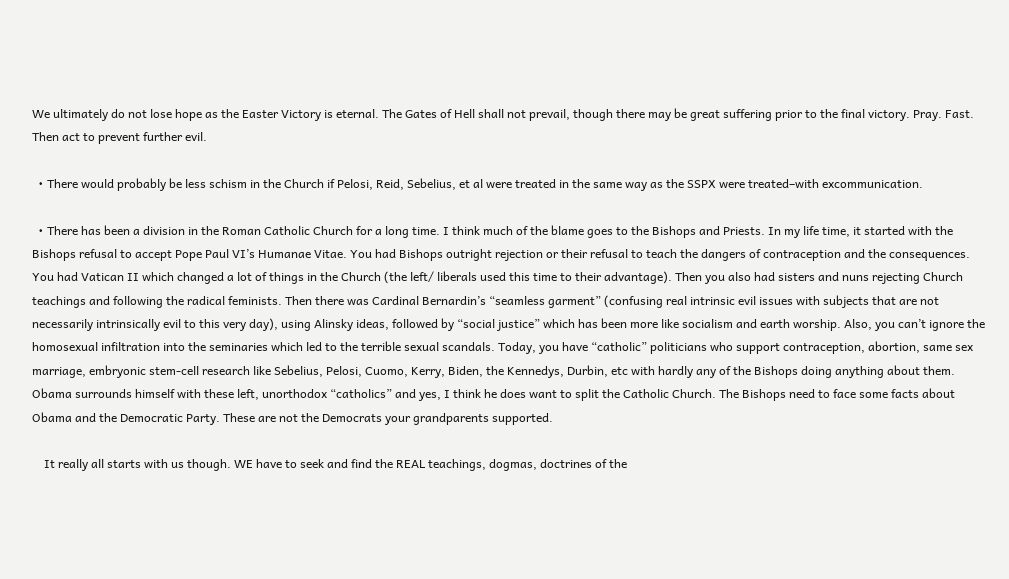We ultimately do not lose hope as the Easter Victory is eternal. The Gates of Hell shall not prevail, though there may be great suffering prior to the final victory. Pray. Fast. Then act to prevent further evil.

  • There would probably be less schism in the Church if Pelosi, Reid, Sebelius, et al were treated in the same way as the SSPX were treated–with excommunication.

  • There has been a division in the Roman Catholic Church for a long time. I think much of the blame goes to the Bishops and Priests. In my life time, it started with the Bishops refusal to accept Pope Paul VI’s Humanae Vitae. You had Bishops outright rejection or their refusal to teach the dangers of contraception and the consequences. You had Vatican II which changed a lot of things in the Church (the left/ liberals used this time to their advantage). Then you also had sisters and nuns rejecting Church teachings and following the radical feminists. Then there was Cardinal Bernardin’s “seamless garment” (confusing real intrinsic evil issues with subjects that are not necessarily intrinsically evil to this very day), using Alinsky ideas, followed by “social justice” which has been more like socialism and earth worship. Also, you can’t ignore the homosexual infiltration into the seminaries which led to the terrible sexual scandals. Today, you have “catholic” politicians who support contraception, abortion, same sex marriage, embryonic stem-cell research like Sebelius, Pelosi, Cuomo, Kerry, Biden, the Kennedys, Durbin, etc with hardly any of the Bishops doing anything about them. Obama surrounds himself with these left, unorthodox “catholics” and yes, I think he does want to split the Catholic Church. The Bishops need to face some facts about Obama and the Democratic Party. These are not the Democrats your grandparents supported.

    It really all starts with us though. WE have to seek and find the REAL teachings, dogmas, doctrines of the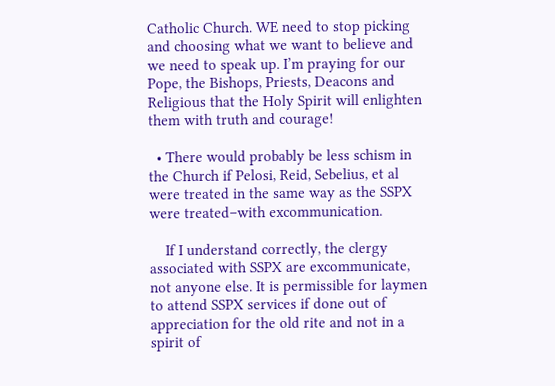Catholic Church. WE need to stop picking and choosing what we want to believe and we need to speak up. I’m praying for our Pope, the Bishops, Priests, Deacons and Religious that the Holy Spirit will enlighten them with truth and courage!

  • There would probably be less schism in the Church if Pelosi, Reid, Sebelius, et al were treated in the same way as the SSPX were treated–with excommunication.

    If I understand correctly, the clergy associated with SSPX are excommunicate, not anyone else. It is permissible for laymen to attend SSPX services if done out of appreciation for the old rite and not in a spirit of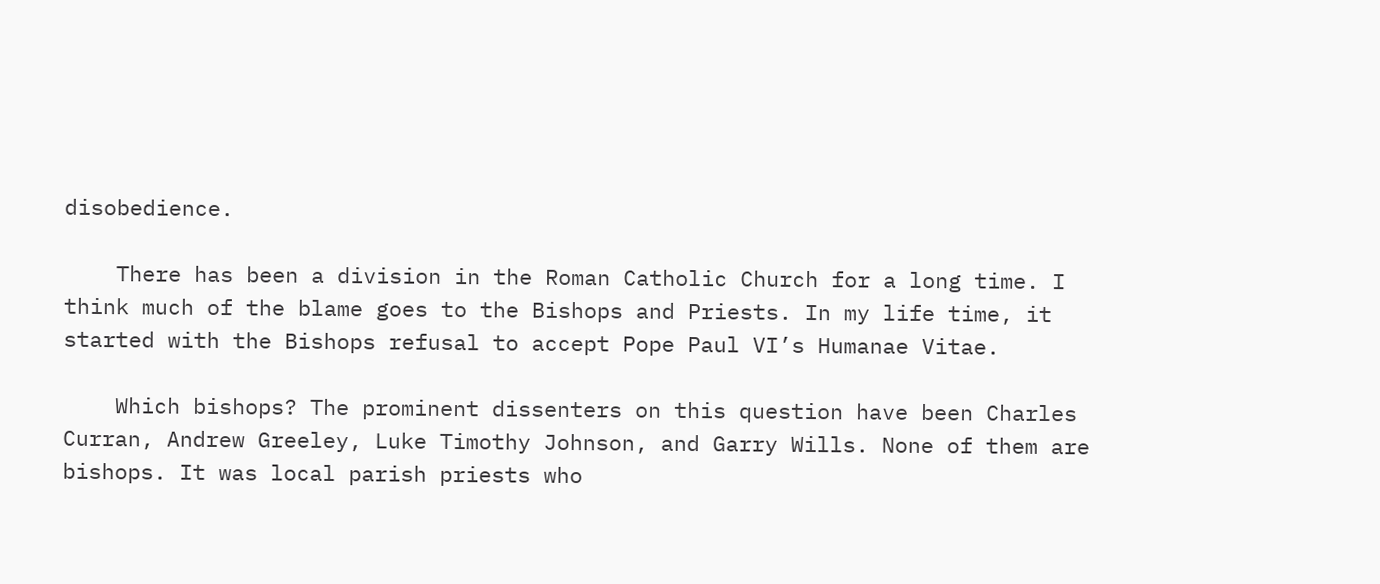disobedience.

    There has been a division in the Roman Catholic Church for a long time. I think much of the blame goes to the Bishops and Priests. In my life time, it started with the Bishops refusal to accept Pope Paul VI’s Humanae Vitae.

    Which bishops? The prominent dissenters on this question have been Charles Curran, Andrew Greeley, Luke Timothy Johnson, and Garry Wills. None of them are bishops. It was local parish priests who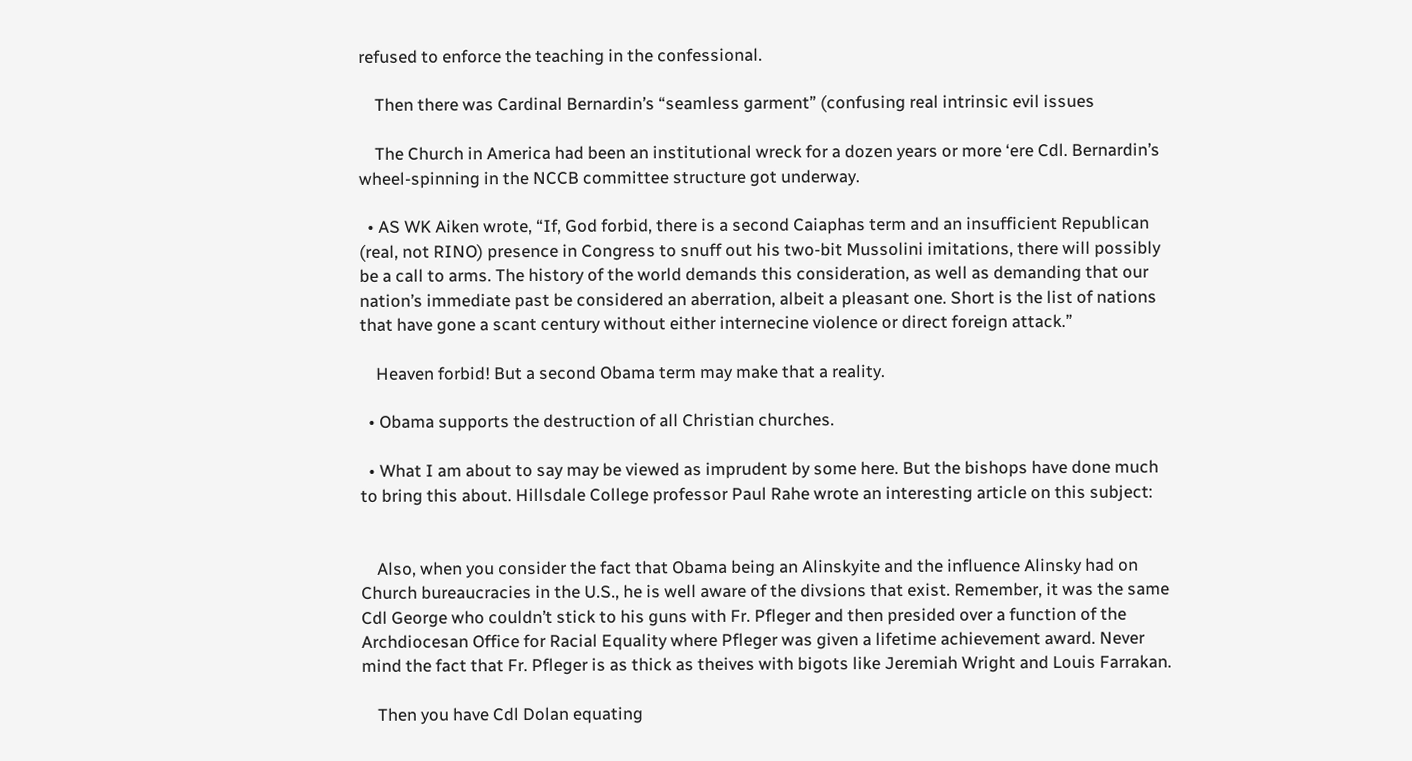refused to enforce the teaching in the confessional.

    Then there was Cardinal Bernardin’s “seamless garment” (confusing real intrinsic evil issues

    The Church in America had been an institutional wreck for a dozen years or more ‘ere Cdl. Bernardin’s wheel-spinning in the NCCB committee structure got underway.

  • AS WK Aiken wrote, “If, God forbid, there is a second Caiaphas term and an insufficient Republican (real, not RINO) presence in Congress to snuff out his two-bit Mussolini imitations, there will possibly be a call to arms. The history of the world demands this consideration, as well as demanding that our nation’s immediate past be considered an aberration, albeit a pleasant one. Short is the list of nations that have gone a scant century without either internecine violence or direct foreign attack.”

    Heaven forbid! But a second Obama term may make that a reality.

  • Obama supports the destruction of all Christian churches.

  • What I am about to say may be viewed as imprudent by some here. But the bishops have done much to bring this about. Hillsdale College professor Paul Rahe wrote an interesting article on this subject:


    Also, when you consider the fact that Obama being an Alinskyite and the influence Alinsky had on Church bureaucracies in the U.S., he is well aware of the divsions that exist. Remember, it was the same Cdl George who couldn’t stick to his guns with Fr. Pfleger and then presided over a function of the Archdiocesan Office for Racial Equality where Pfleger was given a lifetime achievement award. Never mind the fact that Fr. Pfleger is as thick as theives with bigots like Jeremiah Wright and Louis Farrakan.

    Then you have Cdl Dolan equating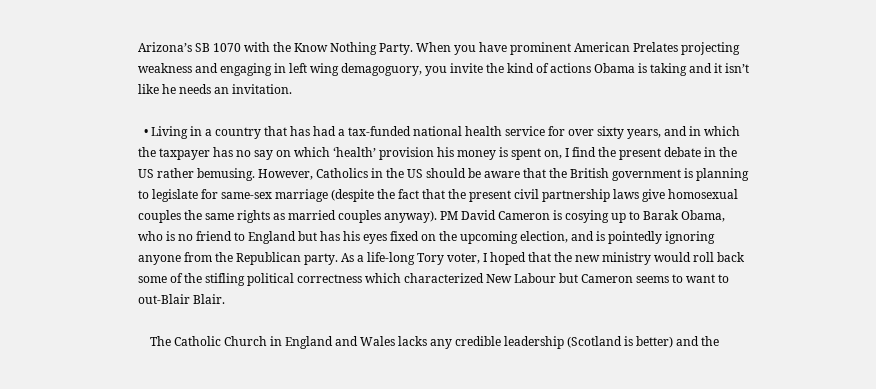Arizona’s SB 1070 with the Know Nothing Party. When you have prominent American Prelates projecting weakness and engaging in left wing demagoguory, you invite the kind of actions Obama is taking and it isn’t like he needs an invitation.

  • Living in a country that has had a tax-funded national health service for over sixty years, and in which the taxpayer has no say on which ‘health’ provision his money is spent on, I find the present debate in the US rather bemusing. However, Catholics in the US should be aware that the British government is planning to legislate for same-sex marriage (despite the fact that the present civil partnership laws give homosexual couples the same rights as married couples anyway). PM David Cameron is cosying up to Barak Obama, who is no friend to England but has his eyes fixed on the upcoming election, and is pointedly ignoring anyone from the Republican party. As a life-long Tory voter, I hoped that the new ministry would roll back some of the stifling political correctness which characterized New Labour but Cameron seems to want to out-Blair Blair.

    The Catholic Church in England and Wales lacks any credible leadership (Scotland is better) and the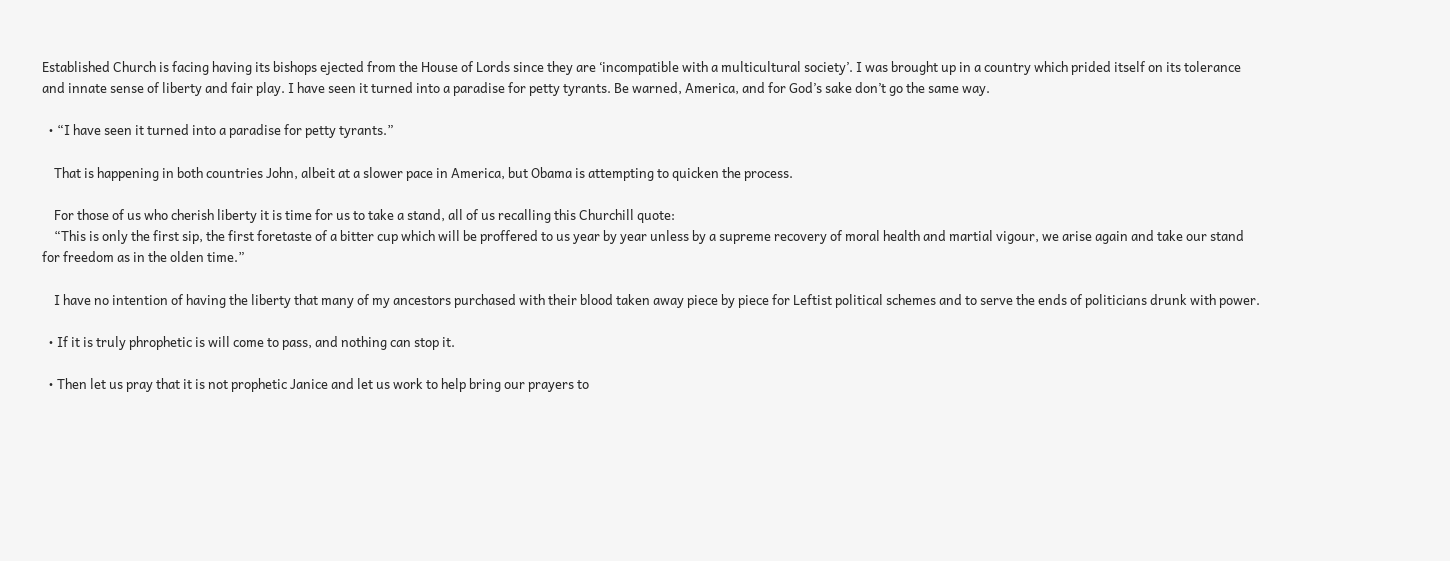Established Church is facing having its bishops ejected from the House of Lords since they are ‘incompatible with a multicultural society’. I was brought up in a country which prided itself on its tolerance and innate sense of liberty and fair play. I have seen it turned into a paradise for petty tyrants. Be warned, America, and for God’s sake don’t go the same way.

  • “I have seen it turned into a paradise for petty tyrants.”

    That is happening in both countries John, albeit at a slower pace in America, but Obama is attempting to quicken the process.

    For those of us who cherish liberty it is time for us to take a stand, all of us recalling this Churchill quote:
    “This is only the first sip, the first foretaste of a bitter cup which will be proffered to us year by year unless by a supreme recovery of moral health and martial vigour, we arise again and take our stand for freedom as in the olden time.”

    I have no intention of having the liberty that many of my ancestors purchased with their blood taken away piece by piece for Leftist political schemes and to serve the ends of politicians drunk with power.

  • If it is truly phrophetic is will come to pass, and nothing can stop it.

  • Then let us pray that it is not prophetic Janice and let us work to help bring our prayers to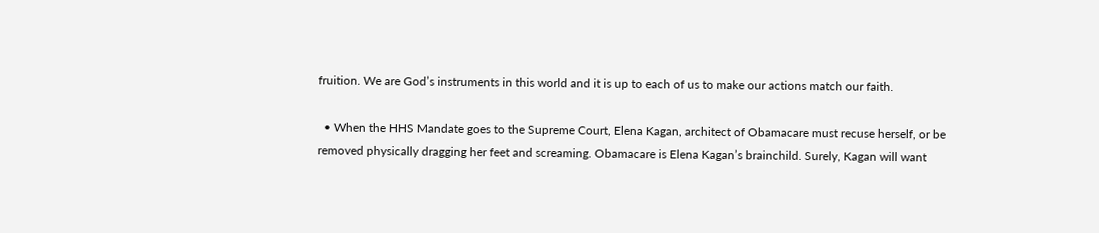fruition. We are God’s instruments in this world and it is up to each of us to make our actions match our faith.

  • When the HHS Mandate goes to the Supreme Court, Elena Kagan, architect of Obamacare must recuse herself, or be removed physically dragging her feet and screaming. Obamacare is Elena Kagan’s brainchild. Surely, Kagan will want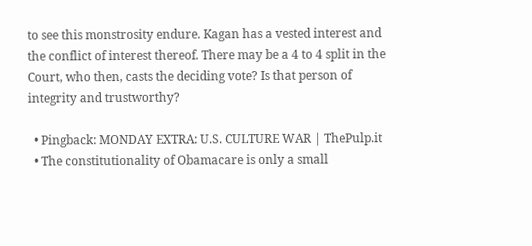to see this monstrosity endure. Kagan has a vested interest and the conflict of interest thereof. There may be a 4 to 4 split in the Court, who then, casts the deciding vote? Is that person of integrity and trustworthy?

  • Pingback: MONDAY EXTRA: U.S. CULTURE WAR | ThePulp.it
  • The constitutionality of Obamacare is only a small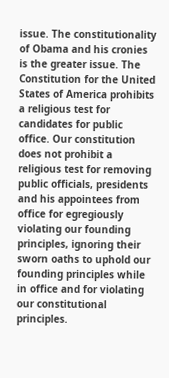issue. The constitutionality of Obama and his cronies is the greater issue. The Constitution for the United States of America prohibits a religious test for candidates for public office. Our constitution does not prohibit a religious test for removing public officials, presidents and his appointees from office for egregiously violating our founding principles, ignoring their sworn oaths to uphold our founding principles while in office and for violating our constitutional principles.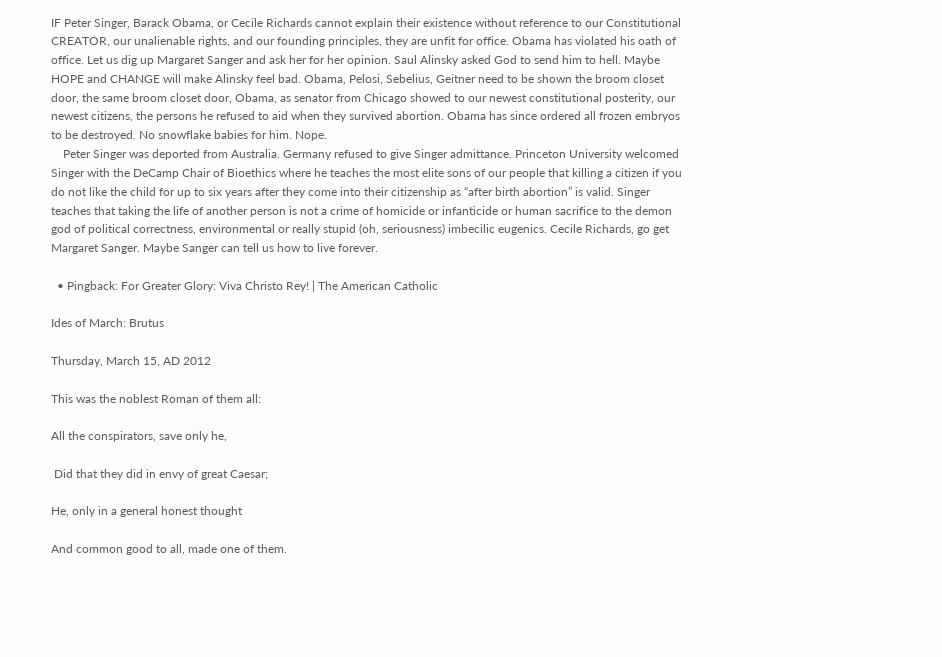IF Peter Singer, Barack Obama, or Cecile Richards cannot explain their existence without reference to our Constitutional CREATOR, our unalienable rights, and our founding principles, they are unfit for office. Obama has violated his oath of office. Let us dig up Margaret Sanger and ask her for her opinion. Saul Alinsky asked God to send him to hell. Maybe HOPE and CHANGE will make Alinsky feel bad. Obama, Pelosi, Sebelius, Geitner need to be shown the broom closet door, the same broom closet door, Obama, as senator from Chicago showed to our newest constitutional posterity, our newest citizens, the persons he refused to aid when they survived abortion. Obama has since ordered all frozen embryos to be destroyed. No snowflake babies for him. Nope.
    Peter Singer was deported from Australia. Germany refused to give Singer admittance. Princeton University welcomed Singer with the DeCamp Chair of Bioethics where he teaches the most elite sons of our people that killing a citizen if you do not like the child for up to six years after they come into their citizenship as “after birth abortion” is valid. Singer teaches that taking the life of another person is not a crime of homicide or infanticide or human sacrifice to the demon god of political correctness, environmental or really stupid (oh, seriousness) imbecilic eugenics. Cecile Richards, go get Margaret Sanger. Maybe Sanger can tell us how to live forever.

  • Pingback: For Greater Glory: Viva Christo Rey! | The American Catholic

Ides of March: Brutus

Thursday, March 15, AD 2012

This was the noblest Roman of them all:

All the conspirators, save only he,

 Did that they did in envy of great Caesar;

He, only in a general honest thought

And common good to all, made one of them.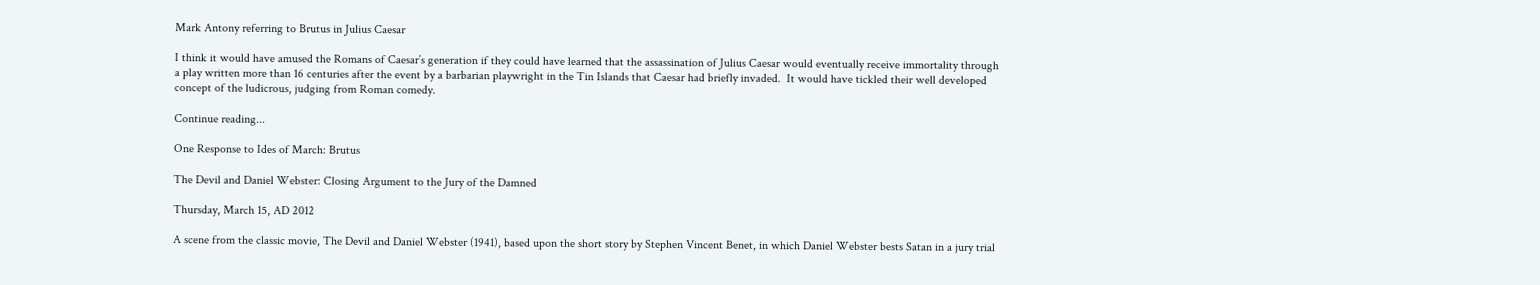Mark Antony referring to Brutus in Julius Caesar

I think it would have amused the Romans of Caesar’s generation if they could have learned that the assassination of Julius Caesar would eventually receive immortality through a play written more than 16 centuries after the event by a barbarian playwright in the Tin Islands that Caesar had briefly invaded.  It would have tickled their well developed concept of the ludicrous, judging from Roman comedy.

Continue reading...

One Response to Ides of March: Brutus

The Devil and Daniel Webster: Closing Argument to the Jury of the Damned

Thursday, March 15, AD 2012

A scene from the classic movie, The Devil and Daniel Webster (1941), based upon the short story by Stephen Vincent Benet, in which Daniel Webster bests Satan in a jury trial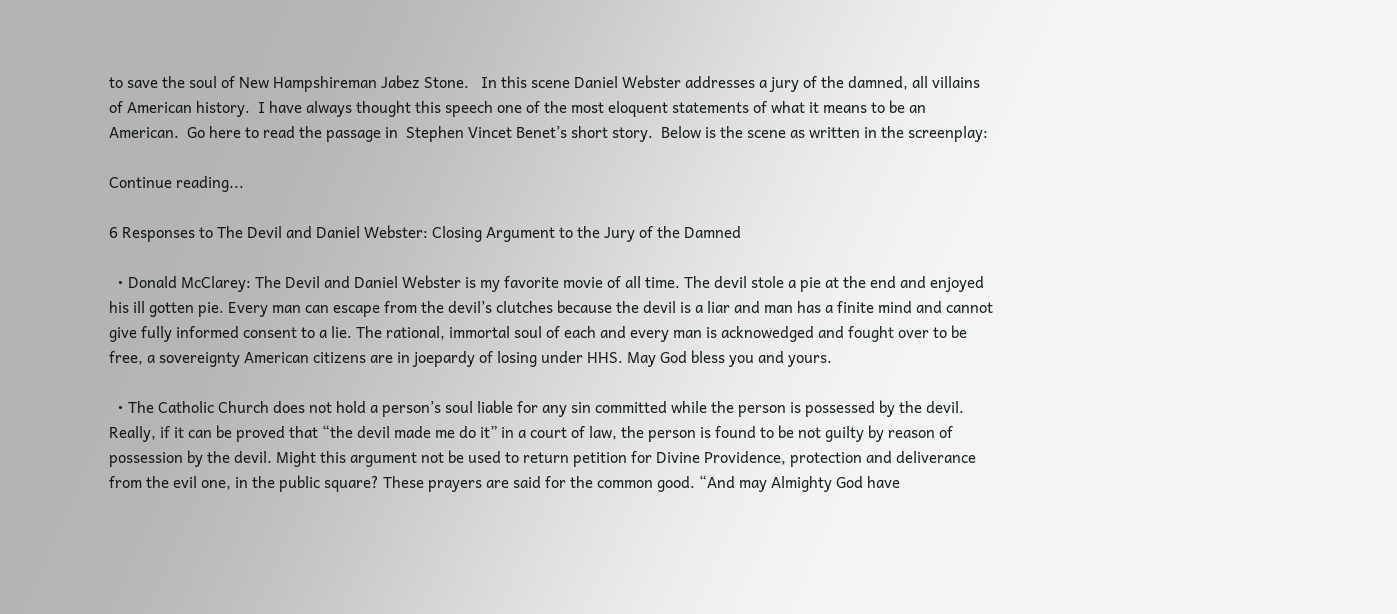to save the soul of New Hampshireman Jabez Stone.   In this scene Daniel Webster addresses a jury of the damned, all villains of American history.  I have always thought this speech one of the most eloquent statements of what it means to be an American.  Go here to read the passage in  Stephen Vincet Benet’s short story.  Below is the scene as written in the screenplay:

Continue reading...

6 Responses to The Devil and Daniel Webster: Closing Argument to the Jury of the Damned

  • Donald McClarey: The Devil and Daniel Webster is my favorite movie of all time. The devil stole a pie at the end and enjoyed his ill gotten pie. Every man can escape from the devil’s clutches because the devil is a liar and man has a finite mind and cannot give fully informed consent to a lie. The rational, immortal soul of each and every man is acknowedged and fought over to be free, a sovereignty American citizens are in joepardy of losing under HHS. May God bless you and yours.

  • The Catholic Church does not hold a person’s soul liable for any sin committed while the person is possessed by the devil. Really, if it can be proved that “the devil made me do it” in a court of law, the person is found to be not guilty by reason of possession by the devil. Might this argument not be used to return petition for Divine Providence, protection and deliverance from the evil one, in the public square? These prayers are said for the common good. “And may Almighty God have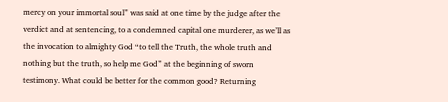mercy on your immortal soul” was said at one time by the judge after the verdict and at sentencing, to a condemned capital one murderer, as we’ll as the invocation to almighty God “to tell the Truth, the whole truth and nothing but the truth, so help me God” at the beginning of sworn testimony. What could be better for the common good? Returning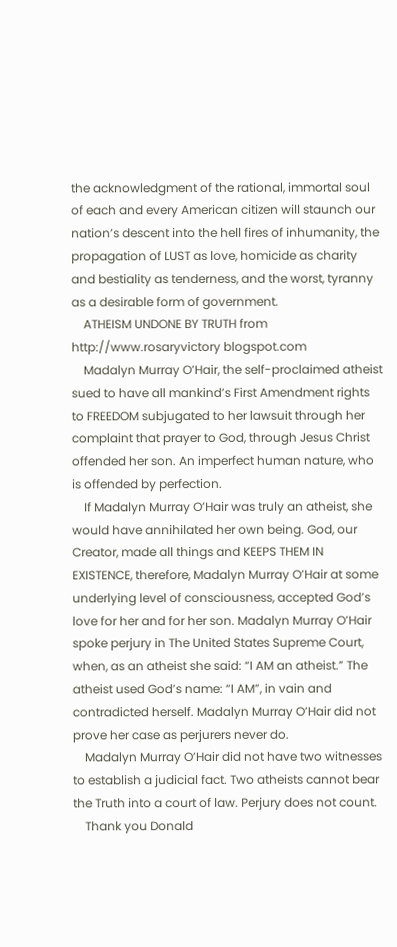the acknowledgment of the rational, immortal soul of each and every American citizen will staunch our nation’s descent into the hell fires of inhumanity, the propagation of LUST as love, homicide as charity and bestiality as tenderness, and the worst, tyranny as a desirable form of government.
    ATHEISM UNDONE BY TRUTH from http://www.rosaryvictory blogspot.com
    Madalyn Murray O’Hair, the self-proclaimed atheist sued to have all mankind’s First Amendment rights to FREEDOM subjugated to her lawsuit through her complaint that prayer to God, through Jesus Christ offended her son. An imperfect human nature, who is offended by perfection.
    If Madalyn Murray O’Hair was truly an atheist, she would have annihilated her own being. God, our Creator, made all things and KEEPS THEM IN EXISTENCE, therefore, Madalyn Murray O’Hair at some underlying level of consciousness, accepted God’s love for her and for her son. Madalyn Murray O’Hair spoke perjury in The United States Supreme Court, when, as an atheist she said: “I AM an atheist.” The atheist used God’s name: “I AM”, in vain and contradicted herself. Madalyn Murray O’Hair did not prove her case as perjurers never do.
    Madalyn Murray O’Hair did not have two witnesses to establish a judicial fact. Two atheists cannot bear the Truth into a court of law. Perjury does not count.
    Thank you Donald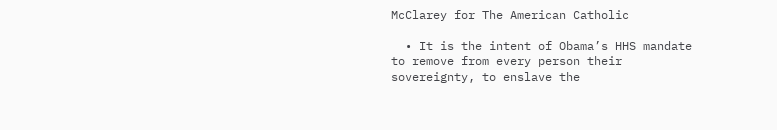McClarey for The American Catholic

  • It is the intent of Obama’s HHS mandate to remove from every person their sovereignty, to enslave the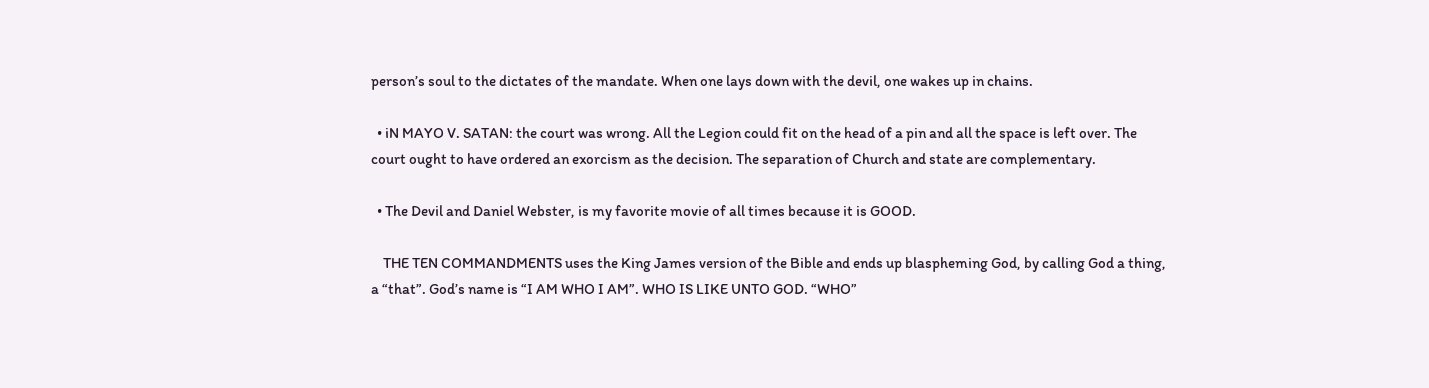person’s soul to the dictates of the mandate. When one lays down with the devil, one wakes up in chains.

  • iN MAYO V. SATAN: the court was wrong. All the Legion could fit on the head of a pin and all the space is left over. The court ought to have ordered an exorcism as the decision. The separation of Church and state are complementary.

  • The Devil and Daniel Webster, is my favorite movie of all times because it is GOOD.

    THE TEN COMMANDMENTS uses the King James version of the Bible and ends up blaspheming God, by calling God a thing, a “that”. God’s name is “I AM WHO I AM”. WHO IS LIKE UNTO GOD. “WHO”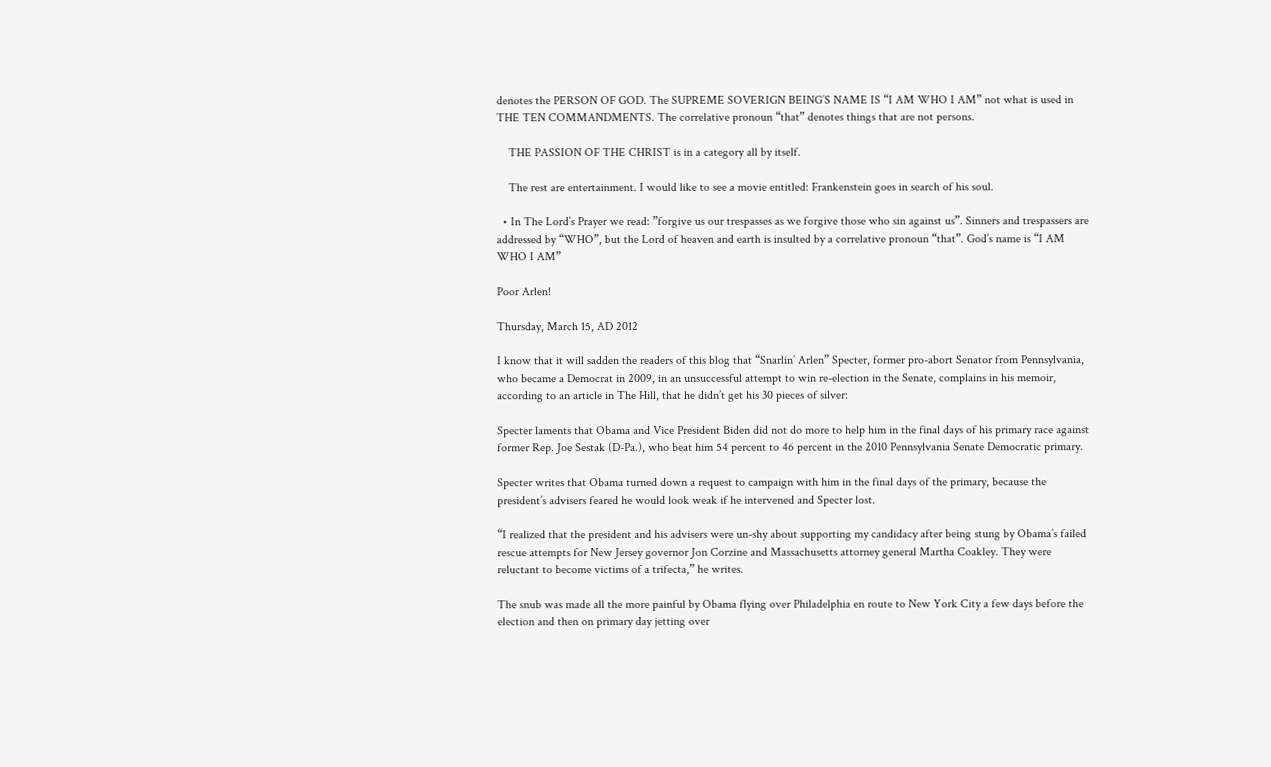denotes the PERSON OF GOD. The SUPREME SOVERIGN BEING’S NAME IS “I AM WHO I AM” not what is used in THE TEN COMMANDMENTS. The correlative pronoun “that” denotes things that are not persons.

    THE PASSION OF THE CHRIST is in a category all by itself.

    The rest are entertainment. I would like to see a movie entitled: Frankenstein goes in search of his soul.

  • In The Lord’s Prayer we read: ”forgive us our trespasses as we forgive those who sin against us”. Sinners and trespassers are addressed by “WHO”, but the Lord of heaven and earth is insulted by a correlative pronoun “that”. God’s name is “I AM WHO I AM”

Poor Arlen!

Thursday, March 15, AD 2012

I know that it will sadden the readers of this blog that “Snarlin’ Arlen” Specter, former pro-abort Senator from Pennsylvania, who became a Democrat in 2009, in an unsuccessful attempt to win re-election in the Senate, complains in his memoir, according to an article in The Hill, that he didn’t get his 30 pieces of silver:

Specter laments that Obama and Vice President Biden did not do more to help him in the final days of his primary race against former Rep. Joe Sestak (D-Pa.), who beat him 54 percent to 46 percent in the 2010 Pennsylvania Senate Democratic primary.

Specter writes that Obama turned down a request to campaign with him in the final days of the primary, because the president’s advisers feared he would look weak if he intervened and Specter lost.

“I realized that the president and his advisers were un-shy about supporting my candidacy after being stung by Obama’s failed rescue attempts for New Jersey governor Jon Corzine and Massachusetts attorney general Martha Coakley. They were reluctant to become victims of a trifecta,” he writes.

The snub was made all the more painful by Obama flying over Philadelphia en route to New York City a few days before the election and then on primary day jetting over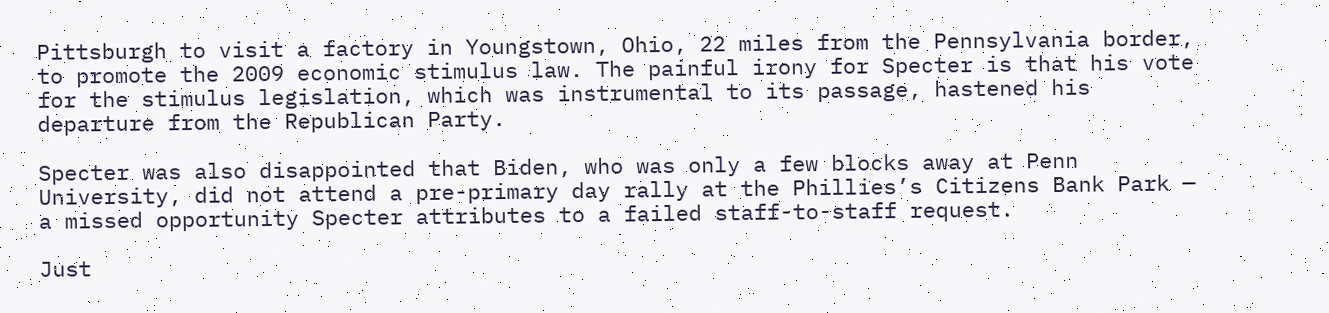Pittsburgh to visit a factory in Youngstown, Ohio, 22 miles from the Pennsylvania border, to promote the 2009 economic stimulus law. The painful irony for Specter is that his vote for the stimulus legislation, which was instrumental to its passage, hastened his departure from the Republican Party.

Specter was also disappointed that Biden, who was only a few blocks away at Penn University, did not attend a pre-primary day rally at the Phillies’s Citizens Bank Park — a missed opportunity Specter attributes to a failed staff-to-staff request.

Just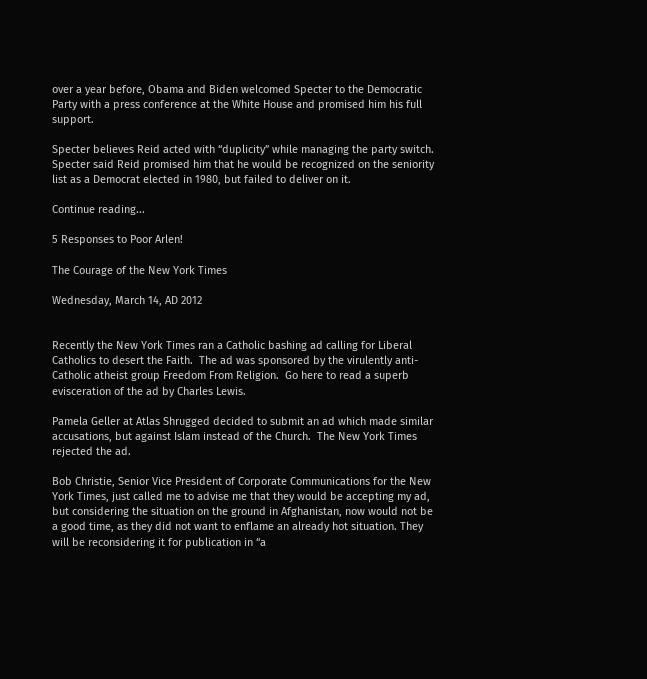over a year before, Obama and Biden welcomed Specter to the Democratic Party with a press conference at the White House and promised him his full support.

Specter believes Reid acted with “duplicity” while managing the party switch. Specter said Reid promised him that he would be recognized on the seniority list as a Democrat elected in 1980, but failed to deliver on it.

Continue reading...

5 Responses to Poor Arlen!

The Courage of the New York Times

Wednesday, March 14, AD 2012


Recently the New York Times ran a Catholic bashing ad calling for Liberal Catholics to desert the Faith.  The ad was sponsored by the virulently anti-Catholic atheist group Freedom From Religion.  Go here to read a superb evisceration of the ad by Charles Lewis.

Pamela Geller at Atlas Shrugged decided to submit an ad which made similar accusations, but against Islam instead of the Church.  The New York Times rejected the ad.

Bob Christie, Senior Vice President of Corporate Communications for the New York Times, just called me to advise me that they would be accepting my ad, but considering the situation on the ground in Afghanistan, now would not be a good time, as they did not want to enflame an already hot situation. They will be reconsidering it for publication in “a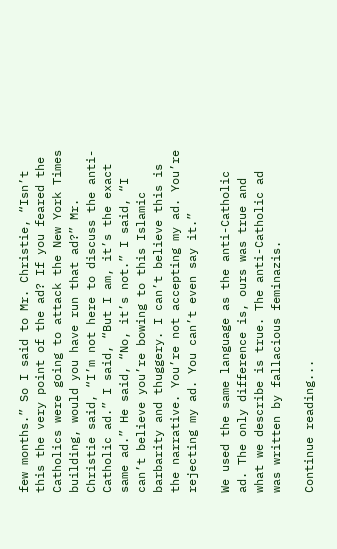few months.” So I said to Mr. Christie, “Isn’t this the very point of the ad? If you feared the Catholics were going to attack the New York Times building, would you have run that ad?” Mr. Christie said, “I’m not here to discuss the anti-Catholic ad.” I said, “But I am, it’s the exact same ad.” He said, “No, it’s not.” I said, “I can’t believe you’re bowing to this Islamic barbarity and thuggery. I can’t believe this is the narrative. You’re not accepting my ad. You’re rejecting my ad. You can’t even say it.”

We used the same language as the anti-Catholic ad. The only difference is, ours was true and what we describe is true. The anti-Catholic ad was written by fallacious feminazis.

Continue reading...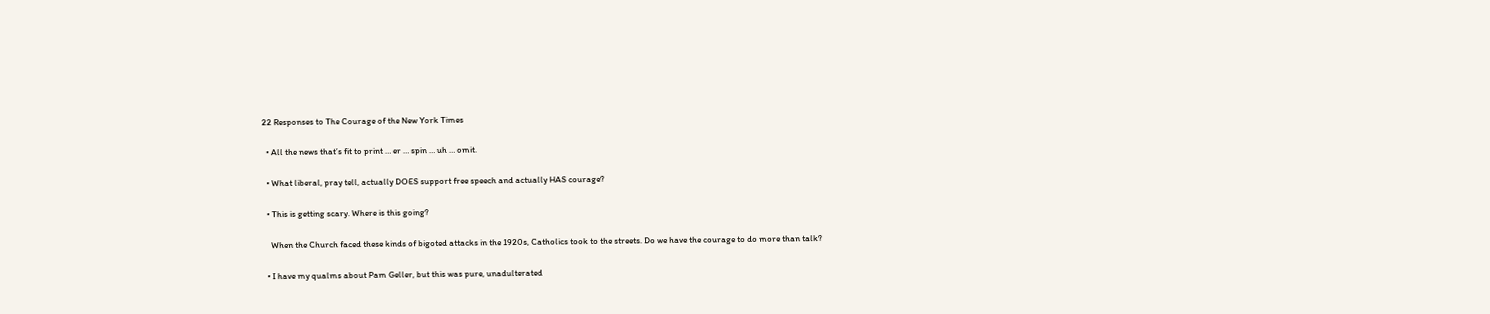22 Responses to The Courage of the New York Times

  • All the news that’s fit to print … er … spin … uh … omit.

  • What liberal, pray tell, actually DOES support free speech and actually HAS courage?

  • This is getting scary. Where is this going?

    When the Church faced these kinds of bigoted attacks in the 1920s, Catholics took to the streets. Do we have the courage to do more than talk?

  • I have my qualms about Pam Geller, but this was pure, unadulterated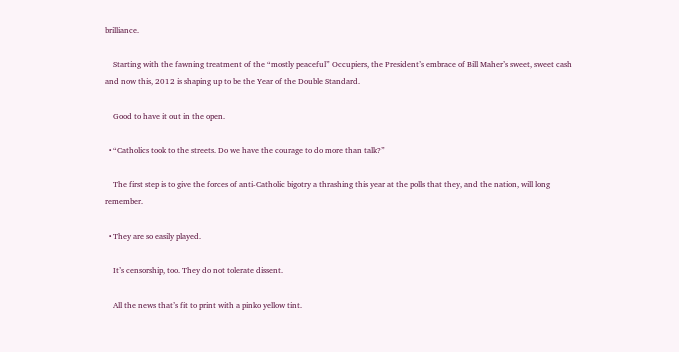brilliance.

    Starting with the fawning treatment of the “mostly peaceful” Occupiers, the President’s embrace of Bill Maher’s sweet, sweet cash and now this, 2012 is shaping up to be the Year of the Double Standard.

    Good to have it out in the open.

  • “Catholics took to the streets. Do we have the courage to do more than talk?”

    The first step is to give the forces of anti-Catholic bigotry a thrashing this year at the polls that they, and the nation, will long remember.

  • They are so easily played.

    It’s censorship, too. They do not tolerate dissent.

    All the news that’s fit to print with a pinko yellow tint.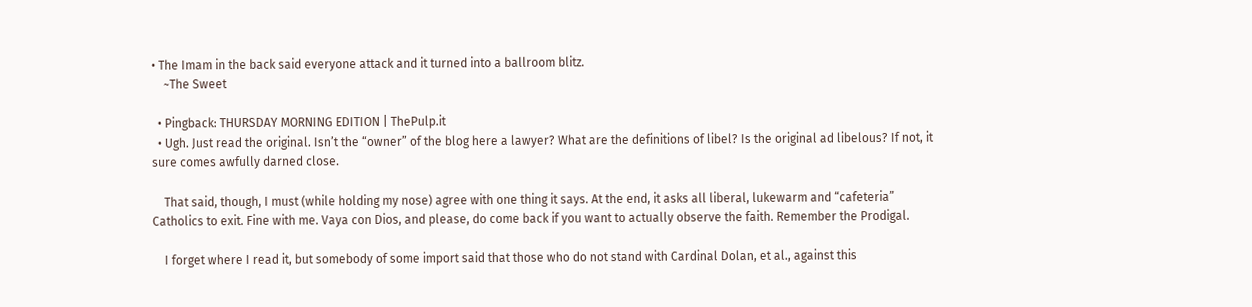• The Imam in the back said everyone attack and it turned into a ballroom blitz.
    ~The Sweet

  • Pingback: THURSDAY MORNING EDITION | ThePulp.it
  • Ugh. Just read the original. Isn’t the “owner” of the blog here a lawyer? What are the definitions of libel? Is the original ad libelous? If not, it sure comes awfully darned close.

    That said, though, I must (while holding my nose) agree with one thing it says. At the end, it asks all liberal, lukewarm and “cafeteria” Catholics to exit. Fine with me. Vaya con Dios, and please, do come back if you want to actually observe the faith. Remember the Prodigal.

    I forget where I read it, but somebody of some import said that those who do not stand with Cardinal Dolan, et al., against this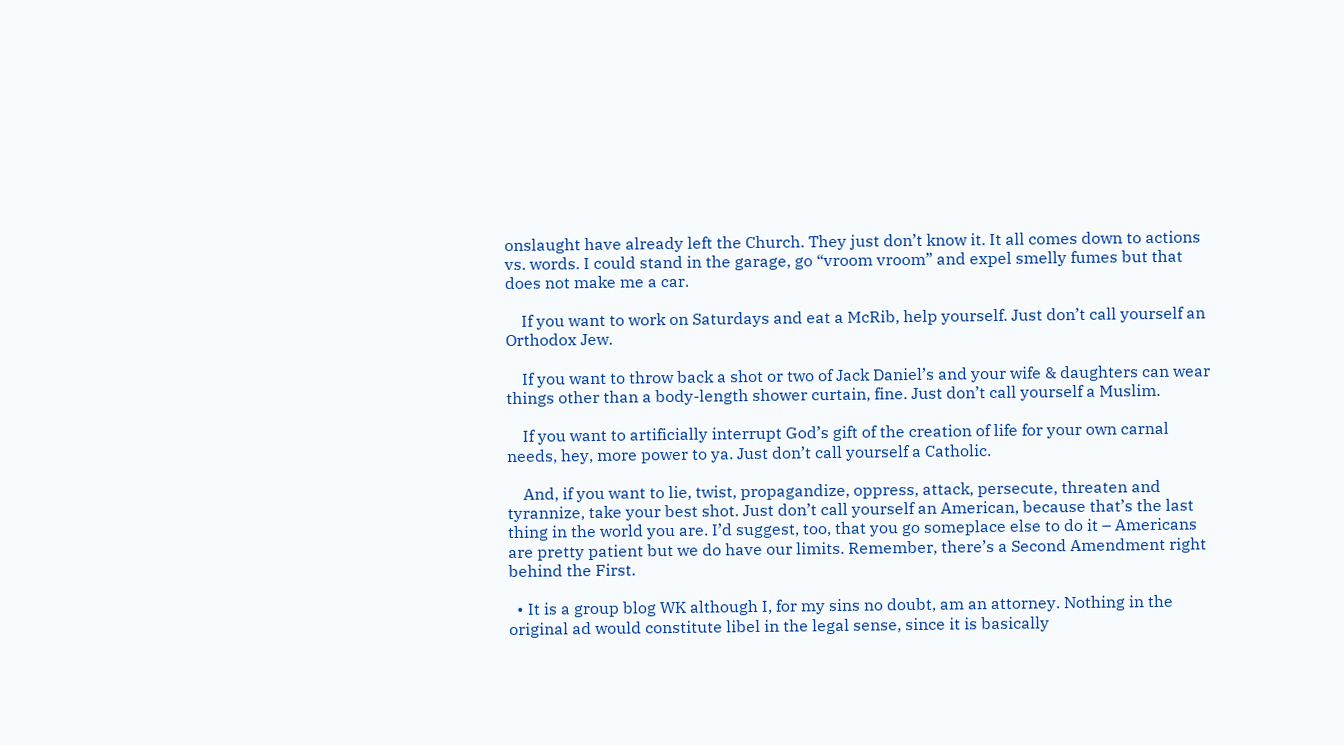onslaught have already left the Church. They just don’t know it. It all comes down to actions vs. words. I could stand in the garage, go “vroom vroom” and expel smelly fumes but that does not make me a car.

    If you want to work on Saturdays and eat a McRib, help yourself. Just don’t call yourself an Orthodox Jew.

    If you want to throw back a shot or two of Jack Daniel’s and your wife & daughters can wear things other than a body-length shower curtain, fine. Just don’t call yourself a Muslim.

    If you want to artificially interrupt God’s gift of the creation of life for your own carnal needs, hey, more power to ya. Just don’t call yourself a Catholic.

    And, if you want to lie, twist, propagandize, oppress, attack, persecute, threaten and tyrannize, take your best shot. Just don’t call yourself an American, because that’s the last thing in the world you are. I’d suggest, too, that you go someplace else to do it – Americans are pretty patient but we do have our limits. Remember, there’s a Second Amendment right behind the First.

  • It is a group blog WK although I, for my sins no doubt, am an attorney. Nothing in the original ad would constitute libel in the legal sense, since it is basically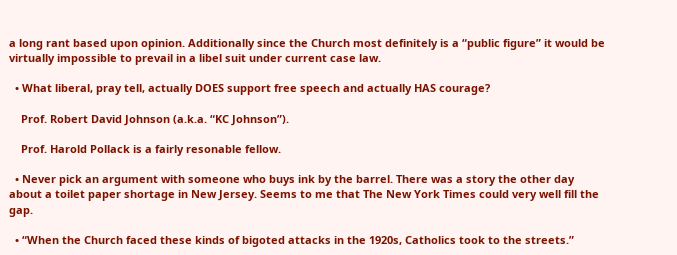a long rant based upon opinion. Additionally since the Church most definitely is a “public figure” it would be virtually impossible to prevail in a libel suit under current case law.

  • What liberal, pray tell, actually DOES support free speech and actually HAS courage?

    Prof. Robert David Johnson (a.k.a. “KC Johnson”).

    Prof. Harold Pollack is a fairly resonable fellow.

  • Never pick an argument with someone who buys ink by the barrel. There was a story the other day about a toilet paper shortage in New Jersey. Seems to me that The New York Times could very well fill the gap.

  • “When the Church faced these kinds of bigoted attacks in the 1920s, Catholics took to the streets.”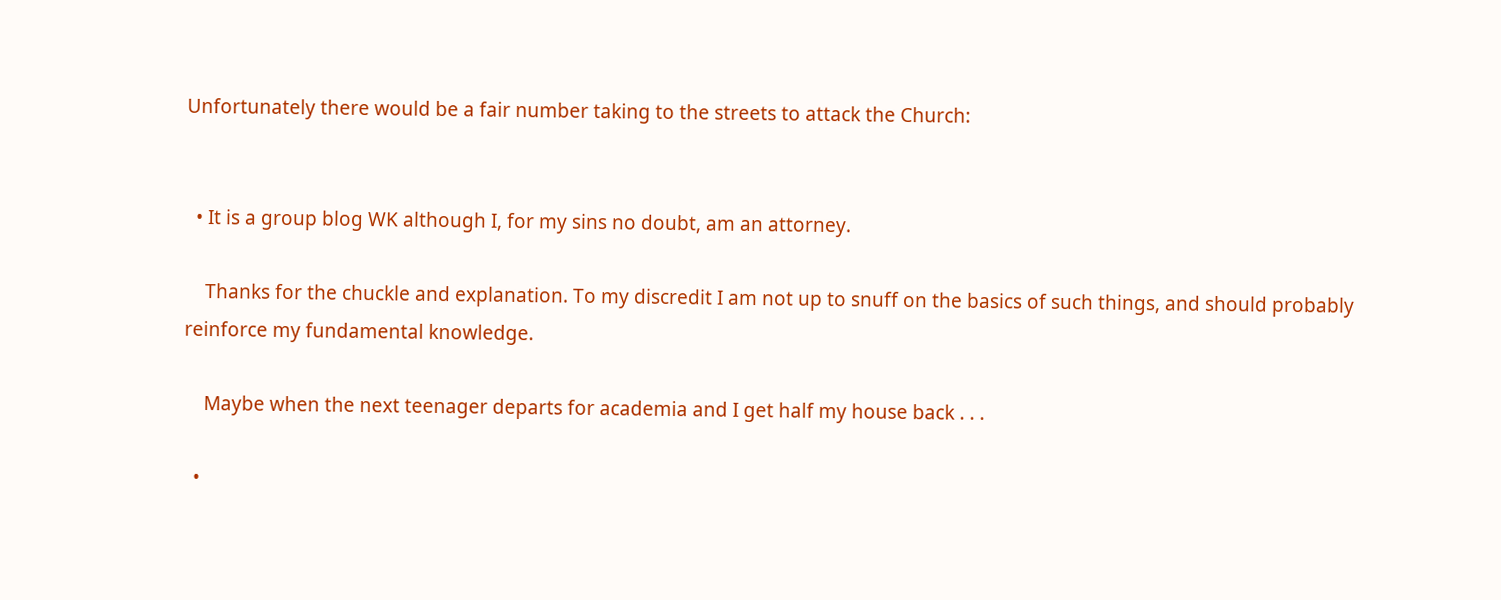Unfortunately there would be a fair number taking to the streets to attack the Church:


  • It is a group blog WK although I, for my sins no doubt, am an attorney.

    Thanks for the chuckle and explanation. To my discredit I am not up to snuff on the basics of such things, and should probably reinforce my fundamental knowledge.

    Maybe when the next teenager departs for academia and I get half my house back . . .

  •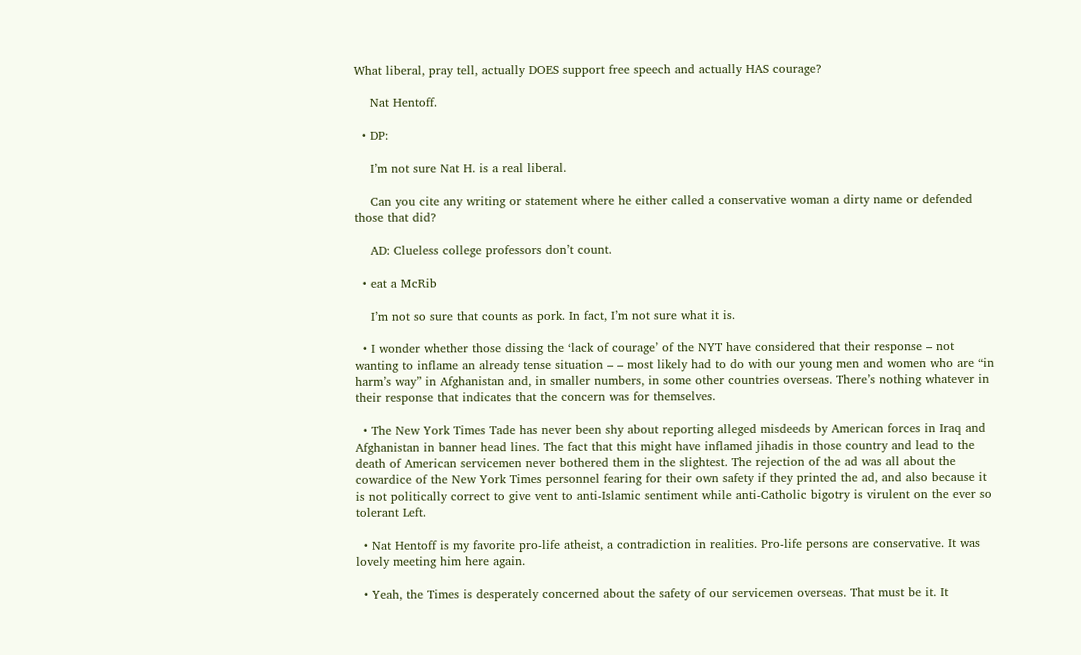What liberal, pray tell, actually DOES support free speech and actually HAS courage?

    Nat Hentoff.

  • DP:

    I’m not sure Nat H. is a real liberal.

    Can you cite any writing or statement where he either called a conservative woman a dirty name or defended those that did?

    AD: Clueless college professors don’t count.

  • eat a McRib

    I’m not so sure that counts as pork. In fact, I’m not sure what it is.

  • I wonder whether those dissing the ‘lack of courage’ of the NYT have considered that their response – not wanting to inflame an already tense situation – – most likely had to do with our young men and women who are “in harm’s way” in Afghanistan and, in smaller numbers, in some other countries overseas. There’s nothing whatever in their response that indicates that the concern was for themselves.

  • The New York Times Tade has never been shy about reporting alleged misdeeds by American forces in Iraq and Afghanistan in banner head lines. The fact that this might have inflamed jihadis in those country and lead to the death of American servicemen never bothered them in the slightest. The rejection of the ad was all about the cowardice of the New York Times personnel fearing for their own safety if they printed the ad, and also because it is not politically correct to give vent to anti-Islamic sentiment while anti-Catholic bigotry is virulent on the ever so tolerant Left.

  • Nat Hentoff is my favorite pro-life atheist, a contradiction in realities. Pro-life persons are conservative. It was lovely meeting him here again.

  • Yeah, the Times is desperately concerned about the safety of our servicemen overseas. That must be it. It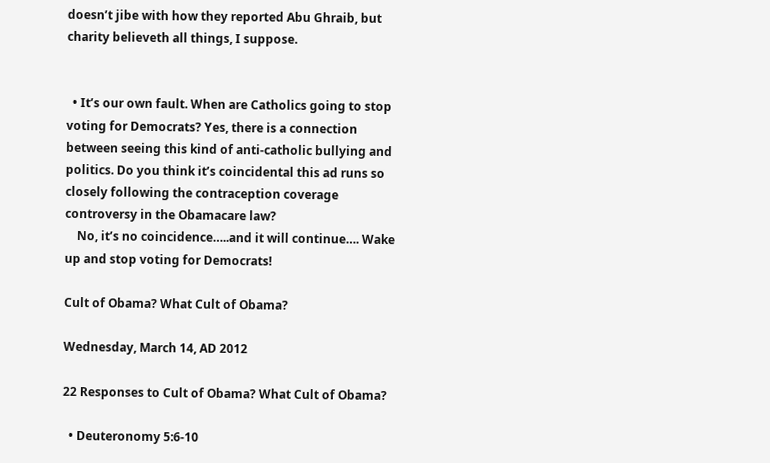doesn’t jibe with how they reported Abu Ghraib, but charity believeth all things, I suppose.


  • It’s our own fault. When are Catholics going to stop voting for Democrats? Yes, there is a connection between seeing this kind of anti-catholic bullying and politics. Do you think it’s coincidental this ad runs so closely following the contraception coverage controversy in the Obamacare law?
    No, it’s no coincidence…..and it will continue…. Wake up and stop voting for Democrats!

Cult of Obama? What Cult of Obama?

Wednesday, March 14, AD 2012

22 Responses to Cult of Obama? What Cult of Obama?

  • Deuteronomy 5:6-10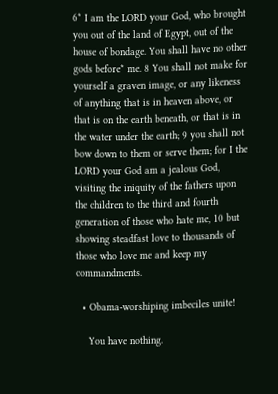6* I am the LORD your God, who brought you out of the land of Egypt, out of the house of bondage. You shall have no other gods before* me. 8 You shall not make for yourself a graven image, or any likeness of anything that is in heaven above, or that is on the earth beneath, or that is in the water under the earth; 9 you shall not bow down to them or serve them; for I the LORD your God am a jealous God, visiting the iniquity of the fathers upon the children to the third and fourth generation of those who hate me, 10 but showing steadfast love to thousands of those who love me and keep my commandments.

  • Obama-worshiping imbeciles unite!

    You have nothing.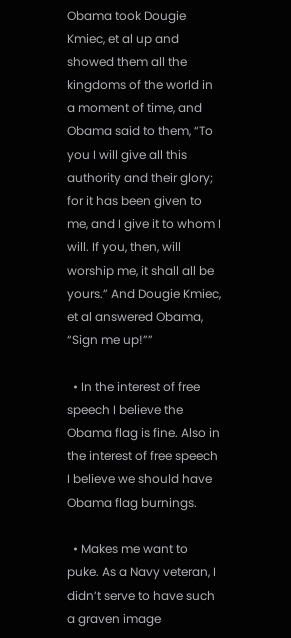Obama took Dougie Kmiec, et al up and showed them all the kingdoms of the world in a moment of time, and Obama said to them, “To you I will give all this authority and their glory; for it has been given to me, and I give it to whom I will. If you, then, will worship me, it shall all be yours.” And Dougie Kmiec, et al answered Obama, “Sign me up!””

  • In the interest of free speech I believe the Obama flag is fine. Also in the interest of free speech I believe we should have Obama flag burnings.

  • Makes me want to puke. As a Navy veteran, I didn’t serve to have such a graven image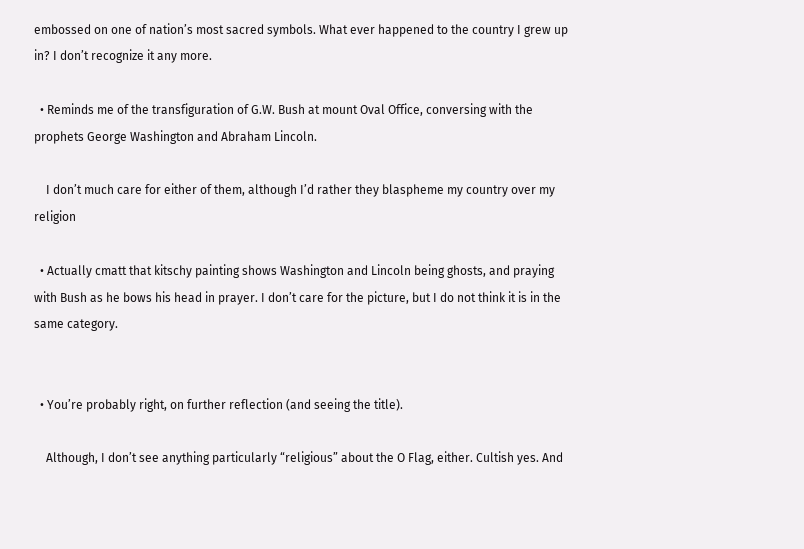embossed on one of nation’s most sacred symbols. What ever happened to the country I grew up in? I don’t recognize it any more.

  • Reminds me of the transfiguration of G.W. Bush at mount Oval Office, conversing with the prophets George Washington and Abraham Lincoln.

    I don’t much care for either of them, although I’d rather they blaspheme my country over my religion

  • Actually cmatt that kitschy painting shows Washington and Lincoln being ghosts, and praying with Bush as he bows his head in prayer. I don’t care for the picture, but I do not think it is in the same category.


  • You’re probably right, on further reflection (and seeing the title).

    Although, I don’t see anything particularly “religious” about the O Flag, either. Cultish yes. And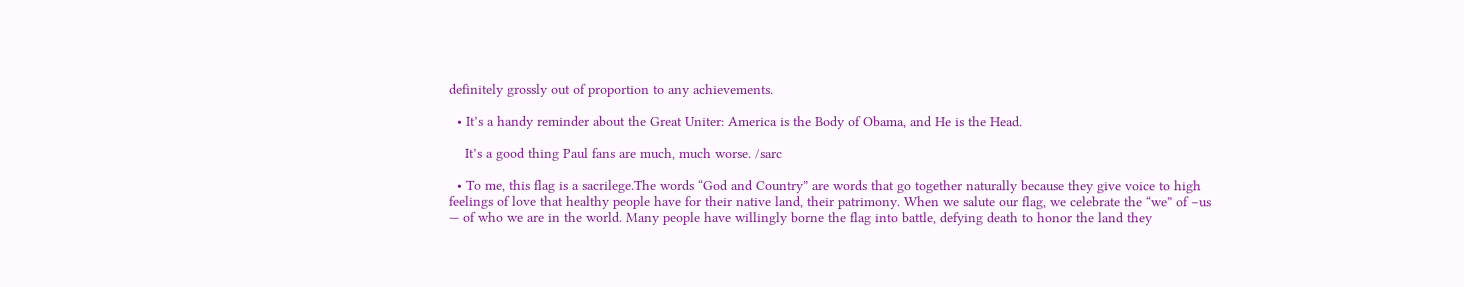definitely grossly out of proportion to any achievements.

  • It’s a handy reminder about the Great Uniter: America is the Body of Obama, and He is the Head.

    It’s a good thing Paul fans are much, much worse. /sarc

  • To me, this flag is a sacrilege.The words “God and Country” are words that go together naturally because they give voice to high feelings of love that healthy people have for their native land, their patrimony. When we salute our flag, we celebrate the “we” of –us — of who we are in the world. Many people have willingly borne the flag into battle, defying death to honor the land they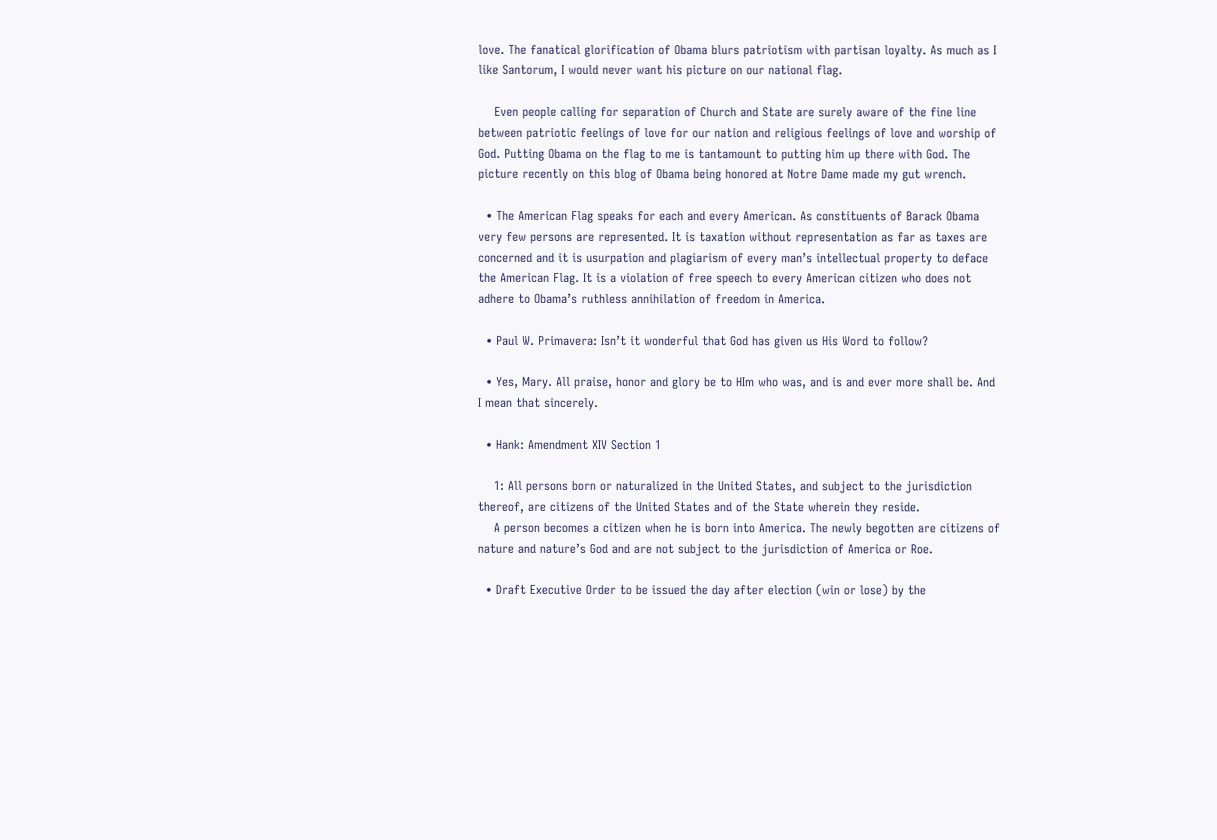love. The fanatical glorification of Obama blurs patriotism with partisan loyalty. As much as I like Santorum, I would never want his picture on our national flag.

    Even people calling for separation of Church and State are surely aware of the fine line between patriotic feelings of love for our nation and religious feelings of love and worship of God. Putting Obama on the flag to me is tantamount to putting him up there with God. The picture recently on this blog of Obama being honored at Notre Dame made my gut wrench.

  • The American Flag speaks for each and every American. As constituents of Barack Obama very few persons are represented. It is taxation without representation as far as taxes are concerned and it is usurpation and plagiarism of every man’s intellectual property to deface the American Flag. It is a violation of free speech to every American citizen who does not adhere to Obama’s ruthless annihilation of freedom in America.

  • Paul W. Primavera: Isn’t it wonderful that God has given us His Word to follow?

  • Yes, Mary. All praise, honor and glory be to HIm who was, and is and ever more shall be. And I mean that sincerely.

  • Hank: Amendment XIV Section 1

    1: All persons born or naturalized in the United States, and subject to the jurisdiction thereof, are citizens of the United States and of the State wherein they reside.
    A person becomes a citizen when he is born into America. The newly begotten are citizens of nature and nature’s God and are not subject to the jurisdiction of America or Roe.

  • Draft Executive Order to be issued the day after election (win or lose) by the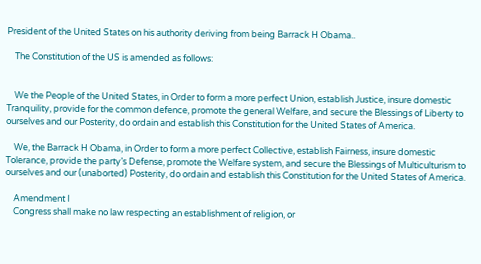President of the United States on his authority deriving from being Barrack H Obama..

    The Constitution of the US is amended as follows:


    We the People of the United States, in Order to form a more perfect Union, establish Justice, insure domestic Tranquility, provide for the common defence, promote the general Welfare, and secure the Blessings of Liberty to ourselves and our Posterity, do ordain and establish this Constitution for the United States of America.

    We, the Barrack H Obama, in Order to form a more perfect Collective, establish Fairness, insure domestic Tolerance, provide the party’s Defense, promote the Welfare system, and secure the Blessings of Multiculturism to ourselves and our (unaborted) Posterity, do ordain and establish this Constitution for the United States of America.

    Amendment I
    Congress shall make no law respecting an establishment of religion, or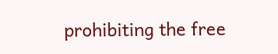prohibiting the free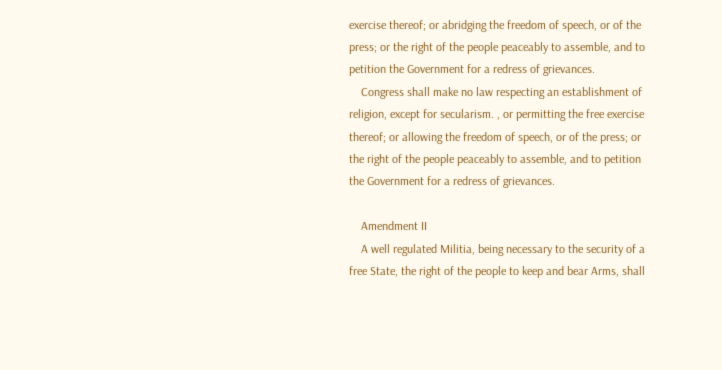exercise thereof; or abridging the freedom of speech, or of the press; or the right of the people peaceably to assemble, and to petition the Government for a redress of grievances.
    Congress shall make no law respecting an establishment of religion, except for secularism. , or permitting the free exercise thereof; or allowing the freedom of speech, or of the press; or the right of the people peaceably to assemble, and to petition the Government for a redress of grievances.

    Amendment II
    A well regulated Militia, being necessary to the security of a free State, the right of the people to keep and bear Arms, shall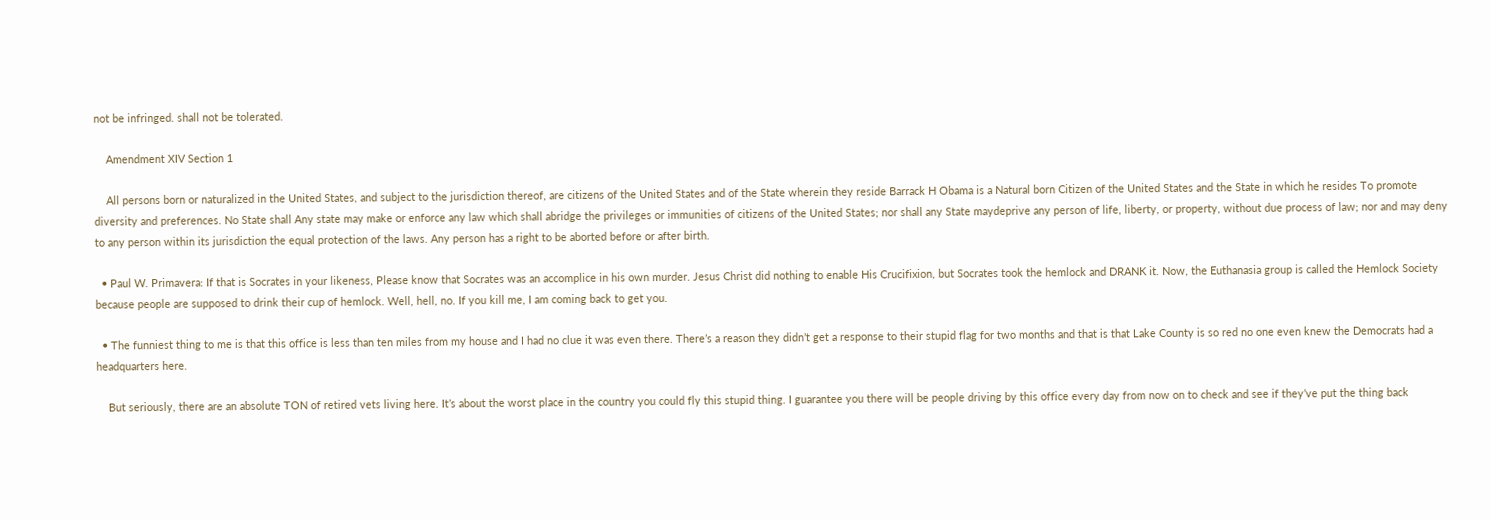not be infringed. shall not be tolerated.

    Amendment XIV Section 1

    All persons born or naturalized in the United States, and subject to the jurisdiction thereof, are citizens of the United States and of the State wherein they reside Barrack H Obama is a Natural born Citizen of the United States and the State in which he resides To promote diversity and preferences. No State shall Any state may make or enforce any law which shall abridge the privileges or immunities of citizens of the United States; nor shall any State maydeprive any person of life, liberty, or property, without due process of law; nor and may deny to any person within its jurisdiction the equal protection of the laws. Any person has a right to be aborted before or after birth.

  • Paul W. Primavera: If that is Socrates in your likeness, Please know that Socrates was an accomplice in his own murder. Jesus Christ did nothing to enable His Crucifixion, but Socrates took the hemlock and DRANK it. Now, the Euthanasia group is called the Hemlock Society because people are supposed to drink their cup of hemlock. Well, hell, no. If you kill me, I am coming back to get you.

  • The funniest thing to me is that this office is less than ten miles from my house and I had no clue it was even there. There’s a reason they didn’t get a response to their stupid flag for two months and that is that Lake County is so red no one even knew the Democrats had a headquarters here.

    But seriously, there are an absolute TON of retired vets living here. It’s about the worst place in the country you could fly this stupid thing. I guarantee you there will be people driving by this office every day from now on to check and see if they’ve put the thing back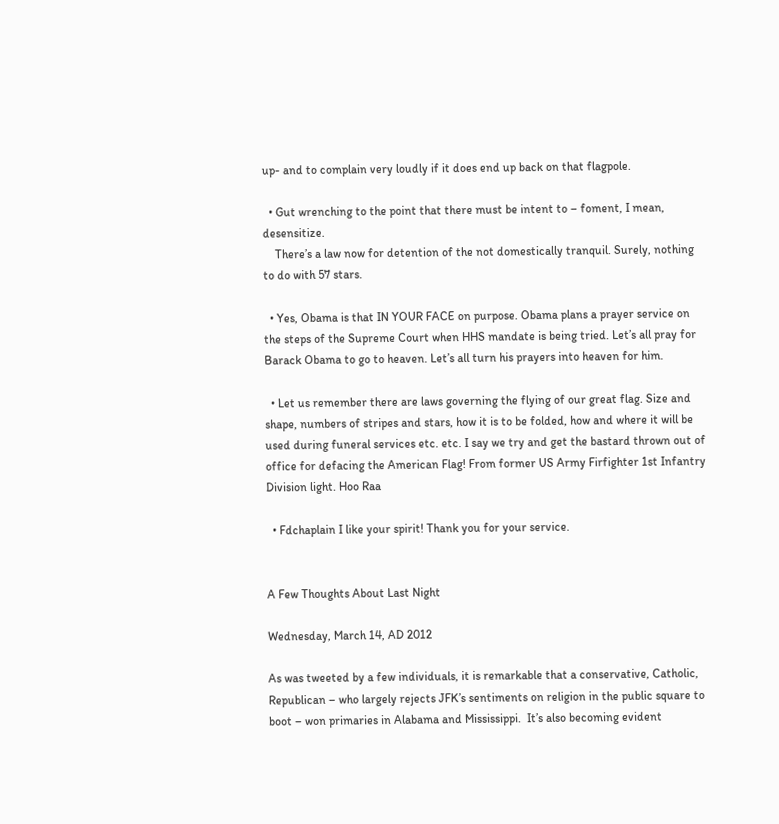up- and to complain very loudly if it does end up back on that flagpole.

  • Gut wrenching to the point that there must be intent to – foment, I mean, desensitize.
    There’s a law now for detention of the not domestically tranquil. Surely, nothing to do with 57 stars.

  • Yes, Obama is that IN YOUR FACE on purpose. Obama plans a prayer service on the steps of the Supreme Court when HHS mandate is being tried. Let’s all pray for Barack Obama to go to heaven. Let’s all turn his prayers into heaven for him.

  • Let us remember there are laws governing the flying of our great flag. Size and shape, numbers of stripes and stars, how it is to be folded, how and where it will be used during funeral services etc. etc. I say we try and get the bastard thrown out of office for defacing the American Flag! From former US Army Firfighter 1st Infantry Division light. Hoo Raa

  • Fdchaplain I like your spirit! Thank you for your service.


A Few Thoughts About Last Night

Wednesday, March 14, AD 2012

As was tweeted by a few individuals, it is remarkable that a conservative, Catholic, Republican – who largely rejects JFK’s sentiments on religion in the public square to boot – won primaries in Alabama and Mississippi.  It’s also becoming evident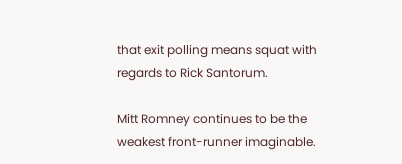that exit polling means squat with regards to Rick Santorum.

Mitt Romney continues to be the weakest front-runner imaginable.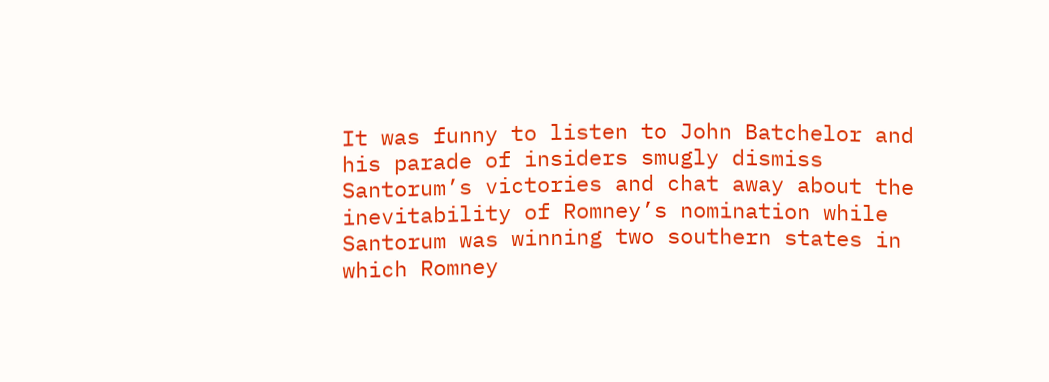It was funny to listen to John Batchelor and his parade of insiders smugly dismiss Santorum’s victories and chat away about the inevitability of Romney’s nomination while Santorum was winning two southern states in which Romney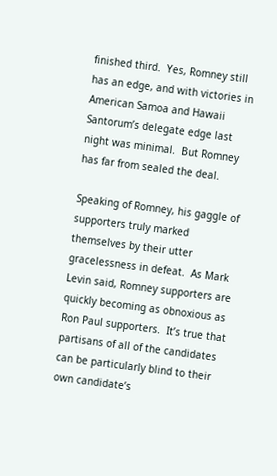finished third.  Yes, Romney still has an edge, and with victories in American Samoa and Hawaii Santorum’s delegate edge last night was minimal.  But Romney has far from sealed the deal.

Speaking of Romney, his gaggle of supporters truly marked themselves by their utter gracelessness in defeat.  As Mark Levin said, Romney supporters are quickly becoming as obnoxious as Ron Paul supporters.  It’s true that partisans of all of the candidates can be particularly blind to their own candidate’s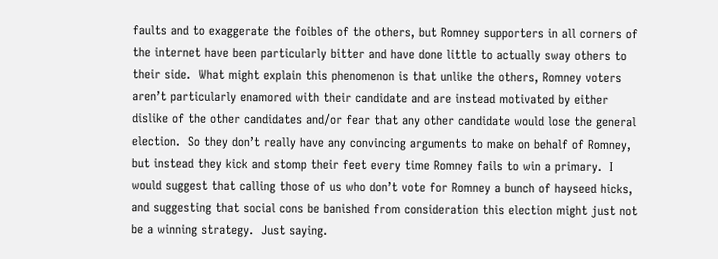faults and to exaggerate the foibles of the others, but Romney supporters in all corners of the internet have been particularly bitter and have done little to actually sway others to their side.  What might explain this phenomenon is that unlike the others, Romney voters aren’t particularly enamored with their candidate and are instead motivated by either dislike of the other candidates and/or fear that any other candidate would lose the general election.  So they don’t really have any convincing arguments to make on behalf of Romney, but instead they kick and stomp their feet every time Romney fails to win a primary.  I would suggest that calling those of us who don’t vote for Romney a bunch of hayseed hicks, and suggesting that social cons be banished from consideration this election might just not be a winning strategy.  Just saying.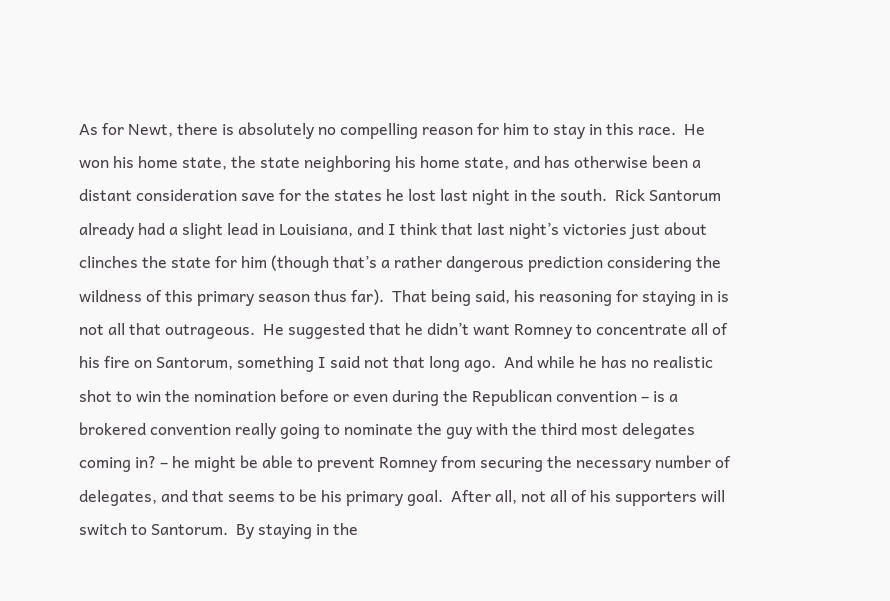As for Newt, there is absolutely no compelling reason for him to stay in this race.  He won his home state, the state neighboring his home state, and has otherwise been a distant consideration save for the states he lost last night in the south.  Rick Santorum already had a slight lead in Louisiana, and I think that last night’s victories just about clinches the state for him (though that’s a rather dangerous prediction considering the wildness of this primary season thus far).  That being said, his reasoning for staying in is not all that outrageous.  He suggested that he didn’t want Romney to concentrate all of his fire on Santorum, something I said not that long ago.  And while he has no realistic shot to win the nomination before or even during the Republican convention – is a brokered convention really going to nominate the guy with the third most delegates coming in? – he might be able to prevent Romney from securing the necessary number of delegates, and that seems to be his primary goal.  After all, not all of his supporters will switch to Santorum.  By staying in the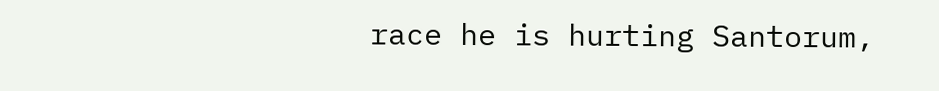race he is hurting Santorum,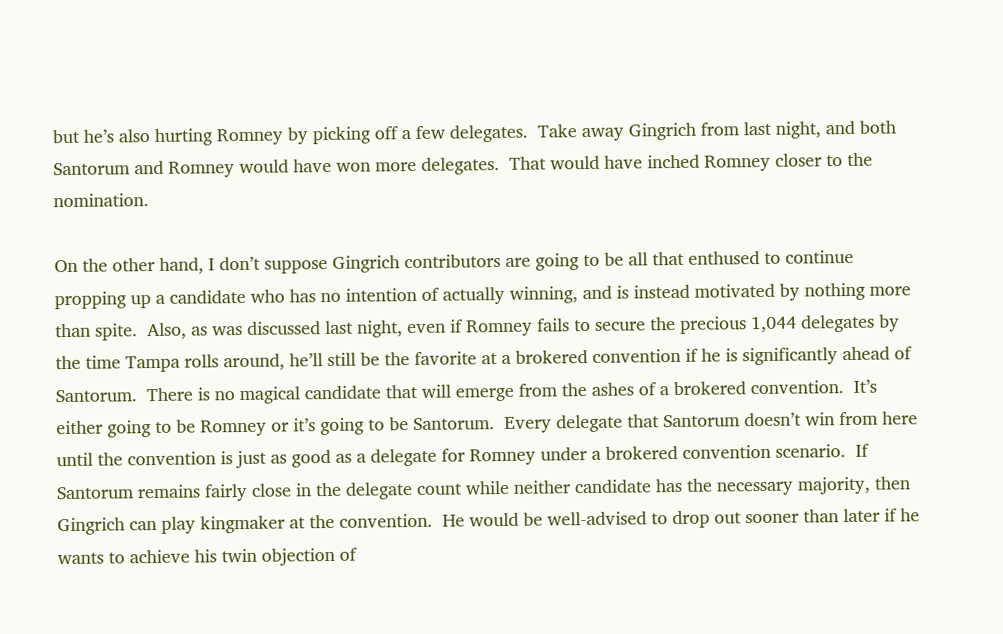but he’s also hurting Romney by picking off a few delegates.  Take away Gingrich from last night, and both Santorum and Romney would have won more delegates.  That would have inched Romney closer to the nomination.

On the other hand, I don’t suppose Gingrich contributors are going to be all that enthused to continue propping up a candidate who has no intention of actually winning, and is instead motivated by nothing more than spite.  Also, as was discussed last night, even if Romney fails to secure the precious 1,044 delegates by the time Tampa rolls around, he’ll still be the favorite at a brokered convention if he is significantly ahead of Santorum.  There is no magical candidate that will emerge from the ashes of a brokered convention.  It’s either going to be Romney or it’s going to be Santorum.  Every delegate that Santorum doesn’t win from here until the convention is just as good as a delegate for Romney under a brokered convention scenario.  If Santorum remains fairly close in the delegate count while neither candidate has the necessary majority, then Gingrich can play kingmaker at the convention.  He would be well-advised to drop out sooner than later if he wants to achieve his twin objection of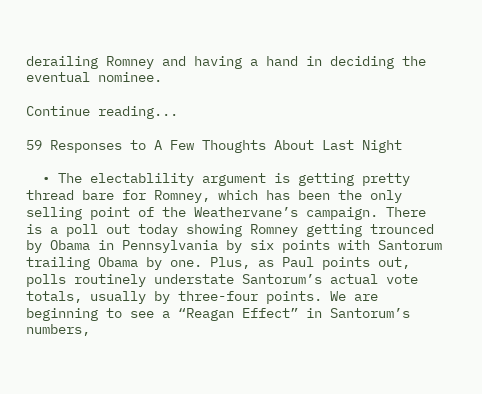derailing Romney and having a hand in deciding the eventual nominee.

Continue reading...

59 Responses to A Few Thoughts About Last Night

  • The electablility argument is getting pretty thread bare for Romney, which has been the only selling point of the Weathervane’s campaign. There is a poll out today showing Romney getting trounced by Obama in Pennsylvania by six points with Santorum trailing Obama by one. Plus, as Paul points out, polls routinely understate Santorum’s actual vote totals, usually by three-four points. We are beginning to see a “Reagan Effect” in Santorum’s numbers,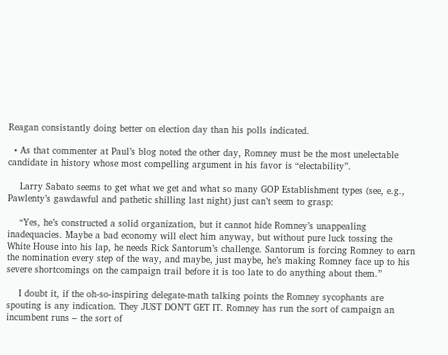Reagan consistantly doing better on election day than his polls indicated.

  • As that commenter at Paul’s blog noted the other day, Romney must be the most unelectable candidate in history whose most compelling argument in his favor is “electability”.

    Larry Sabato seems to get what we get and what so many GOP Establishment types (see, e.g., Pawlenty’s gawdawful and pathetic shilling last night) just can’t seem to grasp:

    “Yes, he’s constructed a solid organization, but it cannot hide Romney’s unappealing inadequacies. Maybe a bad economy will elect him anyway, but without pure luck tossing the White House into his lap, he needs Rick Santorum’s challenge. Santorum is forcing Romney to earn the nomination every step of the way, and maybe, just maybe, he’s making Romney face up to his severe shortcomings on the campaign trail before it is too late to do anything about them.”

    I doubt it, if the oh-so-inspiring delegate-math talking points the Romney sycophants are spouting is any indication. They JUST DON’T GET IT. Romney has run the sort of campaign an incumbent runs – the sort of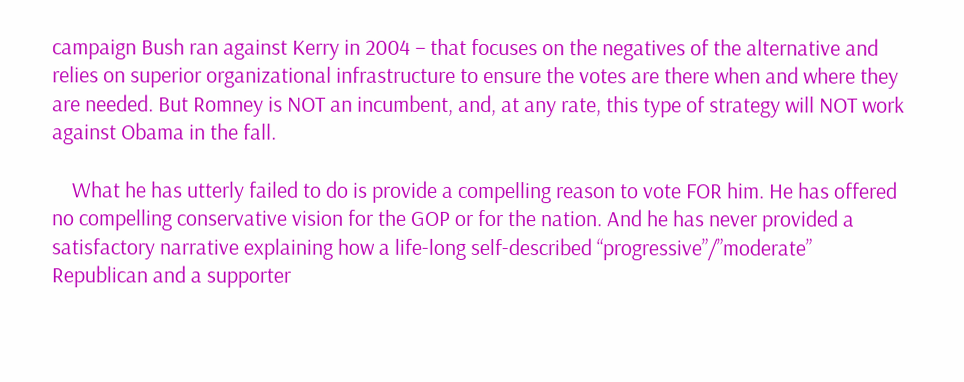campaign Bush ran against Kerry in 2004 – that focuses on the negatives of the alternative and relies on superior organizational infrastructure to ensure the votes are there when and where they are needed. But Romney is NOT an incumbent, and, at any rate, this type of strategy will NOT work against Obama in the fall.

    What he has utterly failed to do is provide a compelling reason to vote FOR him. He has offered no compelling conservative vision for the GOP or for the nation. And he has never provided a satisfactory narrative explaining how a life-long self-described “progressive”/”moderate” Republican and a supporter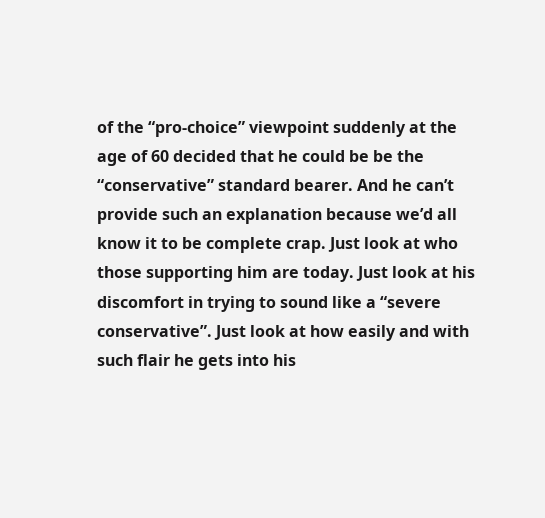of the “pro-choice” viewpoint suddenly at the age of 60 decided that he could be be the “conservative” standard bearer. And he can’t provide such an explanation because we’d all know it to be complete crap. Just look at who those supporting him are today. Just look at his discomfort in trying to sound like a “severe conservative”. Just look at how easily and with such flair he gets into his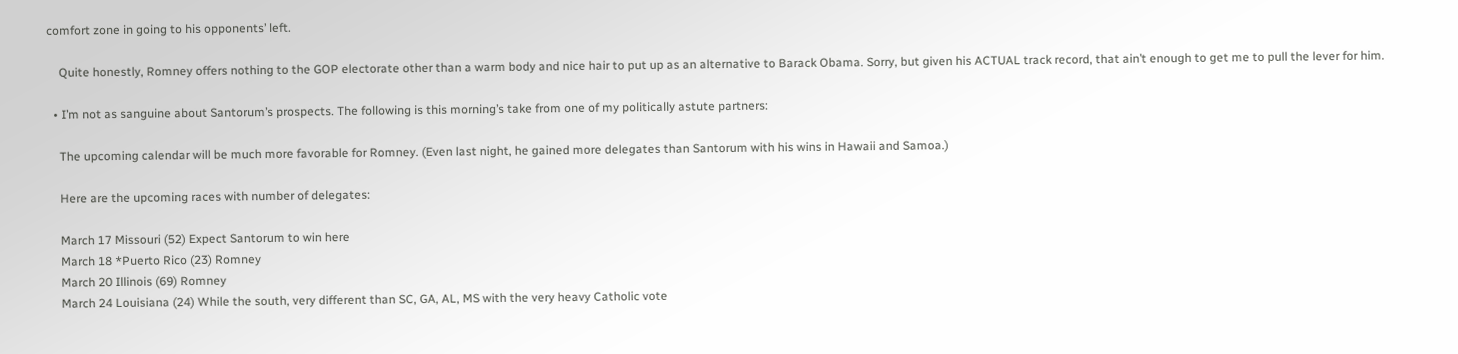comfort zone in going to his opponents’ left.

    Quite honestly, Romney offers nothing to the GOP electorate other than a warm body and nice hair to put up as an alternative to Barack Obama. Sorry, but given his ACTUAL track record, that ain’t enough to get me to pull the lever for him.

  • I’m not as sanguine about Santorum’s prospects. The following is this morning’s take from one of my politically astute partners:

    The upcoming calendar will be much more favorable for Romney. (Even last night, he gained more delegates than Santorum with his wins in Hawaii and Samoa.)

    Here are the upcoming races with number of delegates:

    March 17 Missouri (52) Expect Santorum to win here
    March 18 *Puerto Rico (23) Romney
    March 20 Illinois (69) Romney
    March 24 Louisiana (24) While the south, very different than SC, GA, AL, MS with the very heavy Catholic vote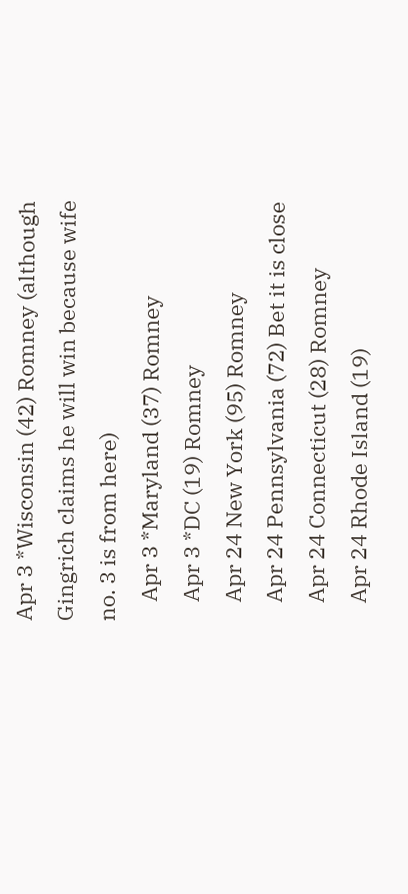Apr 3 *Wisconsin (42) Romney (although Gingrich claims he will win because wife no. 3 is from here)
    Apr 3 *Maryland (37) Romney
    Apr 3 *DC (19) Romney
    Apr 24 New York (95) Romney
    Apr 24 Pennsylvania (72) Bet it is close
    Apr 24 Connecticut (28) Romney
    Apr 24 Rhode Island (19)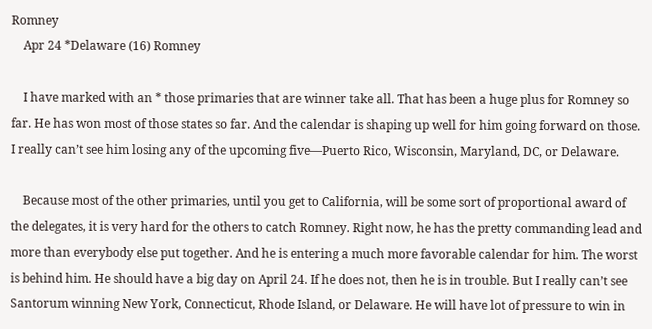Romney
    Apr 24 *Delaware (16) Romney

    I have marked with an * those primaries that are winner take all. That has been a huge plus for Romney so far. He has won most of those states so far. And the calendar is shaping up well for him going forward on those. I really can’t see him losing any of the upcoming five—Puerto Rico, Wisconsin, Maryland, DC, or Delaware.

    Because most of the other primaries, until you get to California, will be some sort of proportional award of the delegates, it is very hard for the others to catch Romney. Right now, he has the pretty commanding lead and more than everybody else put together. And he is entering a much more favorable calendar for him. The worst is behind him. He should have a big day on April 24. If he does not, then he is in trouble. But I really can’t see Santorum winning New York, Connecticut, Rhode Island, or Delaware. He will have lot of pressure to win in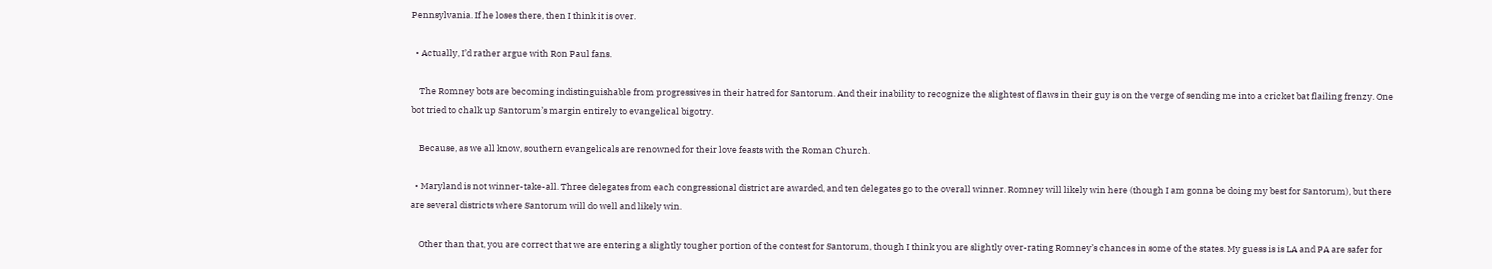Pennsylvania. If he loses there, then I think it is over.

  • Actually, I’d rather argue with Ron Paul fans.

    The Romney bots are becoming indistinguishable from progressives in their hatred for Santorum. And their inability to recognize the slightest of flaws in their guy is on the verge of sending me into a cricket bat flailing frenzy. One bot tried to chalk up Santorum’s margin entirely to evangelical bigotry.

    Because, as we all know, southern evangelicals are renowned for their love feasts with the Roman Church.

  • Maryland is not winner-take-all. Three delegates from each congressional district are awarded, and ten delegates go to the overall winner. Romney will likely win here (though I am gonna be doing my best for Santorum), but there are several districts where Santorum will do well and likely win.

    Other than that, you are correct that we are entering a slightly tougher portion of the contest for Santorum, though I think you are slightly over-rating Romney’s chances in some of the states. My guess is is LA and PA are safer for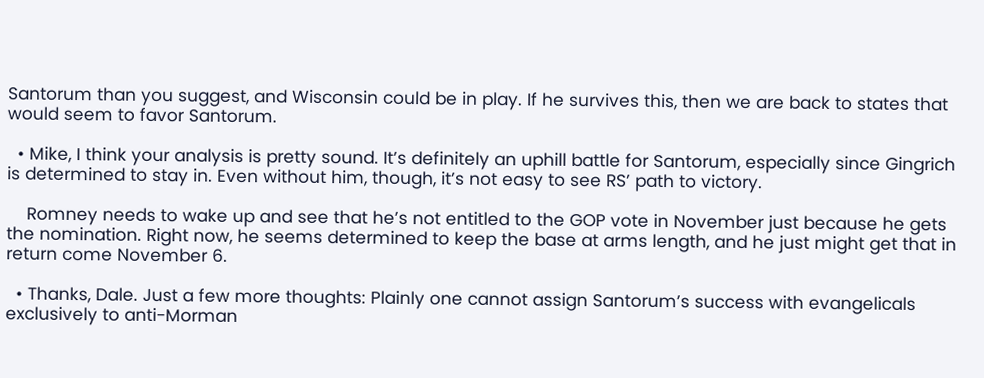Santorum than you suggest, and Wisconsin could be in play. If he survives this, then we are back to states that would seem to favor Santorum.

  • Mike, I think your analysis is pretty sound. It’s definitely an uphill battle for Santorum, especially since Gingrich is determined to stay in. Even without him, though, it’s not easy to see RS’ path to victory.

    Romney needs to wake up and see that he’s not entitled to the GOP vote in November just because he gets the nomination. Right now, he seems determined to keep the base at arms length, and he just might get that in return come November 6.

  • Thanks, Dale. Just a few more thoughts: Plainly one cannot assign Santorum’s success with evangelicals exclusively to anti-Morman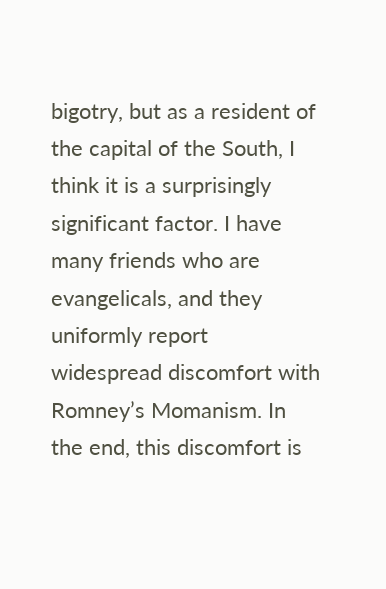bigotry, but as a resident of the capital of the South, I think it is a surprisingly significant factor. I have many friends who are evangelicals, and they uniformly report widespread discomfort with Romney’s Momanism. In the end, this discomfort is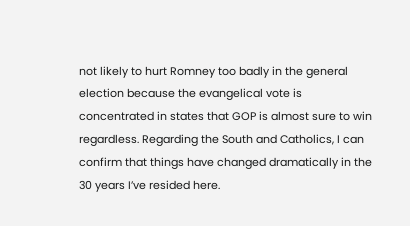not likely to hurt Romney too badly in the general election because the evangelical vote is concentrated in states that GOP is almost sure to win regardless. Regarding the South and Catholics, I can confirm that things have changed dramatically in the 30 years I’ve resided here.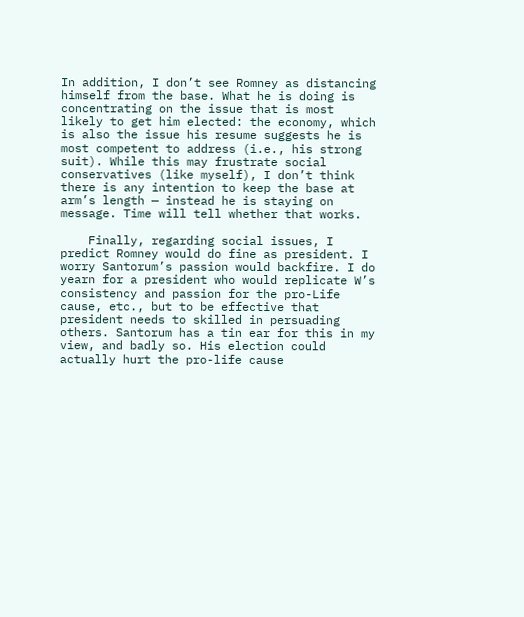In addition, I don’t see Romney as distancing himself from the base. What he is doing is concentrating on the issue that is most likely to get him elected: the economy, which is also the issue his resume suggests he is most competent to address (i.e., his strong suit). While this may frustrate social conservatives (like myself), I don’t think there is any intention to keep the base at arm’s length — instead he is staying on message. Time will tell whether that works.

    Finally, regarding social issues, I predict Romney would do fine as president. I worry Santorum’s passion would backfire. I do yearn for a president who would replicate W’s consistency and passion for the pro-Life cause, etc., but to be effective that president needs to skilled in persuading others. Santorum has a tin ear for this in my view, and badly so. His election could actually hurt the pro-life cause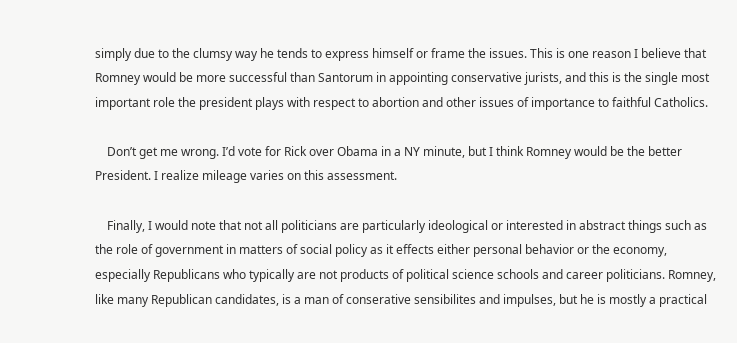simply due to the clumsy way he tends to express himself or frame the issues. This is one reason I believe that Romney would be more successful than Santorum in appointing conservative jurists, and this is the single most important role the president plays with respect to abortion and other issues of importance to faithful Catholics.

    Don’t get me wrong. I’d vote for Rick over Obama in a NY minute, but I think Romney would be the better President. I realize mileage varies on this assessment.

    Finally, I would note that not all politicians are particularly ideological or interested in abstract things such as the role of government in matters of social policy as it effects either personal behavior or the economy, especially Republicans who typically are not products of political science schools and career politicians. Romney, like many Republican candidates, is a man of conserative sensibilites and impulses, but he is mostly a practical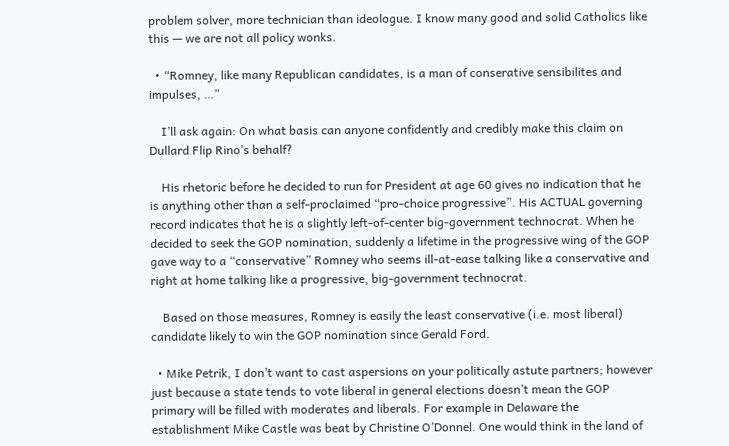problem solver, more technician than ideologue. I know many good and solid Catholics like this — we are not all policy wonks.

  • “Romney, like many Republican candidates, is a man of conserative sensibilites and impulses, …”

    I’ll ask again: On what basis can anyone confidently and credibly make this claim on Dullard Flip Rino’s behalf?

    His rhetoric before he decided to run for President at age 60 gives no indication that he is anything other than a self-proclaimed “pro-choice progressive”. His ACTUAL governing record indicates that he is a slightly left-of-center big-government technocrat. When he decided to seek the GOP nomination, suddenly a lifetime in the progressive wing of the GOP gave way to a “conservative” Romney who seems ill-at-ease talking like a conservative and right at home talking like a progressive, big-government technocrat.

    Based on those measures, Romney is easily the least conservative (i.e. most liberal) candidate likely to win the GOP nomination since Gerald Ford.

  • Mike Petrik, I don’t want to cast aspersions on your politically astute partners; however just because a state tends to vote liberal in general elections doesn’t mean the GOP primary will be filled with moderates and liberals. For example in Delaware the establishment Mike Castle was beat by Christine O’Donnel. One would think in the land of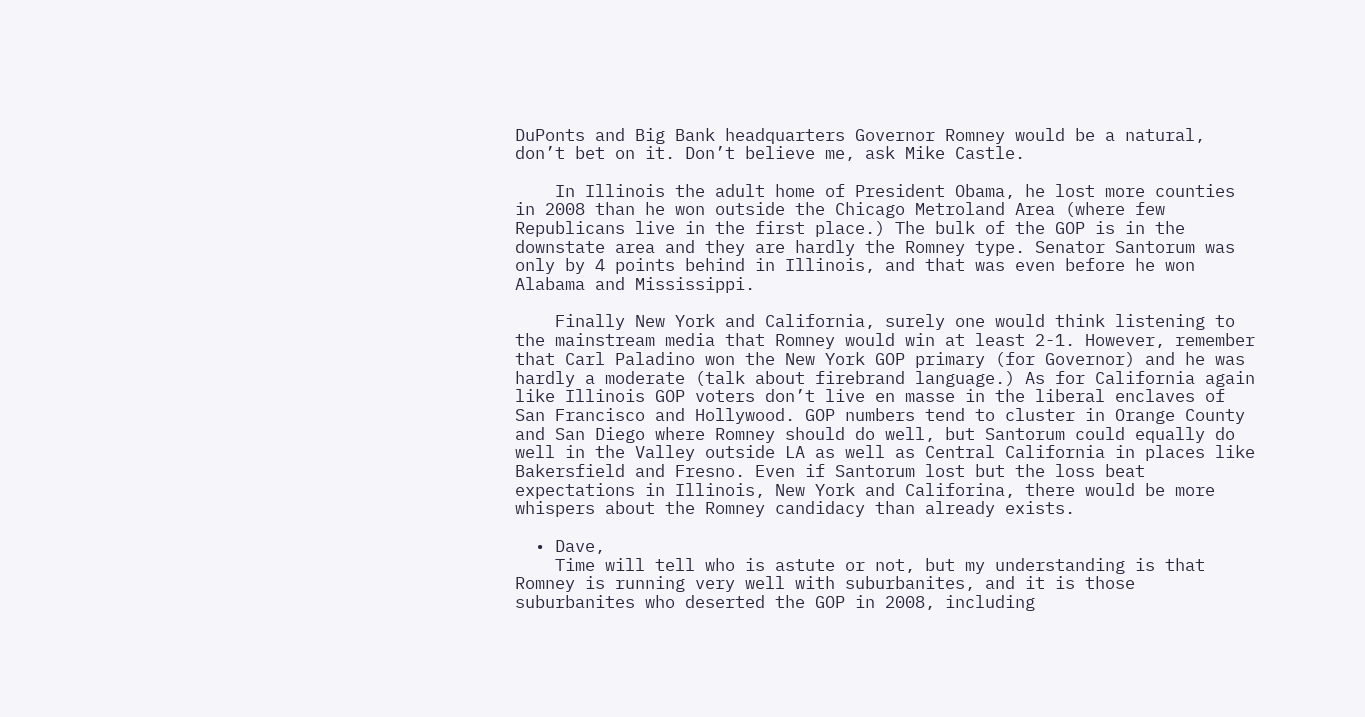DuPonts and Big Bank headquarters Governor Romney would be a natural, don’t bet on it. Don’t believe me, ask Mike Castle.

    In Illinois the adult home of President Obama, he lost more counties in 2008 than he won outside the Chicago Metroland Area (where few Republicans live in the first place.) The bulk of the GOP is in the downstate area and they are hardly the Romney type. Senator Santorum was only by 4 points behind in Illinois, and that was even before he won Alabama and Mississippi.

    Finally New York and California, surely one would think listening to the mainstream media that Romney would win at least 2-1. However, remember that Carl Paladino won the New York GOP primary (for Governor) and he was hardly a moderate (talk about firebrand language.) As for California again like Illinois GOP voters don’t live en masse in the liberal enclaves of San Francisco and Hollywood. GOP numbers tend to cluster in Orange County and San Diego where Romney should do well, but Santorum could equally do well in the Valley outside LA as well as Central California in places like Bakersfield and Fresno. Even if Santorum lost but the loss beat expectations in Illinois, New York and Califorina, there would be more whispers about the Romney candidacy than already exists.

  • Dave,
    Time will tell who is astute or not, but my understanding is that Romney is running very well with suburbanites, and it is those suburbanites who deserted the GOP in 2008, including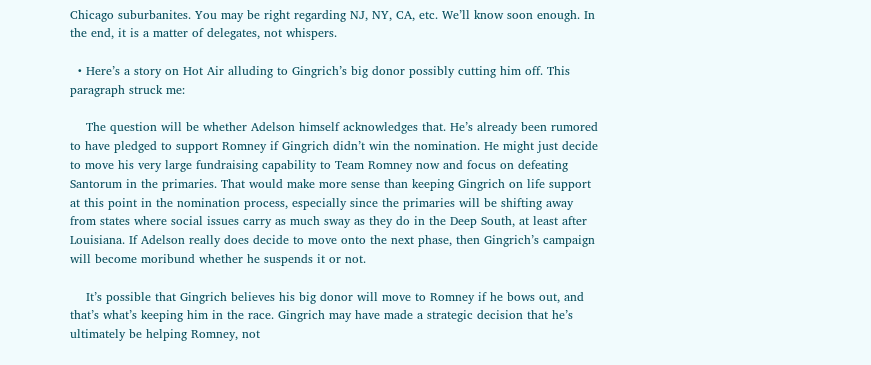Chicago suburbanites. You may be right regarding NJ, NY, CA, etc. We’ll know soon enough. In the end, it is a matter of delegates, not whispers.

  • Here’s a story on Hot Air alluding to Gingrich’s big donor possibly cutting him off. This paragraph struck me:

    The question will be whether Adelson himself acknowledges that. He’s already been rumored to have pledged to support Romney if Gingrich didn’t win the nomination. He might just decide to move his very large fundraising capability to Team Romney now and focus on defeating Santorum in the primaries. That would make more sense than keeping Gingrich on life support at this point in the nomination process, especially since the primaries will be shifting away from states where social issues carry as much sway as they do in the Deep South, at least after Louisiana. If Adelson really does decide to move onto the next phase, then Gingrich’s campaign will become moribund whether he suspends it or not.

    It’s possible that Gingrich believes his big donor will move to Romney if he bows out, and that’s what’s keeping him in the race. Gingrich may have made a strategic decision that he’s ultimately be helping Romney, not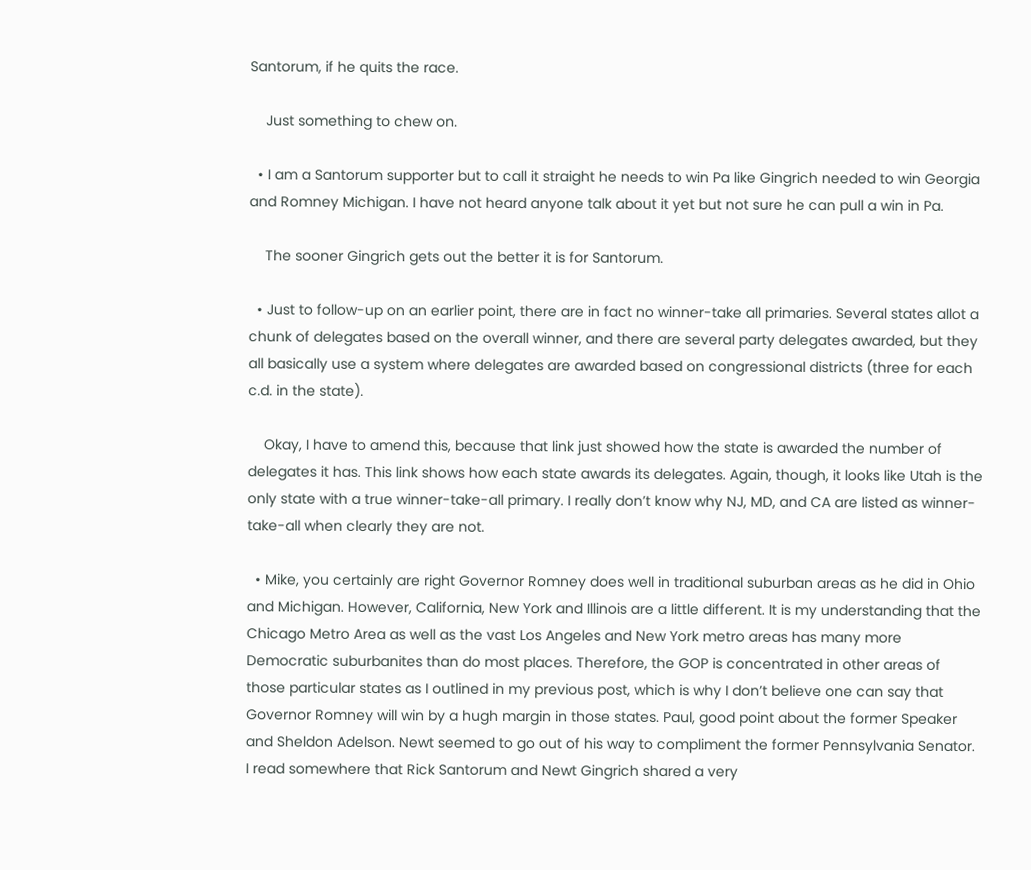Santorum, if he quits the race.

    Just something to chew on.

  • I am a Santorum supporter but to call it straight he needs to win Pa like Gingrich needed to win Georgia and Romney Michigan. I have not heard anyone talk about it yet but not sure he can pull a win in Pa.

    The sooner Gingrich gets out the better it is for Santorum.

  • Just to follow-up on an earlier point, there are in fact no winner-take all primaries. Several states allot a chunk of delegates based on the overall winner, and there are several party delegates awarded, but they all basically use a system where delegates are awarded based on congressional districts (three for each c.d. in the state).

    Okay, I have to amend this, because that link just showed how the state is awarded the number of delegates it has. This link shows how each state awards its delegates. Again, though, it looks like Utah is the only state with a true winner-take-all primary. I really don’t know why NJ, MD, and CA are listed as winner-take-all when clearly they are not.

  • Mike, you certainly are right Governor Romney does well in traditional suburban areas as he did in Ohio and Michigan. However, California, New York and Illinois are a little different. It is my understanding that the Chicago Metro Area as well as the vast Los Angeles and New York metro areas has many more Democratic suburbanites than do most places. Therefore, the GOP is concentrated in other areas of those particular states as I outlined in my previous post, which is why I don’t believe one can say that Governor Romney will win by a hugh margin in those states. Paul, good point about the former Speaker and Sheldon Adelson. Newt seemed to go out of his way to compliment the former Pennsylvania Senator. I read somewhere that Rick Santorum and Newt Gingrich shared a very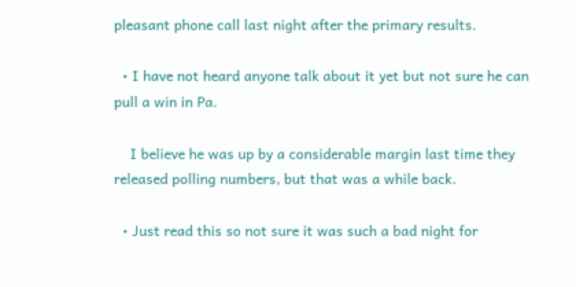pleasant phone call last night after the primary results.

  • I have not heard anyone talk about it yet but not sure he can pull a win in Pa.

    I believe he was up by a considerable margin last time they released polling numbers, but that was a while back.

  • Just read this so not sure it was such a bad night for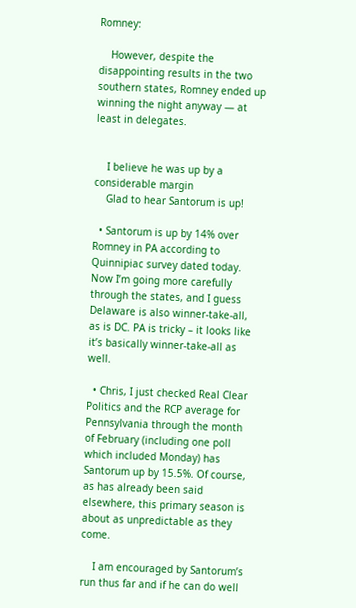Romney:

    However, despite the disappointing results in the two southern states, Romney ended up winning the night anyway — at least in delegates.


    I believe he was up by a considerable margin
    Glad to hear Santorum is up!

  • Santorum is up by 14% over Romney in PA according to Quinnipiac survey dated today. Now I’m going more carefully through the states, and I guess Delaware is also winner-take-all, as is DC. PA is tricky – it looks like it’s basically winner-take-all as well.

  • Chris, I just checked Real Clear Politics and the RCP average for Pennsylvania through the month of February (including one poll which included Monday) has Santorum up by 15.5%. Of course, as has already been said elsewhere, this primary season is about as unpredictable as they come.

    I am encouraged by Santorum’s run thus far and if he can do well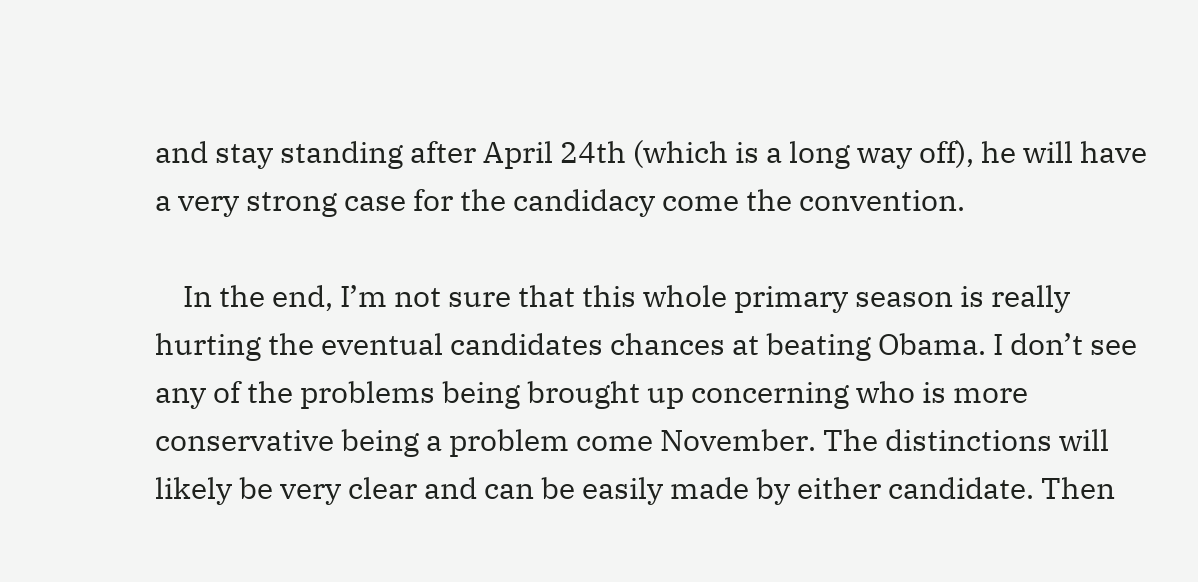and stay standing after April 24th (which is a long way off), he will have a very strong case for the candidacy come the convention.

    In the end, I’m not sure that this whole primary season is really hurting the eventual candidates chances at beating Obama. I don’t see any of the problems being brought up concerning who is more conservative being a problem come November. The distinctions will likely be very clear and can be easily made by either candidate. Then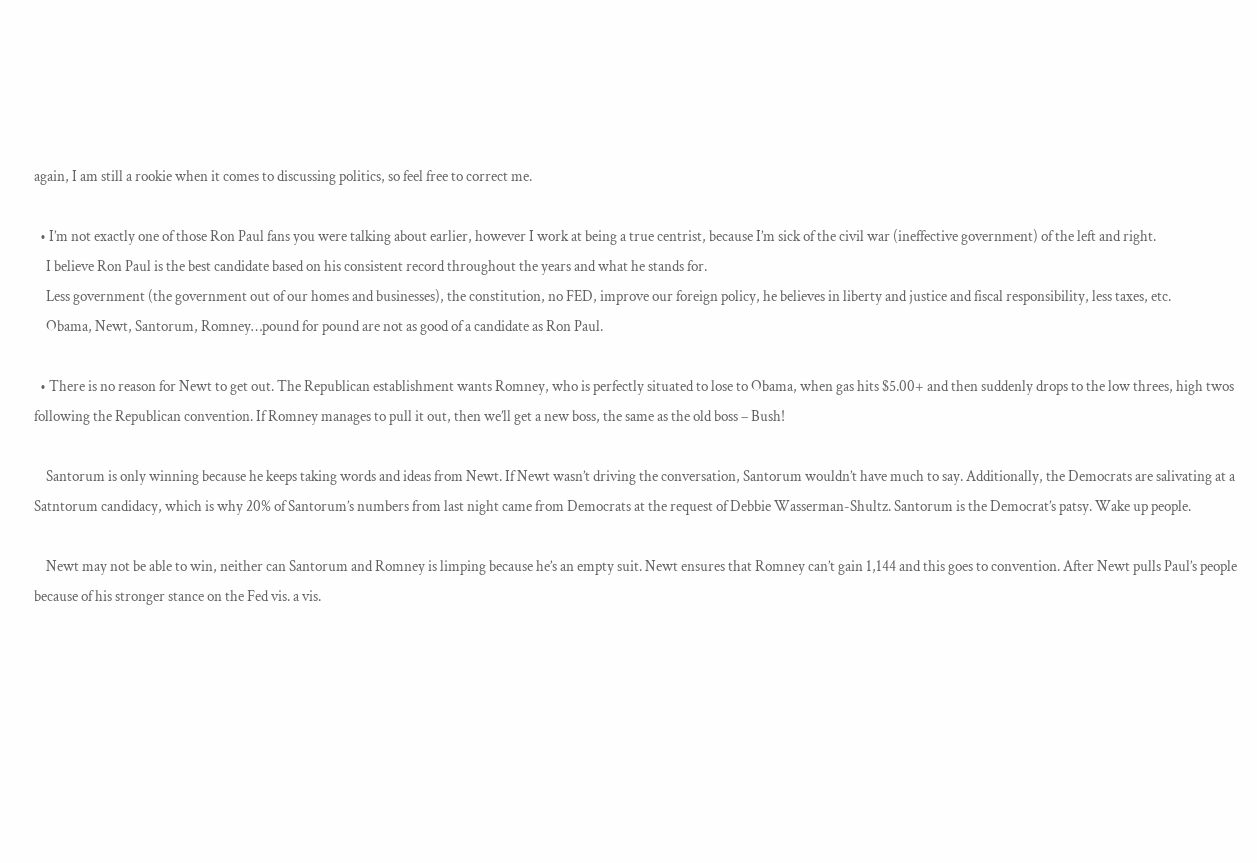again, I am still a rookie when it comes to discussing politics, so feel free to correct me.

  • I’m not exactly one of those Ron Paul fans you were talking about earlier, however I work at being a true centrist, because I’m sick of the civil war (ineffective government) of the left and right.
    I believe Ron Paul is the best candidate based on his consistent record throughout the years and what he stands for.
    Less government (the government out of our homes and businesses), the constitution, no FED, improve our foreign policy, he believes in liberty and justice and fiscal responsibility, less taxes, etc.
    Obama, Newt, Santorum, Romney…pound for pound are not as good of a candidate as Ron Paul.

  • There is no reason for Newt to get out. The Republican establishment wants Romney, who is perfectly situated to lose to Obama, when gas hits $5.00+ and then suddenly drops to the low threes, high twos following the Republican convention. If Romney manages to pull it out, then we’ll get a new boss, the same as the old boss – Bush!

    Santorum is only winning because he keeps taking words and ideas from Newt. If Newt wasn’t driving the conversation, Santorum wouldn’t have much to say. Additionally, the Democrats are salivating at a Satntorum candidacy, which is why 20% of Santorum’s numbers from last night came from Democrats at the request of Debbie Wasserman-Shultz. Santorum is the Democrat’s patsy. Wake up people.

    Newt may not be able to win, neither can Santorum and Romney is limping because he’s an empty suit. Newt ensures that Romney can’t gain 1,144 and this goes to convention. After Newt pulls Paul’s people because of his stronger stance on the Fed vis. a vis.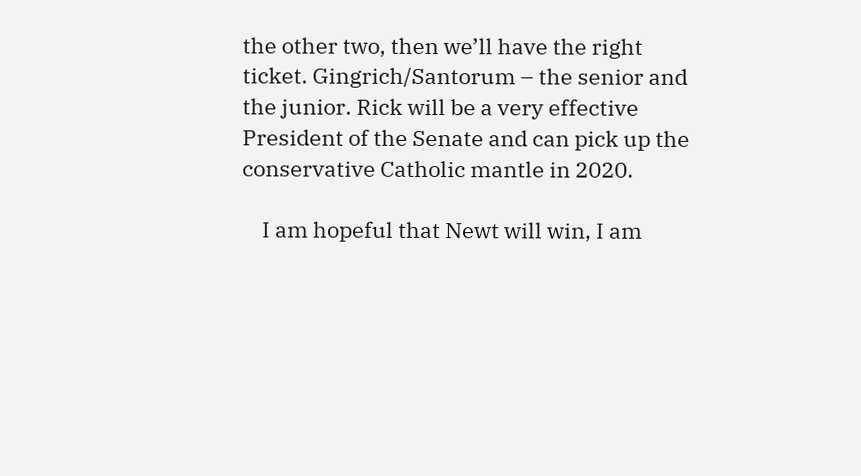the other two, then we’ll have the right ticket. Gingrich/Santorum – the senior and the junior. Rick will be a very effective President of the Senate and can pick up the conservative Catholic mantle in 2020.

    I am hopeful that Newt will win, I am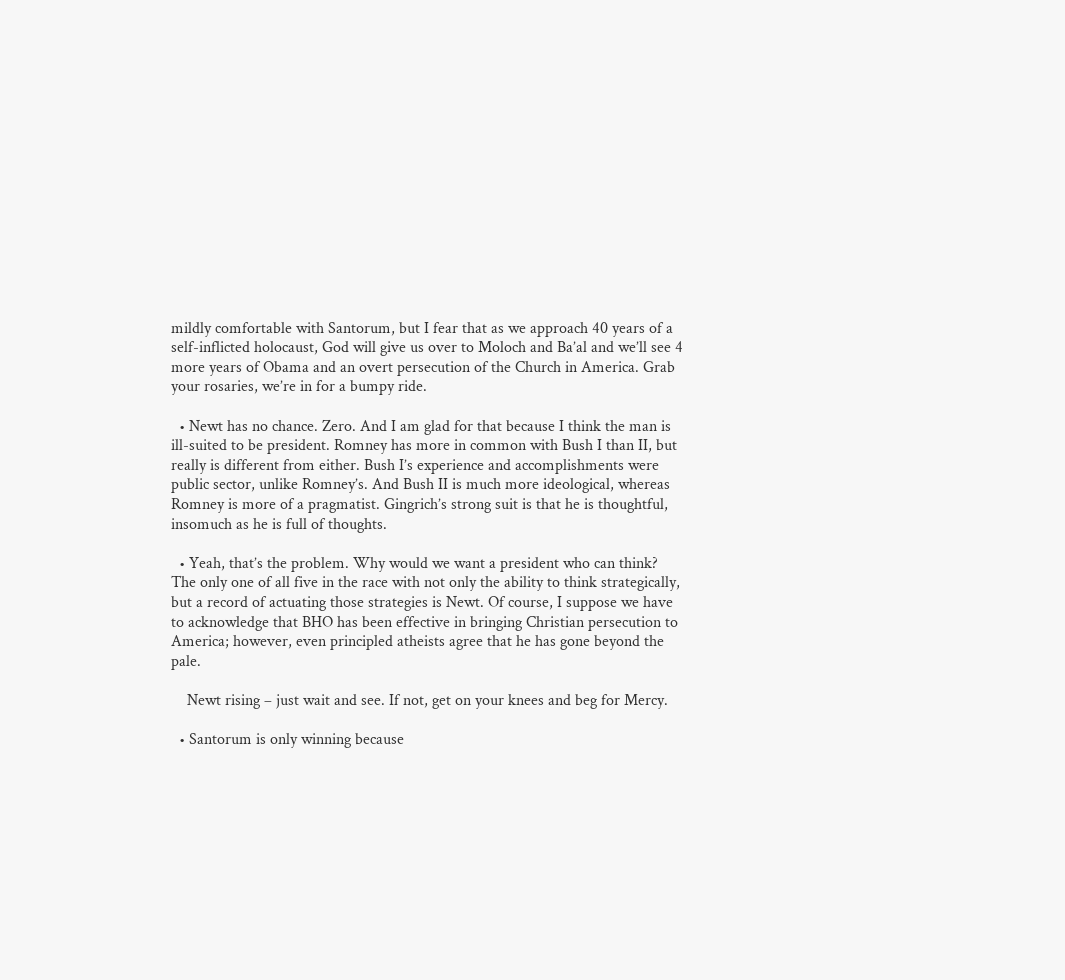mildly comfortable with Santorum, but I fear that as we approach 40 years of a self-inflicted holocaust, God will give us over to Moloch and Ba’al and we’ll see 4 more years of Obama and an overt persecution of the Church in America. Grab your rosaries, we’re in for a bumpy ride.

  • Newt has no chance. Zero. And I am glad for that because I think the man is ill-suited to be president. Romney has more in common with Bush I than II, but really is different from either. Bush I’s experience and accomplishments were public sector, unlike Romney’s. And Bush II is much more ideological, whereas Romney is more of a pragmatist. Gingrich’s strong suit is that he is thoughtful, insomuch as he is full of thoughts.

  • Yeah, that’s the problem. Why would we want a president who can think? The only one of all five in the race with not only the ability to think strategically, but a record of actuating those strategies is Newt. Of course, I suppose we have to acknowledge that BHO has been effective in bringing Christian persecution to America; however, even principled atheists agree that he has gone beyond the pale.

    Newt rising – just wait and see. If not, get on your knees and beg for Mercy.

  • Santorum is only winning because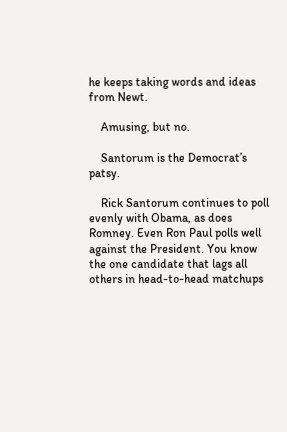he keeps taking words and ideas from Newt.

    Amusing, but no.

    Santorum is the Democrat’s patsy.

    Rick Santorum continues to poll evenly with Obama, as does Romney. Even Ron Paul polls well against the President. You know the one candidate that lags all others in head-to-head matchups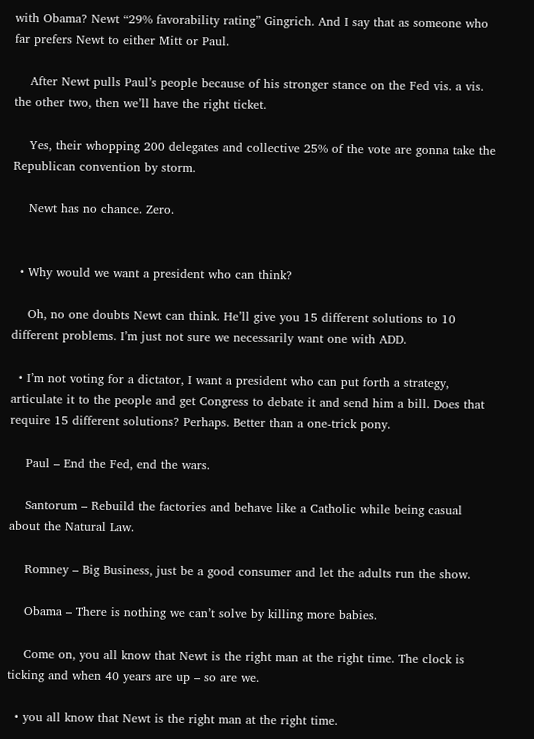with Obama? Newt “29% favorability rating” Gingrich. And I say that as someone who far prefers Newt to either Mitt or Paul.

    After Newt pulls Paul’s people because of his stronger stance on the Fed vis. a vis. the other two, then we’ll have the right ticket.

    Yes, their whopping 200 delegates and collective 25% of the vote are gonna take the Republican convention by storm.

    Newt has no chance. Zero.


  • Why would we want a president who can think?

    Oh, no one doubts Newt can think. He’ll give you 15 different solutions to 10 different problems. I’m just not sure we necessarily want one with ADD.

  • I’m not voting for a dictator, I want a president who can put forth a strategy, articulate it to the people and get Congress to debate it and send him a bill. Does that require 15 different solutions? Perhaps. Better than a one-trick pony.

    Paul – End the Fed, end the wars.

    Santorum – Rebuild the factories and behave like a Catholic while being casual about the Natural Law.

    Romney – Big Business, just be a good consumer and let the adults run the show.

    Obama – There is nothing we can’t solve by killing more babies.

    Come on, you all know that Newt is the right man at the right time. The clock is ticking and when 40 years are up – so are we.

  • you all know that Newt is the right man at the right time.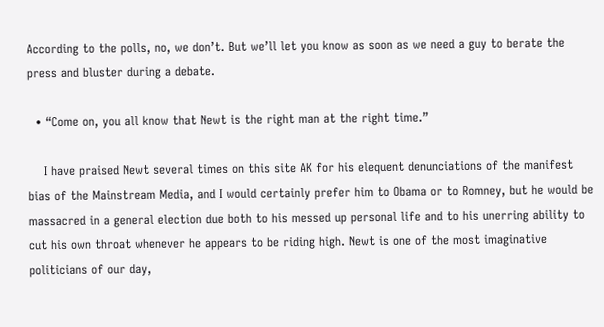According to the polls, no, we don’t. But we’ll let you know as soon as we need a guy to berate the press and bluster during a debate.

  • “Come on, you all know that Newt is the right man at the right time.”

    I have praised Newt several times on this site AK for his elequent denunciations of the manifest bias of the Mainstream Media, and I would certainly prefer him to Obama or to Romney, but he would be massacred in a general election due both to his messed up personal life and to his unerring ability to cut his own throat whenever he appears to be riding high. Newt is one of the most imaginative politicians of our day,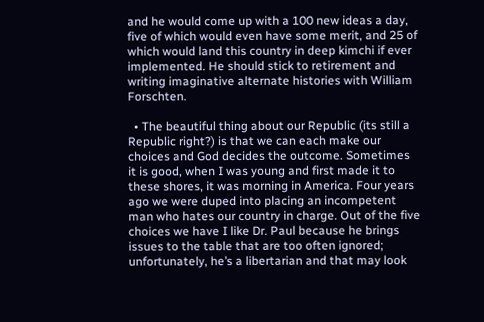and he would come up with a 100 new ideas a day, five of which would even have some merit, and 25 of which would land this country in deep kimchi if ever implemented. He should stick to retirement and writing imaginative alternate histories with William Forschten.

  • The beautiful thing about our Republic (its still a Republic right?) is that we can each make our choices and God decides the outcome. Sometimes it is good, when I was young and first made it to these shores, it was morning in America. Four years ago we were duped into placing an incompetent man who hates our country in charge. Out of the five choices we have I like Dr. Paul because he brings issues to the table that are too often ignored; unfortunately, he’s a libertarian and that may look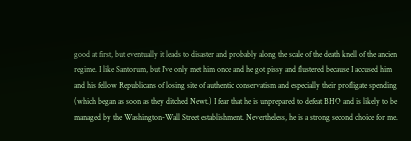good at first, but eventually it leads to disaster and probably along the scale of the death knell of the ancien regime. I like Santorum, but I’ve only met him once and he got pissy and flustered because I accused him and his fellow Republicans of losing site of authentic conservatism and especially their profligate spending (which began as soon as they ditched Newt.) I fear that he is unprepared to defeat BHO and is likely to be managed by the Washington-Wall Street establishment. Nevertheless, he is a strong second choice for me.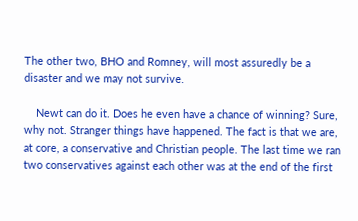The other two, BHO and Romney, will most assuredly be a disaster and we may not survive.

    Newt can do it. Does he even have a chance of winning? Sure, why not. Stranger things have happened. The fact is that we are, at core, a conservative and Christian people. The last time we ran two conservatives against each other was at the end of the first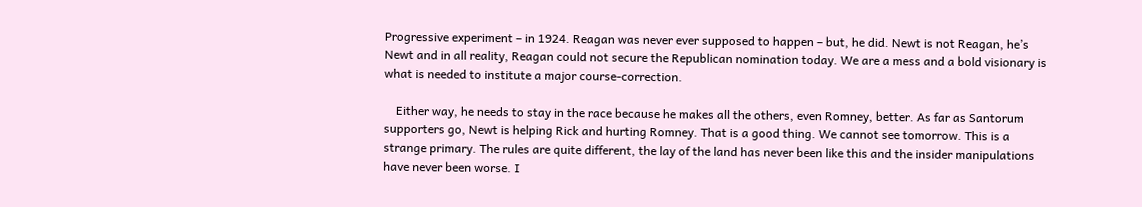Progressive experiment – in 1924. Reagan was never ever supposed to happen – but, he did. Newt is not Reagan, he’s Newt and in all reality, Reagan could not secure the Republican nomination today. We are a mess and a bold visionary is what is needed to institute a major course-correction.

    Either way, he needs to stay in the race because he makes all the others, even Romney, better. As far as Santorum supporters go, Newt is helping Rick and hurting Romney. That is a good thing. We cannot see tomorrow. This is a strange primary. The rules are quite different, the lay of the land has never been like this and the insider manipulations have never been worse. I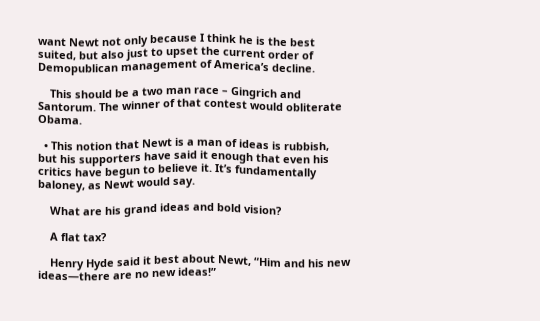want Newt not only because I think he is the best suited, but also just to upset the current order of Demopublican management of America’s decline.

    This should be a two man race – Gingrich and Santorum. The winner of that contest would obliterate Obama.

  • This notion that Newt is a man of ideas is rubbish, but his supporters have said it enough that even his critics have begun to believe it. It’s fundamentally baloney, as Newt would say.

    What are his grand ideas and bold vision?

    A flat tax?

    Henry Hyde said it best about Newt, “Him and his new ideas—there are no new ideas!”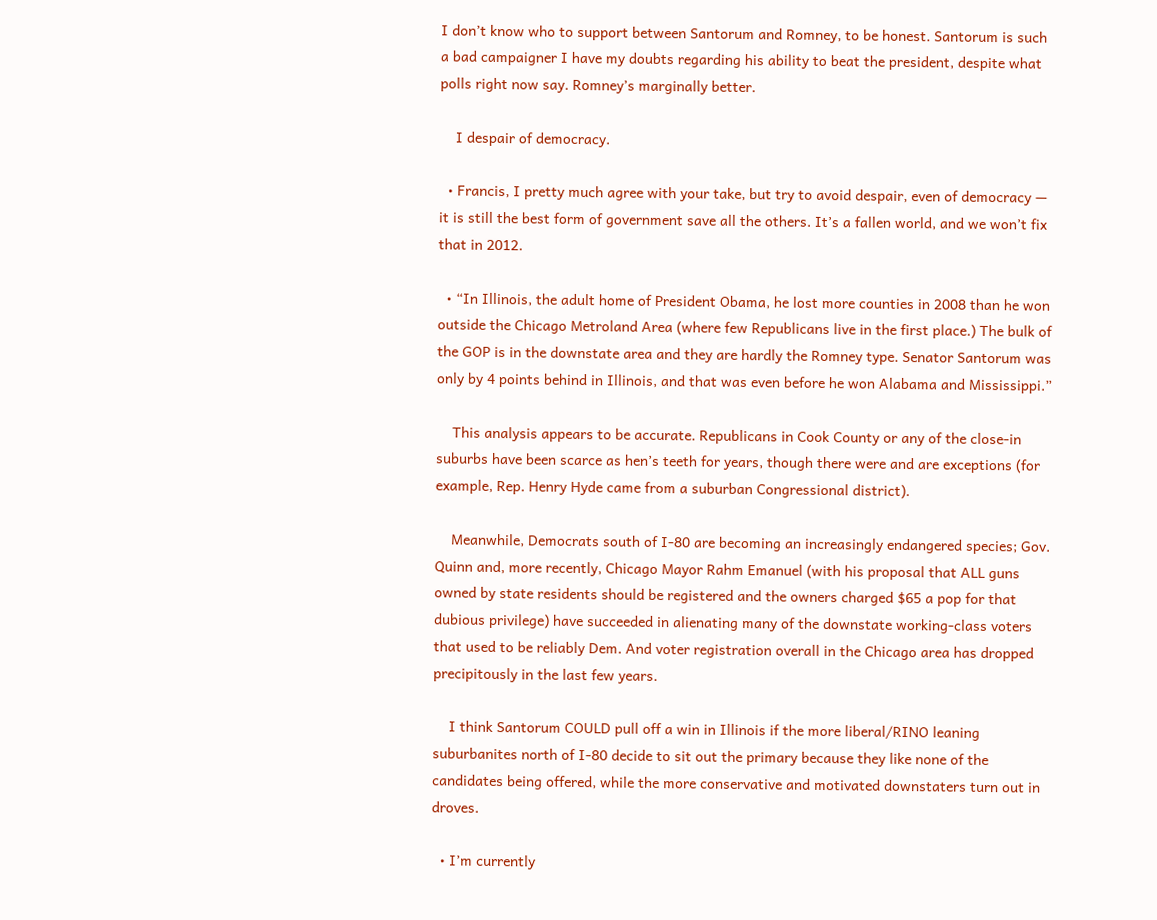I don’t know who to support between Santorum and Romney, to be honest. Santorum is such a bad campaigner I have my doubts regarding his ability to beat the president, despite what polls right now say. Romney’s marginally better.

    I despair of democracy.

  • Francis, I pretty much agree with your take, but try to avoid despair, even of democracy — it is still the best form of government save all the others. It’s a fallen world, and we won’t fix that in 2012.

  • “In Illinois, the adult home of President Obama, he lost more counties in 2008 than he won outside the Chicago Metroland Area (where few Republicans live in the first place.) The bulk of the GOP is in the downstate area and they are hardly the Romney type. Senator Santorum was only by 4 points behind in Illinois, and that was even before he won Alabama and Mississippi.”

    This analysis appears to be accurate. Republicans in Cook County or any of the close-in suburbs have been scarce as hen’s teeth for years, though there were and are exceptions (for example, Rep. Henry Hyde came from a suburban Congressional district).

    Meanwhile, Democrats south of I-80 are becoming an increasingly endangered species; Gov. Quinn and, more recently, Chicago Mayor Rahm Emanuel (with his proposal that ALL guns owned by state residents should be registered and the owners charged $65 a pop for that dubious privilege) have succeeded in alienating many of the downstate working-class voters that used to be reliably Dem. And voter registration overall in the Chicago area has dropped precipitously in the last few years.

    I think Santorum COULD pull off a win in Illinois if the more liberal/RINO leaning suburbanites north of I-80 decide to sit out the primary because they like none of the candidates being offered, while the more conservative and motivated downstaters turn out in droves.

  • I’m currently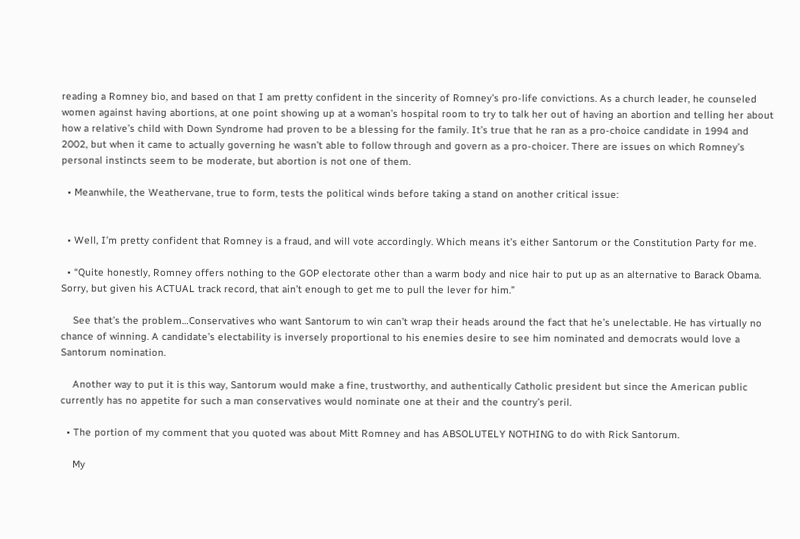reading a Romney bio, and based on that I am pretty confident in the sincerity of Romney’s pro-life convictions. As a church leader, he counseled women against having abortions, at one point showing up at a woman’s hospital room to try to talk her out of having an abortion and telling her about how a relative’s child with Down Syndrome had proven to be a blessing for the family. It’s true that he ran as a pro-choice candidate in 1994 and 2002, but when it came to actually governing he wasn’t able to follow through and govern as a pro-choicer. There are issues on which Romney’s personal instincts seem to be moderate, but abortion is not one of them.

  • Meanwhile, the Weathervane, true to form, tests the political winds before taking a stand on another critical issue:


  • Well, I’m pretty confident that Romney is a fraud, and will vote accordingly. Which means it’s either Santorum or the Constitution Party for me.

  • “Quite honestly, Romney offers nothing to the GOP electorate other than a warm body and nice hair to put up as an alternative to Barack Obama. Sorry, but given his ACTUAL track record, that ain’t enough to get me to pull the lever for him.”

    See that’s the problem…Conservatives who want Santorum to win can’t wrap their heads around the fact that he’s unelectable. He has virtually no chance of winning. A candidate’s electability is inversely proportional to his enemies desire to see him nominated and democrats would love a Santorum nomination.

    Another way to put it is this way, Santorum would make a fine, trustworthy, and authentically Catholic president but since the American public currently has no appetite for such a man conservatives would nominate one at their and the country’s peril.

  • The portion of my comment that you quoted was about Mitt Romney and has ABSOLUTELY NOTHING to do with Rick Santorum.

    My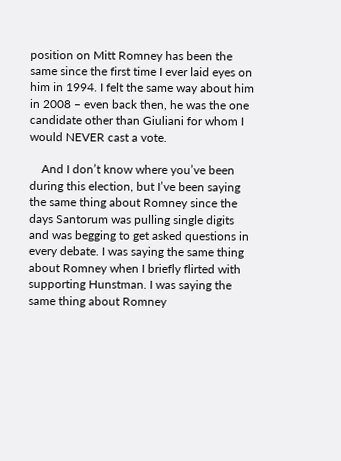position on Mitt Romney has been the same since the first time I ever laid eyes on him in 1994. I felt the same way about him in 2008 – even back then, he was the one candidate other than Giuliani for whom I would NEVER cast a vote.

    And I don’t know where you’ve been during this election, but I’ve been saying the same thing about Romney since the days Santorum was pulling single digits and was begging to get asked questions in every debate. I was saying the same thing about Romney when I briefly flirted with supporting Hunstman. I was saying the same thing about Romney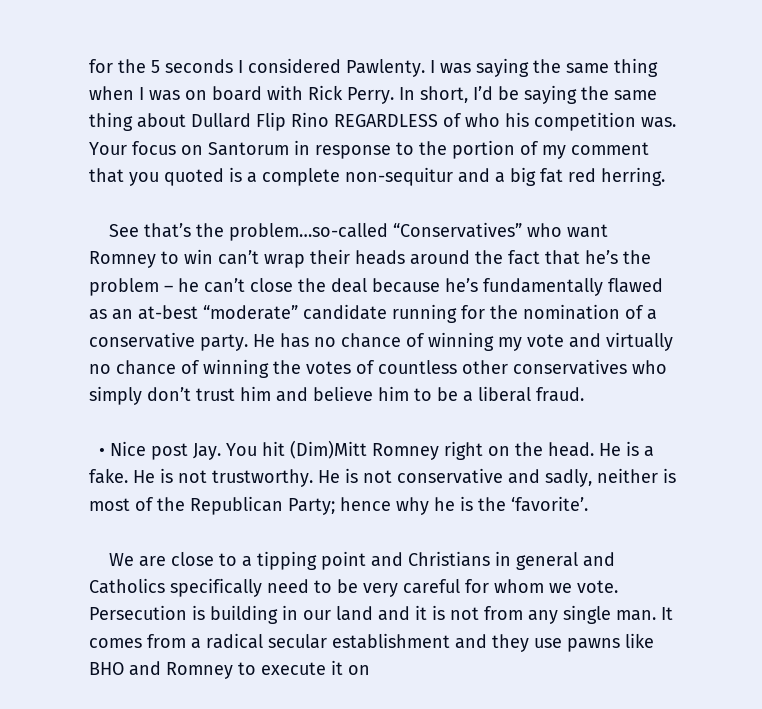for the 5 seconds I considered Pawlenty. I was saying the same thing when I was on board with Rick Perry. In short, I’d be saying the same thing about Dullard Flip Rino REGARDLESS of who his competition was. Your focus on Santorum in response to the portion of my comment that you quoted is a complete non-sequitur and a big fat red herring.

    See that’s the problem…so-called “Conservatives” who want Romney to win can’t wrap their heads around the fact that he’s the problem – he can’t close the deal because he’s fundamentally flawed as an at-best “moderate” candidate running for the nomination of a conservative party. He has no chance of winning my vote and virtually no chance of winning the votes of countless other conservatives who simply don’t trust him and believe him to be a liberal fraud.

  • Nice post Jay. You hit (Dim)Mitt Romney right on the head. He is a fake. He is not trustworthy. He is not conservative and sadly, neither is most of the Republican Party; hence why he is the ‘favorite’.

    We are close to a tipping point and Christians in general and Catholics specifically need to be very careful for whom we vote. Persecution is building in our land and it is not from any single man. It comes from a radical secular establishment and they use pawns like BHO and Romney to execute it on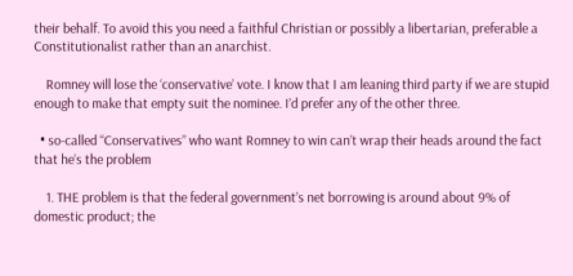their behalf. To avoid this you need a faithful Christian or possibly a libertarian, preferable a Constitutionalist rather than an anarchist.

    Romney will lose the ‘conservative’ vote. I know that I am leaning third party if we are stupid enough to make that empty suit the nominee. I’d prefer any of the other three.

  • so-called “Conservatives” who want Romney to win can’t wrap their heads around the fact that he’s the problem

    1. THE problem is that the federal government’s net borrowing is around about 9% of domestic product; the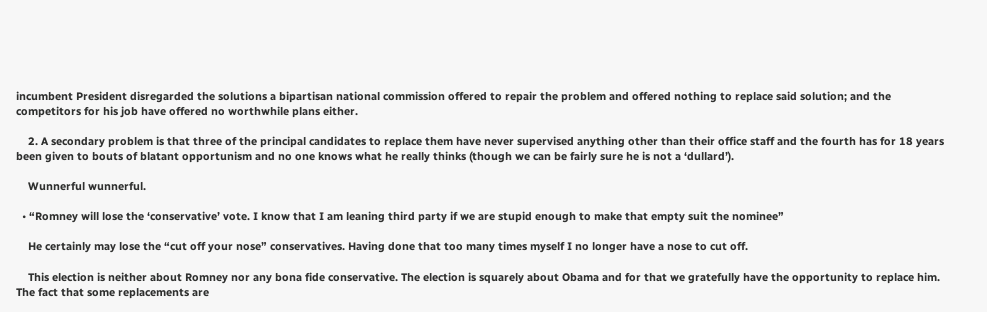incumbent President disregarded the solutions a bipartisan national commission offered to repair the problem and offered nothing to replace said solution; and the competitors for his job have offered no worthwhile plans either.

    2. A secondary problem is that three of the principal candidates to replace them have never supervised anything other than their office staff and the fourth has for 18 years been given to bouts of blatant opportunism and no one knows what he really thinks (though we can be fairly sure he is not a ‘dullard’).

    Wunnerful wunnerful.

  • “Romney will lose the ‘conservative’ vote. I know that I am leaning third party if we are stupid enough to make that empty suit the nominee”

    He certainly may lose the “cut off your nose” conservatives. Having done that too many times myself I no longer have a nose to cut off.

    This election is neither about Romney nor any bona fide conservative. The election is squarely about Obama and for that we gratefully have the opportunity to replace him. The fact that some replacements are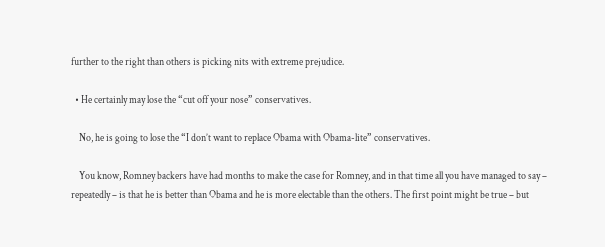further to the right than others is picking nits with extreme prejudice.

  • He certainly may lose the “cut off your nose” conservatives.

    No, he is going to lose the “I don’t want to replace Obama with Obama-lite” conservatives.

    You know, Romney backers have had months to make the case for Romney, and in that time all you have managed to say – repeatedly – is that he is better than Obama and he is more electable than the others. The first point might be true – but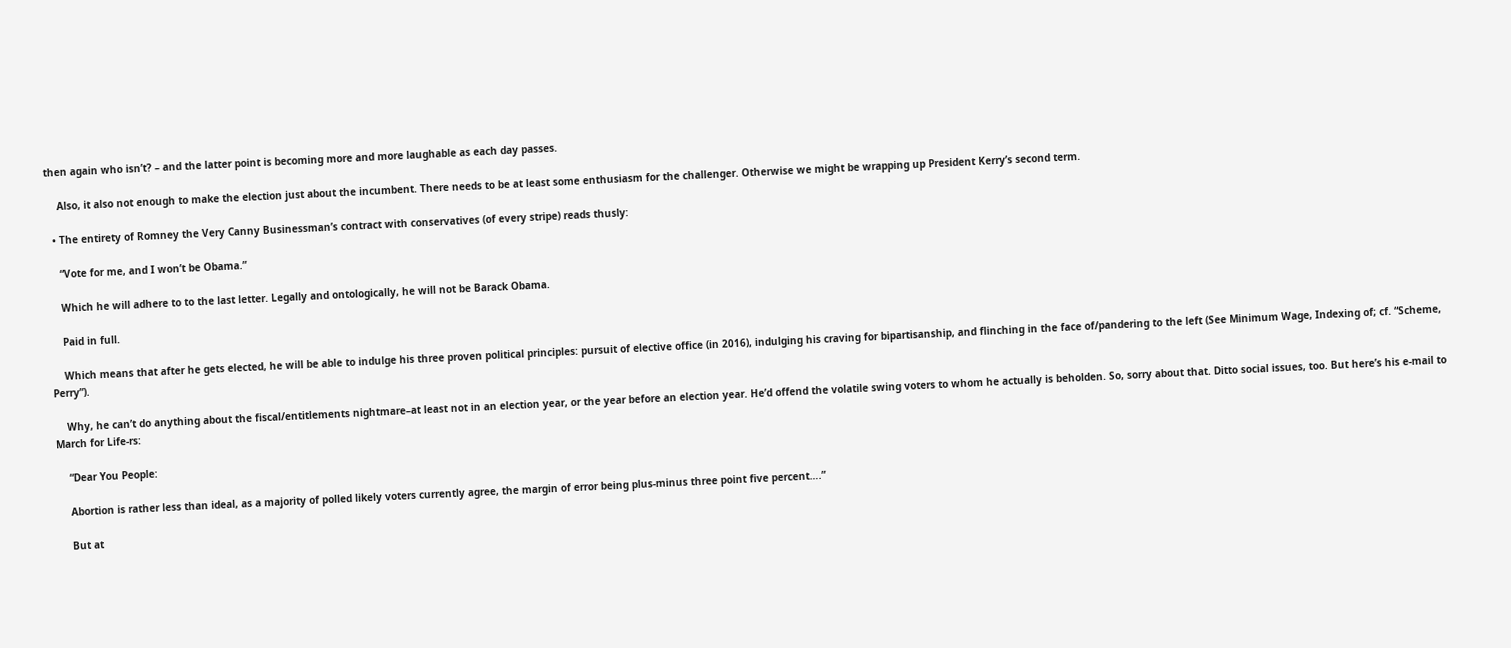then again who isn’t? – and the latter point is becoming more and more laughable as each day passes.

    Also, it also not enough to make the election just about the incumbent. There needs to be at least some enthusiasm for the challenger. Otherwise we might be wrapping up President Kerry’s second term.

  • The entirety of Romney the Very Canny Businessman’s contract with conservatives (of every stripe) reads thusly:

    “Vote for me, and I won’t be Obama.”

    Which he will adhere to to the last letter. Legally and ontologically, he will not be Barack Obama.

    Paid in full.

    Which means that after he gets elected, he will be able to indulge his three proven political principles: pursuit of elective office (in 2016), indulging his craving for bipartisanship, and flinching in the face of/pandering to the left (See Minimum Wage, Indexing of; cf. “Scheme, Perry”).

    Why, he can’t do anything about the fiscal/entitlements nightmare–at least not in an election year, or the year before an election year. He’d offend the volatile swing voters to whom he actually is beholden. So, sorry about that. Ditto social issues, too. But here’s his e-mail to March for Life-rs:

    “Dear You People:

    Abortion is rather less than ideal, as a majority of polled likely voters currently agree, the margin of error being plus-minus three point five percent….”

    But at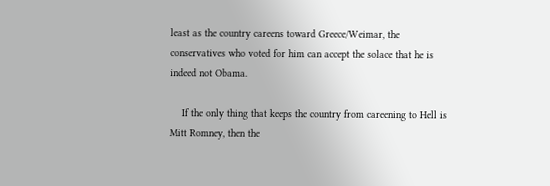least as the country careens toward Greece/Weimar, the conservatives who voted for him can accept the solace that he is indeed not Obama.

    If the only thing that keeps the country from careening to Hell is Mitt Romney, then the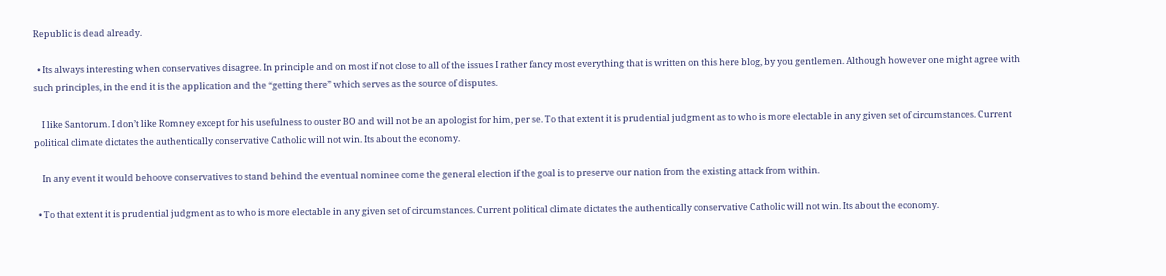Republic is dead already.

  • Its always interesting when conservatives disagree. In principle and on most if not close to all of the issues I rather fancy most everything that is written on this here blog, by you gentlemen. Although however one might agree with such principles, in the end it is the application and the “getting there” which serves as the source of disputes.

    I like Santorum. I don’t like Romney except for his usefulness to ouster BO and will not be an apologist for him, per se. To that extent it is prudential judgment as to who is more electable in any given set of circumstances. Current political climate dictates the authentically conservative Catholic will not win. Its about the economy.

    In any event it would behoove conservatives to stand behind the eventual nominee come the general election if the goal is to preserve our nation from the existing attack from within.

  • To that extent it is prudential judgment as to who is more electable in any given set of circumstances. Current political climate dictates the authentically conservative Catholic will not win. Its about the economy.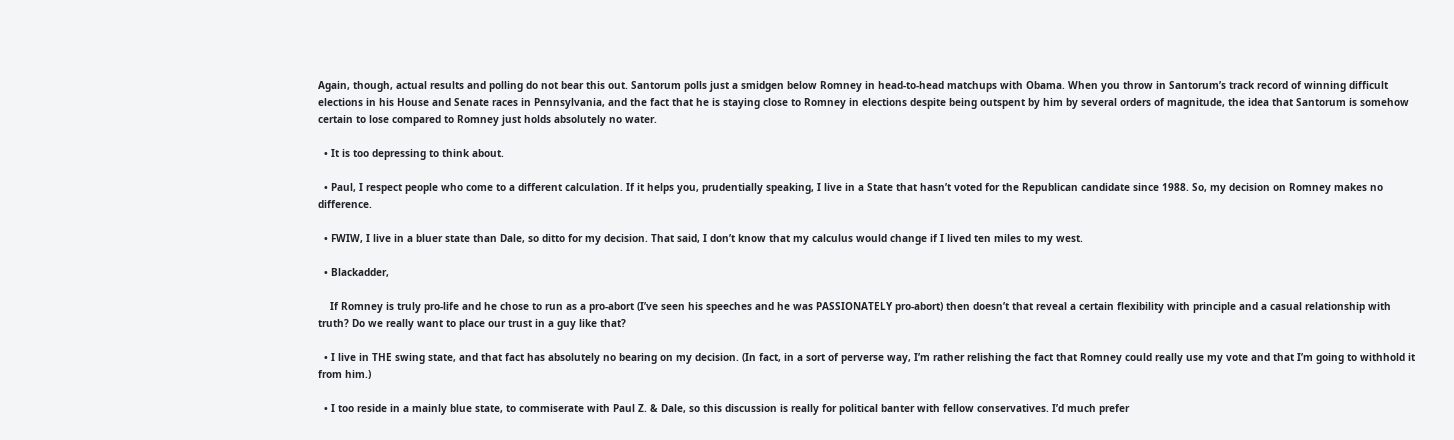Again, though, actual results and polling do not bear this out. Santorum polls just a smidgen below Romney in head-to-head matchups with Obama. When you throw in Santorum’s track record of winning difficult elections in his House and Senate races in Pennsylvania, and the fact that he is staying close to Romney in elections despite being outspent by him by several orders of magnitude, the idea that Santorum is somehow certain to lose compared to Romney just holds absolutely no water.

  • It is too depressing to think about.

  • Paul, I respect people who come to a different calculation. If it helps you, prudentially speaking, I live in a State that hasn’t voted for the Republican candidate since 1988. So, my decision on Romney makes no difference.

  • FWIW, I live in a bluer state than Dale, so ditto for my decision. That said, I don’t know that my calculus would change if I lived ten miles to my west.

  • Blackadder,

    If Romney is truly pro-life and he chose to run as a pro-abort (I’ve seen his speeches and he was PASSIONATELY pro-abort) then doesn’t that reveal a certain flexibility with principle and a casual relationship with truth? Do we really want to place our trust in a guy like that?

  • I live in THE swing state, and that fact has absolutely no bearing on my decision. (In fact, in a sort of perverse way, I’m rather relishing the fact that Romney could really use my vote and that I’m going to withhold it from him.)

  • I too reside in a mainly blue state, to commiserate with Paul Z. & Dale, so this discussion is really for political banter with fellow conservatives. I’d much prefer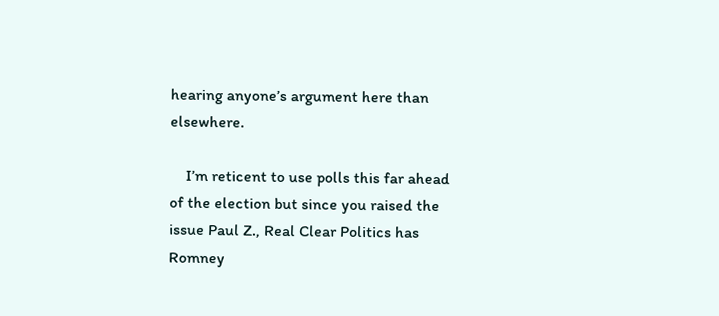hearing anyone’s argument here than elsewhere.

    I’m reticent to use polls this far ahead of the election but since you raised the issue Paul Z., Real Clear Politics has Romney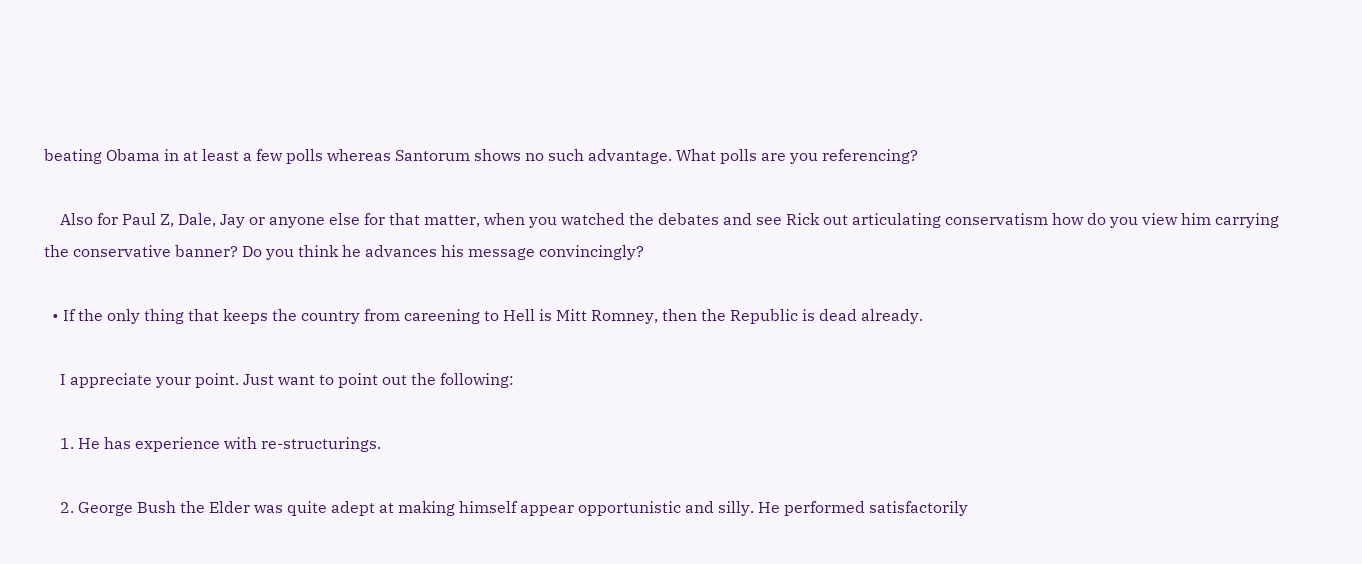beating Obama in at least a few polls whereas Santorum shows no such advantage. What polls are you referencing?

    Also for Paul Z, Dale, Jay or anyone else for that matter, when you watched the debates and see Rick out articulating conservatism how do you view him carrying the conservative banner? Do you think he advances his message convincingly?

  • If the only thing that keeps the country from careening to Hell is Mitt Romney, then the Republic is dead already.

    I appreciate your point. Just want to point out the following:

    1. He has experience with re-structurings.

    2. George Bush the Elder was quite adept at making himself appear opportunistic and silly. He performed satisfactorily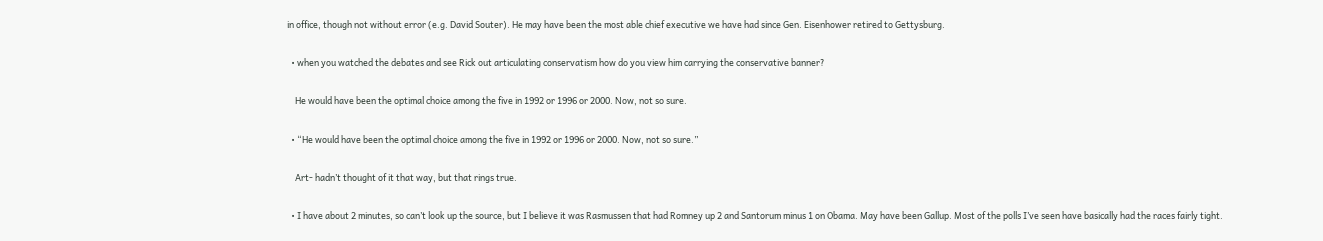in office, though not without error (e.g. David Souter). He may have been the most able chief executive we have had since Gen. Eisenhower retired to Gettysburg.

  • when you watched the debates and see Rick out articulating conservatism how do you view him carrying the conservative banner?

    He would have been the optimal choice among the five in 1992 or 1996 or 2000. Now, not so sure.

  • “He would have been the optimal choice among the five in 1992 or 1996 or 2000. Now, not so sure.”

    Art- hadn’t thought of it that way, but that rings true.

  • I have about 2 minutes, so can’t look up the source, but I believe it was Rasmussen that had Romney up 2 and Santorum minus 1 on Obama. May have been Gallup. Most of the polls I’ve seen have basically had the races fairly tight.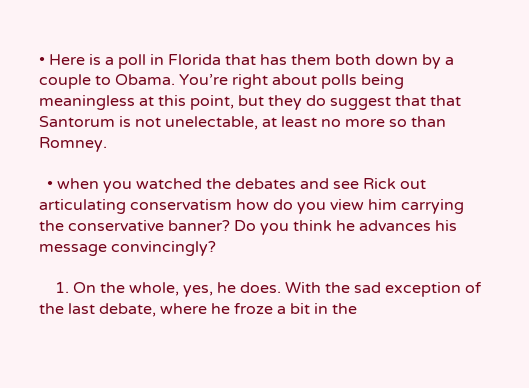• Here is a poll in Florida that has them both down by a couple to Obama. You’re right about polls being meaningless at this point, but they do suggest that that Santorum is not unelectable, at least no more so than Romney.

  • when you watched the debates and see Rick out articulating conservatism how do you view him carrying the conservative banner? Do you think he advances his message convincingly?

    1. On the whole, yes, he does. With the sad exception of the last debate, where he froze a bit in the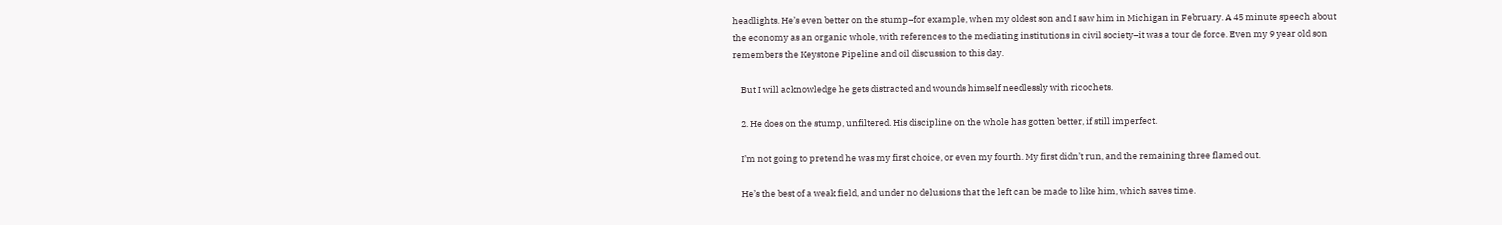headlights. He’s even better on the stump–for example, when my oldest son and I saw him in Michigan in February. A 45 minute speech about the economy as an organic whole, with references to the mediating institutions in civil society–it was a tour de force. Even my 9 year old son remembers the Keystone Pipeline and oil discussion to this day.

    But I will acknowledge he gets distracted and wounds himself needlessly with ricochets.

    2. He does on the stump, unfiltered. His discipline on the whole has gotten better, if still imperfect.

    I’m not going to pretend he was my first choice, or even my fourth. My first didn’t run, and the remaining three flamed out.

    He’s the best of a weak field, and under no delusions that the left can be made to like him, which saves time.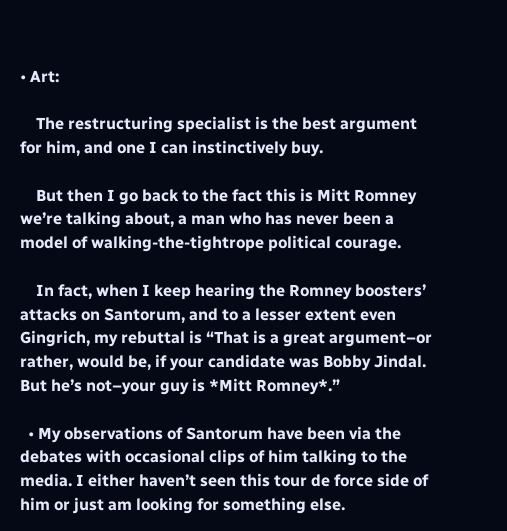• Art:

    The restructuring specialist is the best argument for him, and one I can instinctively buy.

    But then I go back to the fact this is Mitt Romney we’re talking about, a man who has never been a model of walking-the-tightrope political courage.

    In fact, when I keep hearing the Romney boosters’ attacks on Santorum, and to a lesser extent even Gingrich, my rebuttal is “That is a great argument–or rather, would be, if your candidate was Bobby Jindal. But he’s not–your guy is *Mitt Romney*.”

  • My observations of Santorum have been via the debates with occasional clips of him talking to the media. I either haven’t seen this tour de force side of him or just am looking for something else.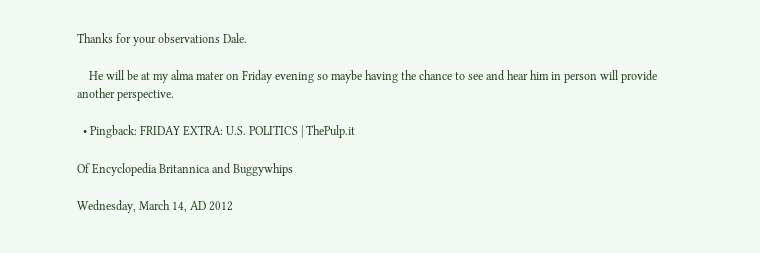Thanks for your observations Dale.

    He will be at my alma mater on Friday evening so maybe having the chance to see and hear him in person will provide another perspective.

  • Pingback: FRIDAY EXTRA: U.S. POLITICS | ThePulp.it

Of Encyclopedia Britannica and Buggywhips

Wednesday, March 14, AD 2012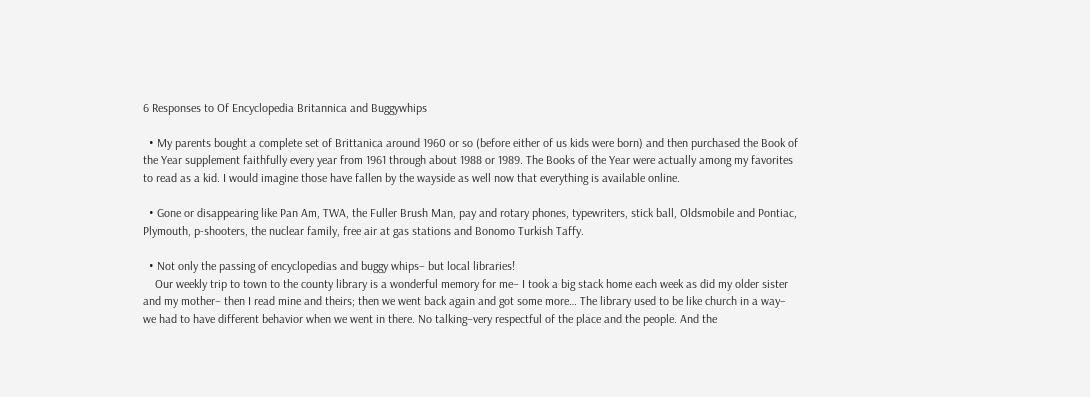6 Responses to Of Encyclopedia Britannica and Buggywhips

  • My parents bought a complete set of Brittanica around 1960 or so (before either of us kids were born) and then purchased the Book of the Year supplement faithfully every year from 1961 through about 1988 or 1989. The Books of the Year were actually among my favorites to read as a kid. I would imagine those have fallen by the wayside as well now that everything is available online.

  • Gone or disappearing like Pan Am, TWA, the Fuller Brush Man, pay and rotary phones, typewriters, stick ball, Oldsmobile and Pontiac, Plymouth, p-shooters, the nuclear family, free air at gas stations and Bonomo Turkish Taffy.

  • Not only the passing of encyclopedias and buggy whips– but local libraries!
    Our weekly trip to town to the county library is a wonderful memory for me– I took a big stack home each week as did my older sister and my mother– then I read mine and theirs; then we went back again and got some more… The library used to be like church in a way– we had to have different behavior when we went in there. No talking–very respectful of the place and the people. And the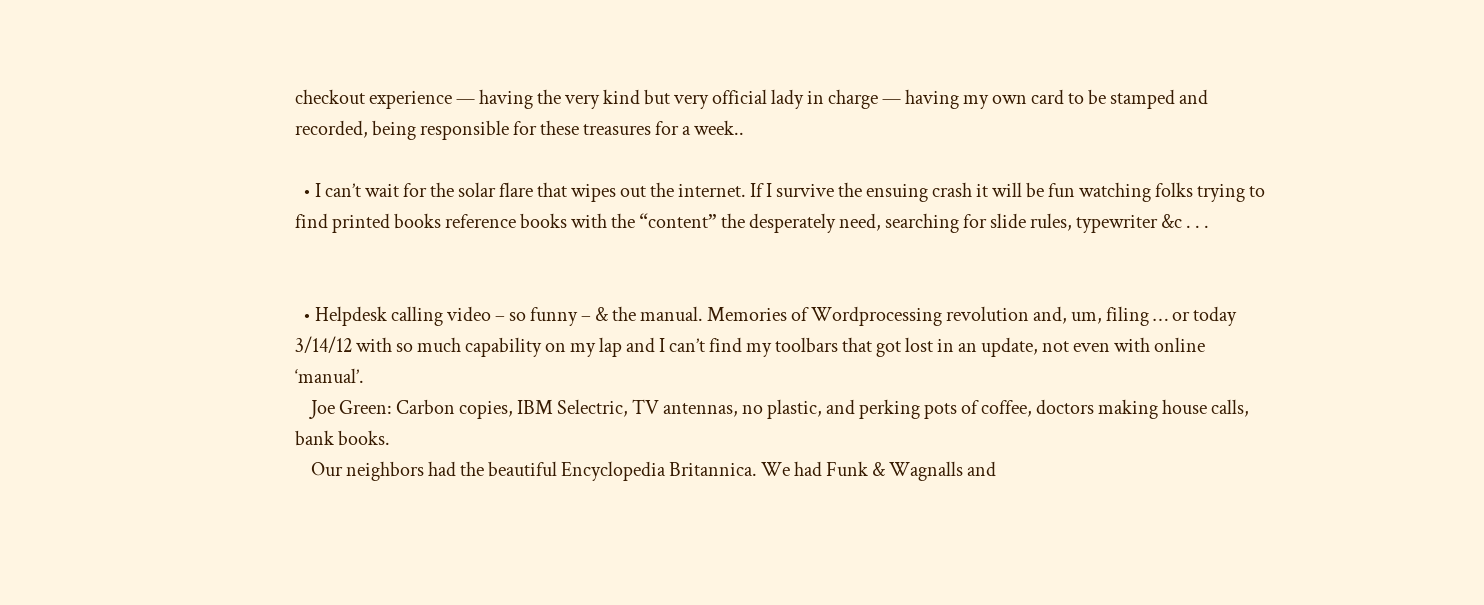checkout experience — having the very kind but very official lady in charge — having my own card to be stamped and recorded, being responsible for these treasures for a week..

  • I can’t wait for the solar flare that wipes out the internet. If I survive the ensuing crash it will be fun watching folks trying to find printed books reference books with the “content” the desperately need, searching for slide rules, typewriter &c . . .


  • Helpdesk calling video – so funny – & the manual. Memories of Wordprocessing revolution and, um, filing … or today 3/14/12 with so much capability on my lap and I can’t find my toolbars that got lost in an update, not even with online ‘manual’.
    Joe Green: Carbon copies, IBM Selectric, TV antennas, no plastic, and perking pots of coffee, doctors making house calls, bank books.
    Our neighbors had the beautiful Encyclopedia Britannica. We had Funk & Wagnalls and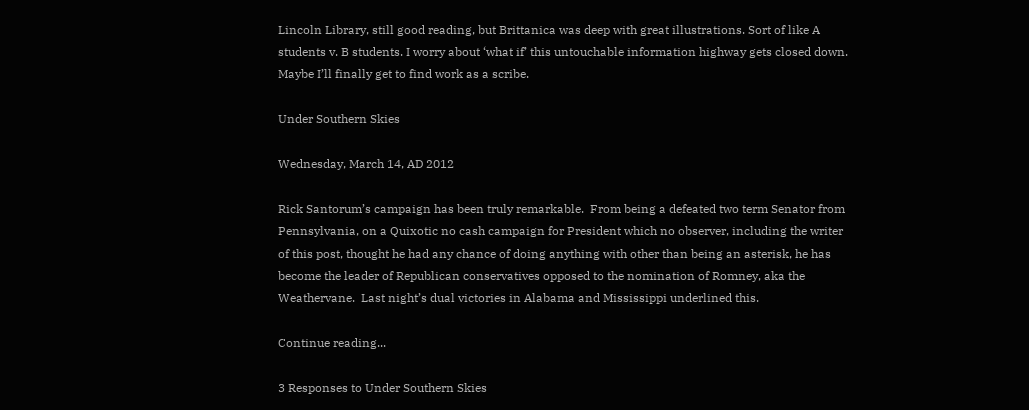Lincoln Library, still good reading, but Brittanica was deep with great illustrations. Sort of like A students v. B students. I worry about ‘what if’ this untouchable information highway gets closed down. Maybe I’ll finally get to find work as a scribe.

Under Southern Skies

Wednesday, March 14, AD 2012

Rick Santorum’s campaign has been truly remarkable.  From being a defeated two term Senator from Pennsylvania, on a Quixotic no cash campaign for President which no observer, including the writer of this post, thought he had any chance of doing anything with other than being an asterisk, he has become the leader of Republican conservatives opposed to the nomination of Romney, aka the Weathervane.  Last night’s dual victories in Alabama and Mississippi underlined this.

Continue reading...

3 Responses to Under Southern Skies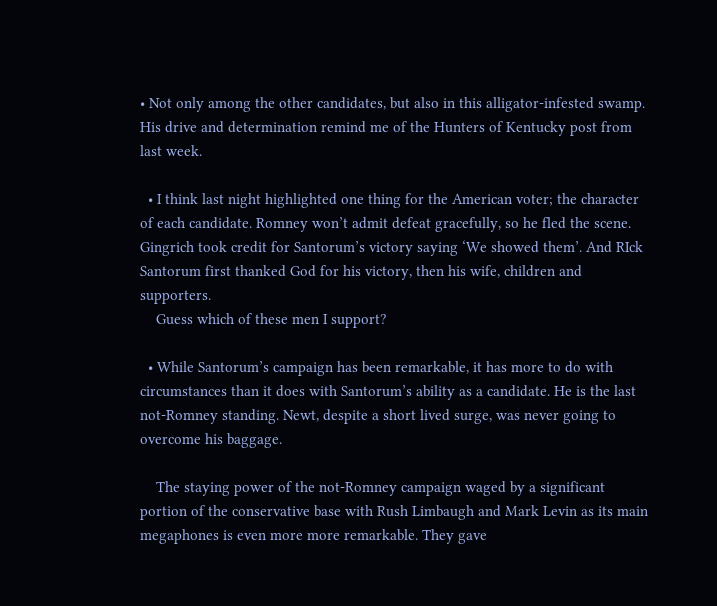• Not only among the other candidates, but also in this alligator-infested swamp. His drive and determination remind me of the Hunters of Kentucky post from last week.

  • I think last night highlighted one thing for the American voter; the character of each candidate. Romney won’t admit defeat gracefully, so he fled the scene. Gingrich took credit for Santorum’s victory saying ‘We showed them’. And RIck Santorum first thanked God for his victory, then his wife, children and supporters.
    Guess which of these men I support?

  • While Santorum’s campaign has been remarkable, it has more to do with circumstances than it does with Santorum’s ability as a candidate. He is the last not-Romney standing. Newt, despite a short lived surge, was never going to overcome his baggage.

    The staying power of the not-Romney campaign waged by a significant portion of the conservative base with Rush Limbaugh and Mark Levin as its main megaphones is even more more remarkable. They gave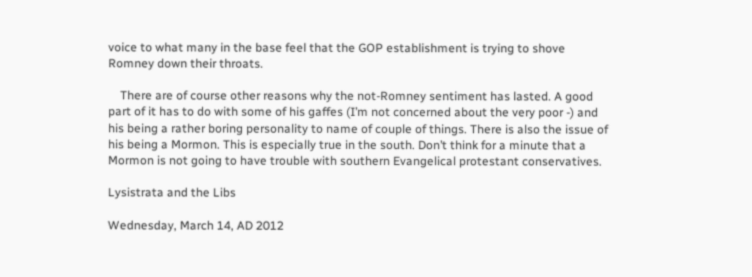voice to what many in the base feel that the GOP establishment is trying to shove Romney down their throats.

    There are of course other reasons why the not-Romney sentiment has lasted. A good part of it has to do with some of his gaffes (I’m not concerned about the very poor -) and his being a rather boring personality to name of couple of things. There is also the issue of his being a Mormon. This is especially true in the south. Don’t think for a minute that a Mormon is not going to have trouble with southern Evangelical protestant conservatives.

Lysistrata and the Libs

Wednesday, March 14, AD 2012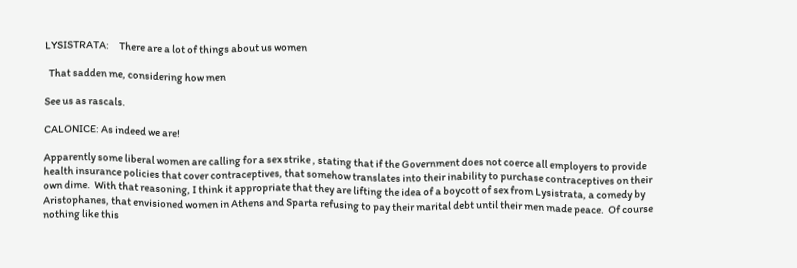LYSISTRATA:     There are a lot of things about us women

  That sadden me, considering how men

See us as rascals.

CALONICE: As indeed we are!

Apparently some liberal women are calling for a sex strike , stating that if the Government does not coerce all employers to provide health insurance policies that cover contraceptives, that somehow translates into their inability to purchase contraceptives on their own dime.  With that reasoning, I think it appropriate that they are lifting the idea of a boycott of sex from Lysistrata, a comedy by Aristophanes, that envisioned women in Athens and Sparta refusing to pay their marital debt until their men made peace.  Of course nothing like this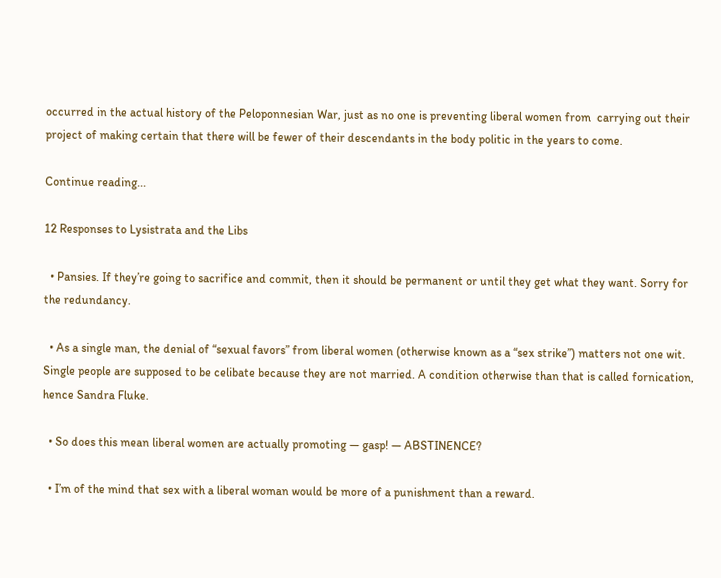occurred in the actual history of the Peloponnesian War, just as no one is preventing liberal women from  carrying out their project of making certain that there will be fewer of their descendants in the body politic in the years to come.

Continue reading...

12 Responses to Lysistrata and the Libs

  • Pansies. If they’re going to sacrifice and commit, then it should be permanent or until they get what they want. Sorry for the redundancy.

  • As a single man, the denial of “sexual favors” from liberal women (otherwise known as a “sex strike”) matters not one wit. Single people are supposed to be celibate because they are not married. A condition otherwise than that is called fornication, hence Sandra Fluke.

  • So does this mean liberal women are actually promoting — gasp! — ABSTINENCE?

  • I’m of the mind that sex with a liberal woman would be more of a punishment than a reward.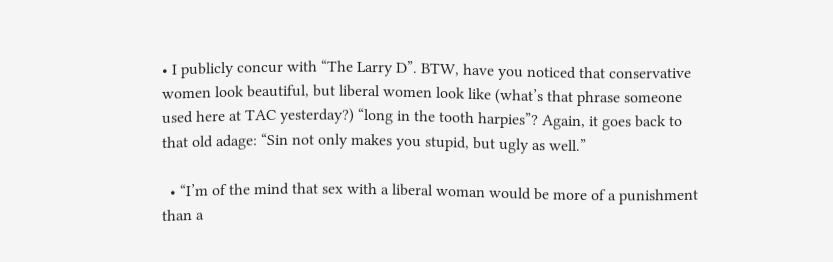• I publicly concur with “The Larry D”. BTW, have you noticed that conservative women look beautiful, but liberal women look like (what’s that phrase someone used here at TAC yesterday?) “long in the tooth harpies”? Again, it goes back to that old adage: “Sin not only makes you stupid, but ugly as well.”

  • “I’m of the mind that sex with a liberal woman would be more of a punishment than a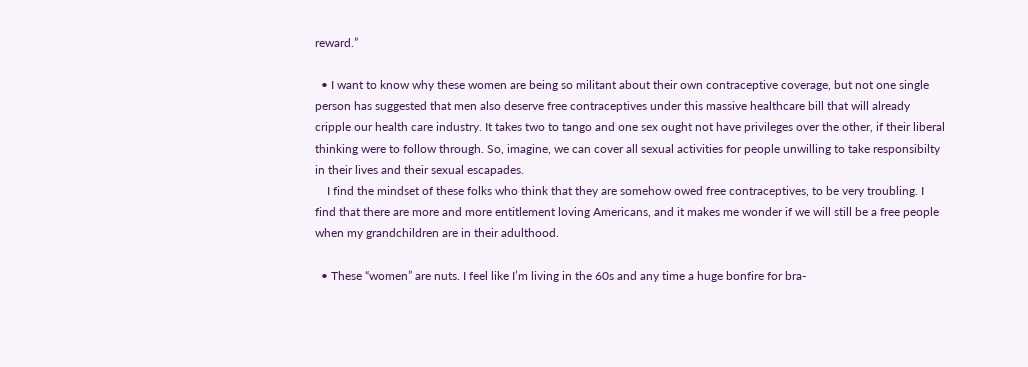reward.”

  • I want to know why these women are being so militant about their own contraceptive coverage, but not one single person has suggested that men also deserve free contraceptives under this massive healthcare bill that will already cripple our health care industry. It takes two to tango and one sex ought not have privileges over the other, if their liberal thinking were to follow through. So, imagine, we can cover all sexual activities for people unwilling to take responsibilty in their lives and their sexual escapades.
    I find the mindset of these folks who think that they are somehow owed free contraceptives, to be very troubling. I find that there are more and more entitlement loving Americans, and it makes me wonder if we will still be a free people when my grandchildren are in their adulthood.

  • These “women” are nuts. I feel like I’m living in the 60s and any time a huge bonfire for bra-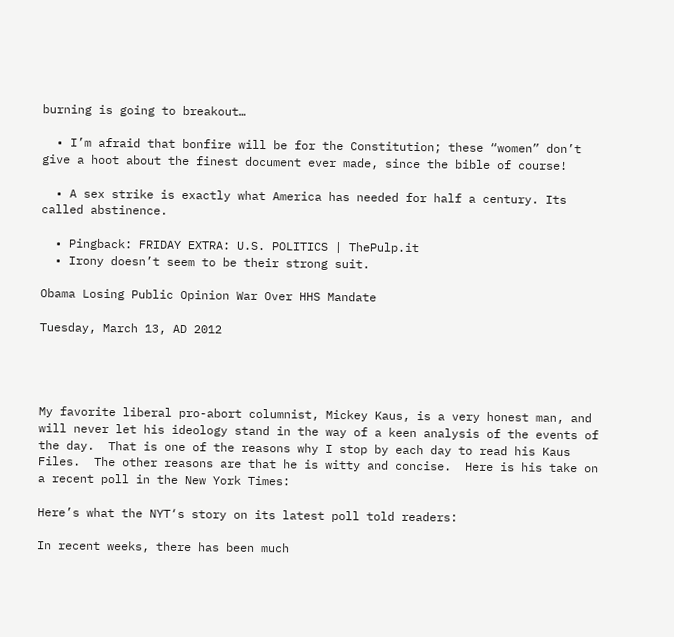burning is going to breakout…

  • I’m afraid that bonfire will be for the Constitution; these “women” don’t give a hoot about the finest document ever made, since the bible of course!

  • A sex strike is exactly what America has needed for half a century. Its called abstinence.

  • Pingback: FRIDAY EXTRA: U.S. POLITICS | ThePulp.it
  • Irony doesn’t seem to be their strong suit.

Obama Losing Public Opinion War Over HHS Mandate

Tuesday, March 13, AD 2012




My favorite liberal pro-abort columnist, Mickey Kaus, is a very honest man, and will never let his ideology stand in the way of a keen analysis of the events of the day.  That is one of the reasons why I stop by each day to read his Kaus Files.  The other reasons are that he is witty and concise.  Here is his take on a recent poll in the New York Times:

Here’s what the NYT‘s story on its latest poll told readers:

In recent weeks, there has been much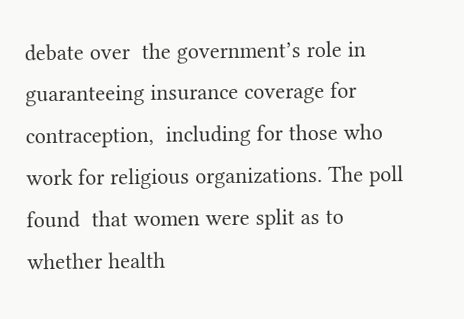debate over  the government’s role in guaranteeing insurance coverage for contraception,  including for those who work for religious organizations. The poll found  that women were split as to whether health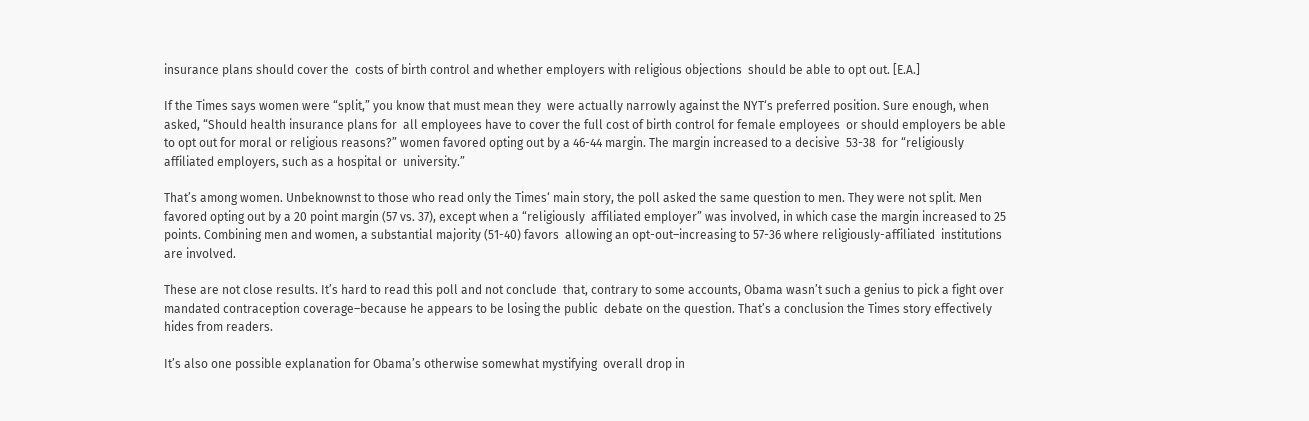insurance plans should cover the  costs of birth control and whether employers with religious objections  should be able to opt out. [E.A.]

If the Times says women were “split,” you know that must mean they  were actually narrowly against the NYT‘s preferred position. Sure enough, when asked, “Should health insurance plans for  all employees have to cover the full cost of birth control for female employees  or should employers be able to opt out for moral or religious reasons?” women favored opting out by a 46-44 margin. The margin increased to a decisive  53-38  for “religiously affiliated employers, such as a hospital or  university.”

That’s among women. Unbeknownst to those who read only the Times‘ main story, the poll asked the same question to men. They were not split. Men  favored opting out by a 20 point margin (57 vs. 37), except when a “religiously  affiliated employer” was involved, in which case the margin increased to 25  points. Combining men and women, a substantial majority (51-40) favors  allowing an opt-out–increasing to 57-36 where religiously-affiliated  institutions are involved.

These are not close results. It’s hard to read this poll and not conclude  that, contrary to some accounts, Obama wasn’t such a genius to pick a fight over  mandated contraception coverage–because he appears to be losing the public  debate on the question. That’s a conclusion the Times story effectively  hides from readers.

It’s also one possible explanation for Obama’s otherwise somewhat mystifying  overall drop in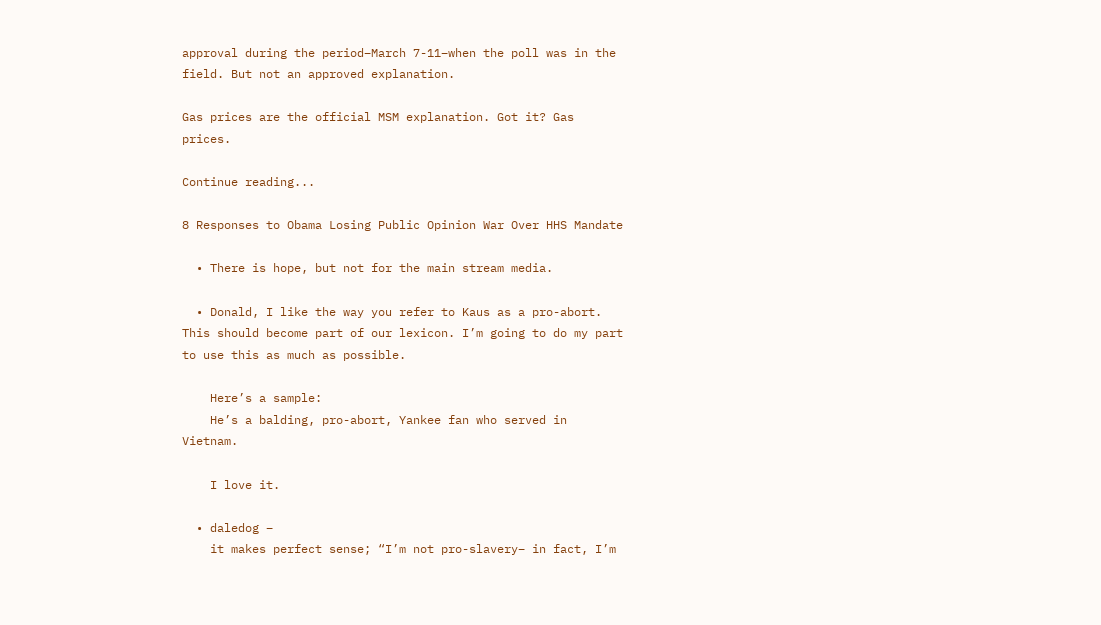approval during the period–March 7-11–when the poll was in the  field. But not an approved explanation.

Gas prices are the official MSM explanation. Got it? Gas  prices.

Continue reading...

8 Responses to Obama Losing Public Opinion War Over HHS Mandate

  • There is hope, but not for the main stream media.

  • Donald, I like the way you refer to Kaus as a pro-abort. This should become part of our lexicon. I’m going to do my part to use this as much as possible.

    Here’s a sample:
    He’s a balding, pro-abort, Yankee fan who served in Vietnam.

    I love it.

  • daledog –
    it makes perfect sense; “I’m not pro-slavery– in fact, I’m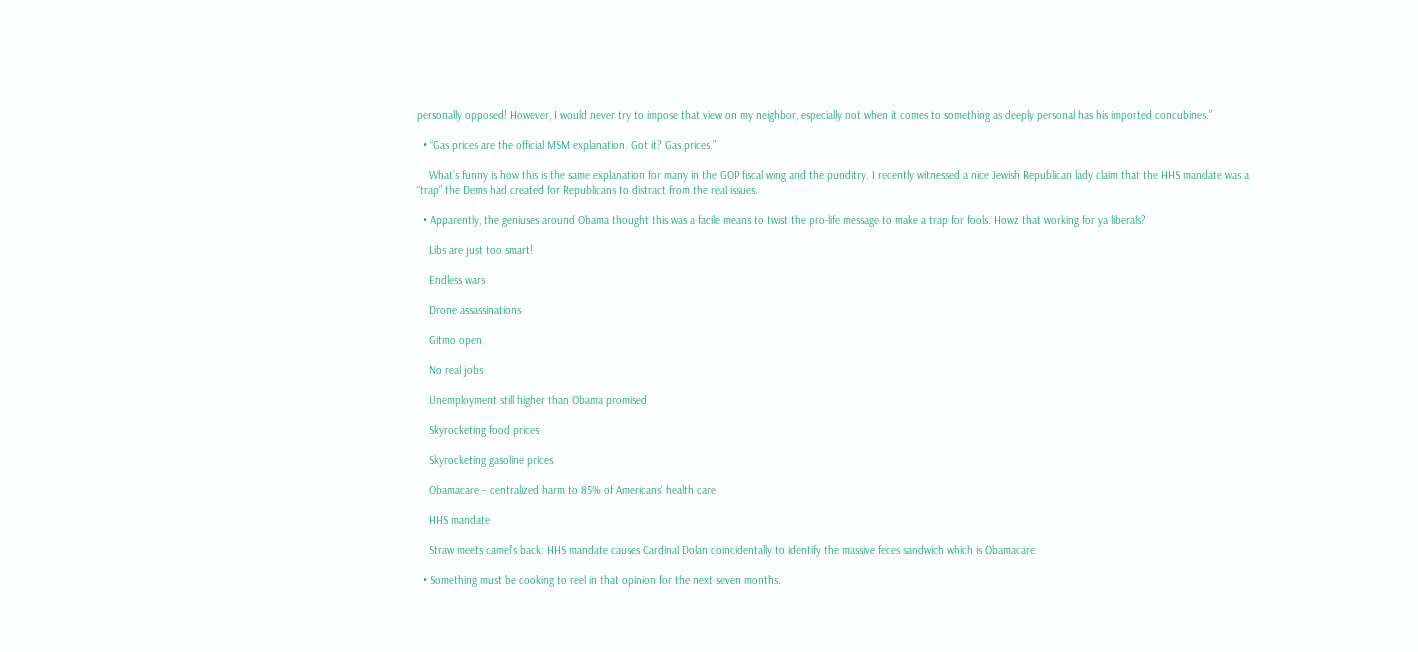personally opposed! However, I would never try to impose that view on my neighbor, especially not when it comes to something as deeply personal has his imported concubines.”

  • “Gas prices are the official MSM explanation. Got it? Gas prices.”

    What’s funny is how this is the same explanation for many in the GOP fiscal wing and the punditry. I recently witnessed a nice Jewish Republican lady claim that the HHS mandate was a “trap” the Dems had created for Republicans to distract from the real issues.

  • Apparently, the geniuses around Obama thought this was a facile means to twist the pro-life message to make a trap for fools. Howz that working for ya liberals?

    Libs are just too smart!

    Endless wars

    Drone assassinations

    Gitmo open

    No real jobs

    Unemployment still higher than Obama promised

    Skyrocketing food prices

    Skyrocketing gasoline prices

    Obamacare – centralized harm to 85% of Americans’ health care

    HHS mandate

    Straw meets camel’s back: HHS mandate causes Cardinal Dolan coincidentally to identify the massive feces sandwich which is Obamacare.

  • Something must be cooking to reel in that opinion for the next seven months.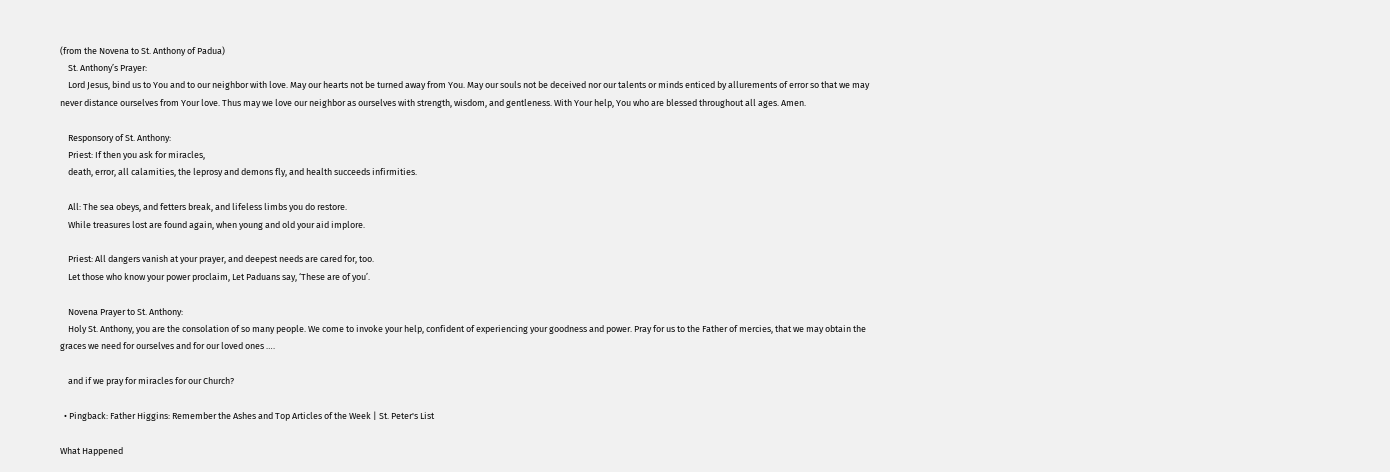(from the Novena to St. Anthony of Padua)
    St. Anthony’s Prayer:
    Lord Jesus, bind us to You and to our neighbor with love. May our hearts not be turned away from You. May our souls not be deceived nor our talents or minds enticed by allurements of error so that we may never distance ourselves from Your love. Thus may we love our neighbor as ourselves with strength, wisdom, and gentleness. With Your help, You who are blessed throughout all ages. Amen.

    Responsory of St. Anthony:
    Priest: If then you ask for miracles,
    death, error, all calamities, the leprosy and demons fly, and health succeeds infirmities.

    All: The sea obeys, and fetters break, and lifeless limbs you do restore.
    While treasures lost are found again, when young and old your aid implore.

    Priest: All dangers vanish at your prayer, and deepest needs are cared for, too.
    Let those who know your power proclaim, Let Paduans say, ‘These are of you’.

    Novena Prayer to St. Anthony:
    Holy St. Anthony, you are the consolation of so many people. We come to invoke your help, confident of experiencing your goodness and power. Pray for us to the Father of mercies, that we may obtain the graces we need for ourselves and for our loved ones ….

    and if we pray for miracles for our Church?

  • Pingback: Father Higgins: Remember the Ashes and Top Articles of the Week | St. Peter's List

What Happened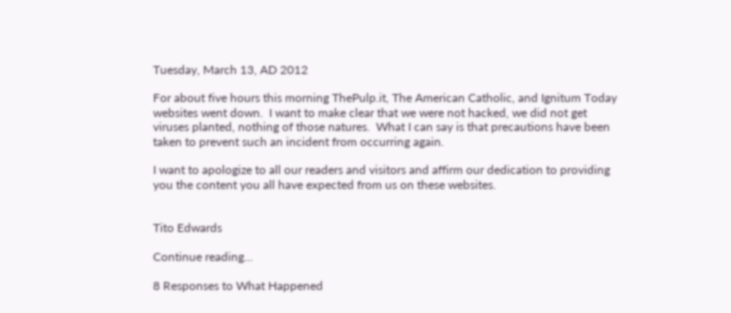Tuesday, March 13, AD 2012

For about five hours this morning ThePulp.it, The American Catholic, and Ignitum Today websites went down.  I want to make clear that we were not hacked, we did not get viruses planted, nothing of those natures.  What I can say is that precautions have been taken to prevent such an incident from occurring again.

I want to apologize to all our readers and visitors and affirm our dedication to providing you the content you all have expected from us on these websites.


Tito Edwards

Continue reading...

8 Responses to What Happened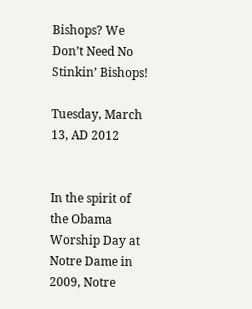Bishops? We Don’t Need No Stinkin’ Bishops!

Tuesday, March 13, AD 2012


In the spirit of the Obama Worship Day at Notre Dame in 2009, Notre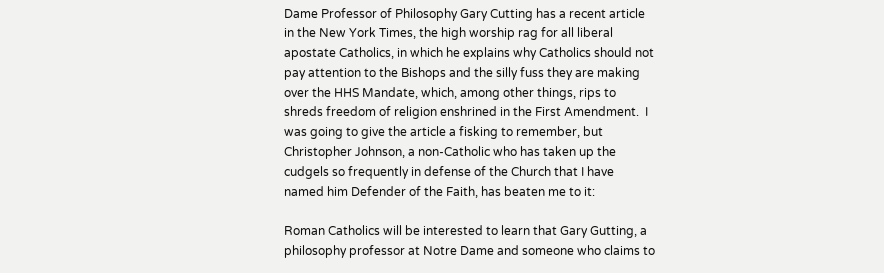Dame Professor of Philosophy Gary Cutting has a recent article in the New York Times, the high worship rag for all liberal apostate Catholics, in which he explains why Catholics should not pay attention to the Bishops and the silly fuss they are making over the HHS Mandate, which, among other things, rips to shreds freedom of religion enshrined in the First Amendment.  I was going to give the article a fisking to remember, but Christopher Johnson, a non-Catholic who has taken up the cudgels so frequently in defense of the Church that I have named him Defender of the Faith, has beaten me to it:

Roman Catholics will be interested to learn that Gary Gutting, a philosophy professor at Notre Dame and someone who claims to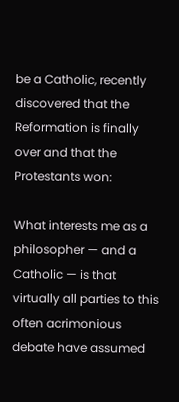be a Catholic, recently discovered that the Reformation is finally over and that the Protestants won:

What interests me as a philosopher — and a Catholic — is that virtually all parties to this often acrimonious debate have assumed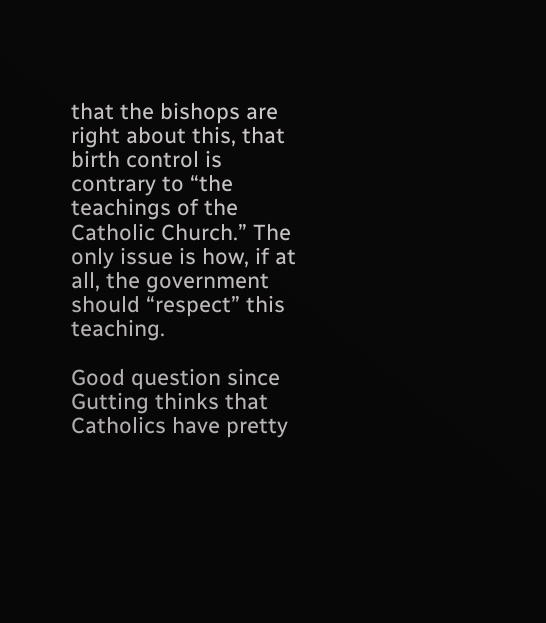that the bishops are right about this, that birth control is contrary to “the teachings of the Catholic Church.” The only issue is how, if at all, the government should “respect” this teaching.

Good question since Gutting thinks that Catholics have pretty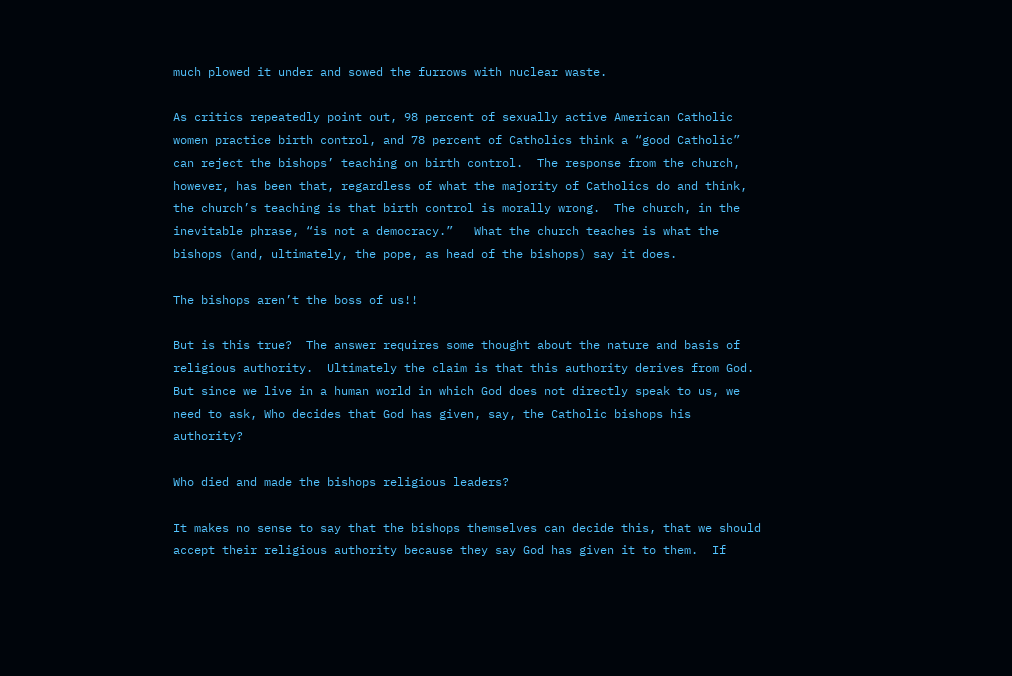much plowed it under and sowed the furrows with nuclear waste.

As critics repeatedly point out, 98 percent of sexually active American Catholic women practice birth control, and 78 percent of Catholics think a “good Catholic” can reject the bishops’ teaching on birth control.  The response from the church, however, has been that, regardless of what the majority of Catholics do and think, the church’s teaching is that birth control is morally wrong.  The church, in the inevitable phrase, “is not a democracy.”   What the church teaches is what the bishops (and, ultimately, the pope, as head of the bishops) say it does.

The bishops aren’t the boss of us!!

But is this true?  The answer requires some thought about the nature and basis of religious authority.  Ultimately the claim is that this authority derives from God.  But since we live in a human world in which God does not directly speak to us, we need to ask, Who decides that God has given, say, the Catholic bishops his authority?

Who died and made the bishops religious leaders?

It makes no sense to say that the bishops themselves can decide this, that we should accept their religious authority because they say God has given it to them.  If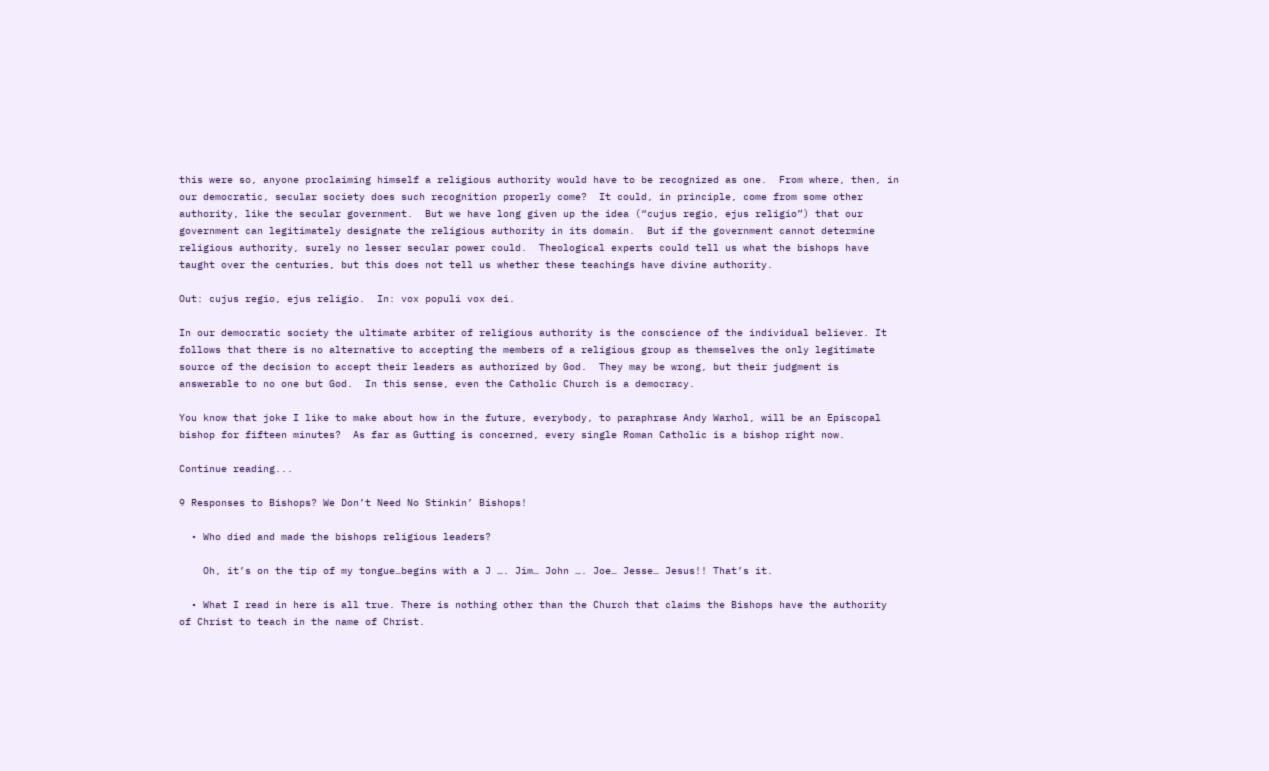this were so, anyone proclaiming himself a religious authority would have to be recognized as one.  From where, then, in our democratic, secular society does such recognition properly come?  It could, in principle, come from some other authority, like the secular government.  But we have long given up the idea (“cujus regio, ejus religio”) that our government can legitimately designate the religious authority in its domain.  But if the government cannot determine religious authority, surely no lesser secular power could.  Theological experts could tell us what the bishops have taught over the centuries, but this does not tell us whether these teachings have divine authority.

Out: cujus regio, ejus religio.  In: vox populi vox dei.

In our democratic society the ultimate arbiter of religious authority is the conscience of the individual believer. It follows that there is no alternative to accepting the members of a religious group as themselves the only legitimate source of the decision to accept their leaders as authorized by God.  They may be wrong, but their judgment is answerable to no one but God.  In this sense, even the Catholic Church is a democracy.

You know that joke I like to make about how in the future, everybody, to paraphrase Andy Warhol, will be an Episcopal bishop for fifteen minutes?  As far as Gutting is concerned, every single Roman Catholic is a bishop right now.

Continue reading...

9 Responses to Bishops? We Don’t Need No Stinkin’ Bishops!

  • Who died and made the bishops religious leaders?

    Oh, it’s on the tip of my tongue…begins with a J …. Jim… John …. Joe… Jesse… Jesus!! That’s it.

  • What I read in here is all true. There is nothing other than the Church that claims the Bishops have the authority of Christ to teach in the name of Christ.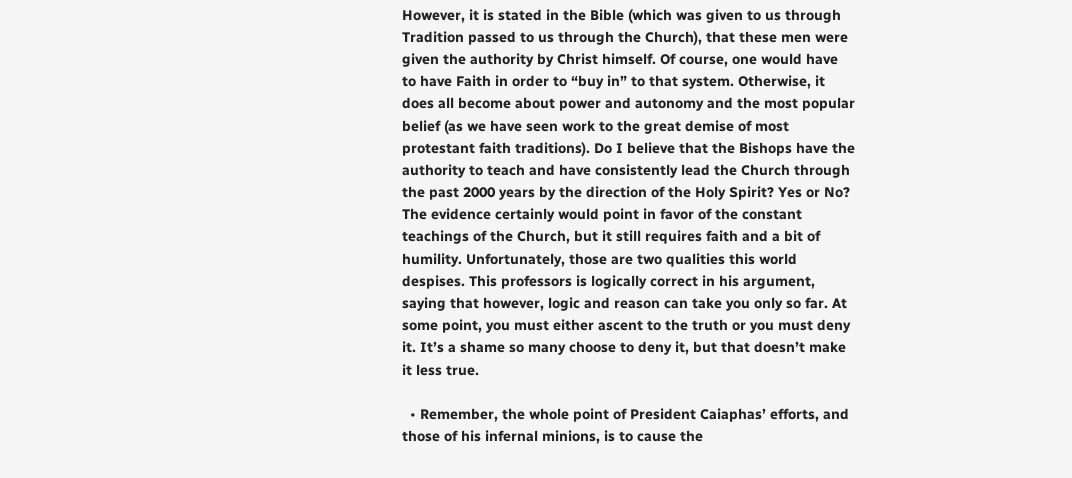However, it is stated in the Bible (which was given to us through Tradition passed to us through the Church), that these men were given the authority by Christ himself. Of course, one would have to have Faith in order to “buy in” to that system. Otherwise, it does all become about power and autonomy and the most popular belief (as we have seen work to the great demise of most protestant faith traditions). Do I believe that the Bishops have the authority to teach and have consistently lead the Church through the past 2000 years by the direction of the Holy Spirit? Yes or No? The evidence certainly would point in favor of the constant teachings of the Church, but it still requires faith and a bit of humility. Unfortunately, those are two qualities this world despises. This professors is logically correct in his argument, saying that however, logic and reason can take you only so far. At some point, you must either ascent to the truth or you must deny it. It’s a shame so many choose to deny it, but that doesn’t make it less true.

  • Remember, the whole point of President Caiaphas’ efforts, and those of his infernal minions, is to cause the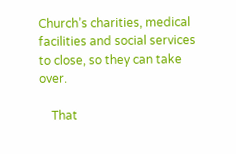Church’s charities, medical facilities and social services to close, so they can take over.

    That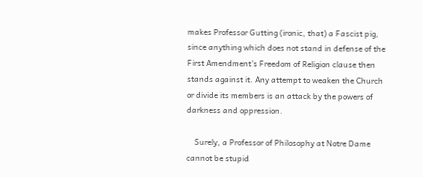makes Professor Gutting (ironic, that) a Fascist pig, since anything which does not stand in defense of the First Amendment’s Freedom of Religion clause then stands against it. Any attempt to weaken the Church or divide its members is an attack by the powers of darkness and oppression.

    Surely, a Professor of Philosophy at Notre Dame cannot be stupid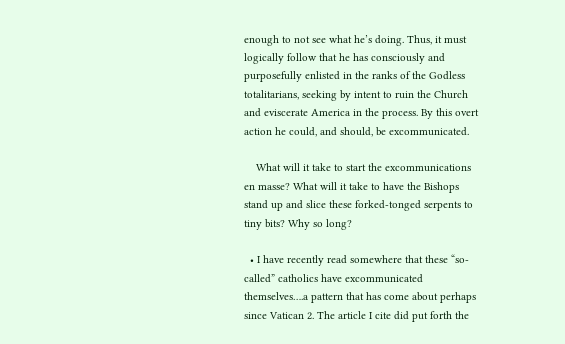enough to not see what he’s doing. Thus, it must logically follow that he has consciously and purposefully enlisted in the ranks of the Godless totalitarians, seeking by intent to ruin the Church and eviscerate America in the process. By this overt action he could, and should, be excommunicated.

    What will it take to start the excommunications en masse? What will it take to have the Bishops stand up and slice these forked-tonged serpents to tiny bits? Why so long?

  • I have recently read somewhere that these “so-called” catholics have excommunicated themselves….a pattern that has come about perhaps since Vatican 2. The article I cite did put forth the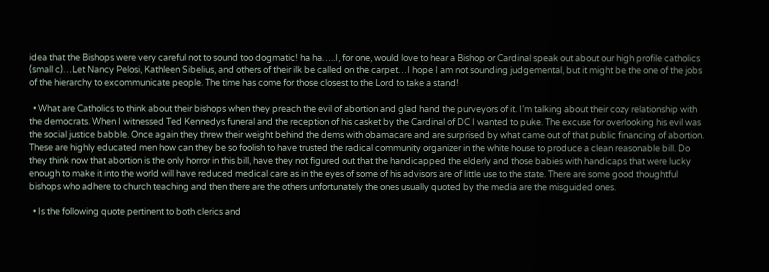idea that the Bishops were very careful not to sound too dogmatic! ha ha…..I, for one, would love to hear a Bishop or Cardinal speak out about our high profile catholics (small c)…Let Nancy Pelosi, Kathleen Sibelius, and others of their ilk be called on the carpet…I hope I am not sounding judgemental, but it might be the one of the jobs of the hierarchy to excommunicate people. The time has come for those closest to the Lord to take a stand!

  • What are Catholics to think about their bishops when they preach the evil of abortion and glad hand the purveyors of it. I’m talking about their cozy relationship with the democrats. When I witnessed Ted Kennedys funeral and the reception of his casket by the Cardinal of DC I wanted to puke. The excuse for overlooking his evil was the social justice babble. Once again they threw their weight behind the dems with obamacare and are surprised by what came out of that public financing of abortion. These are highly educated men how can they be so foolish to have trusted the radical community organizer in the white house to produce a clean reasonable bill. Do they think now that abortion is the only horror in this bill, have they not figured out that the handicapped the elderly and those babies with handicaps that were lucky enough to make it into the world will have reduced medical care as in the eyes of some of his advisors are of little use to the state. There are some good thoughtful bishops who adhere to church teaching and then there are the others unfortunately the ones usually quoted by the media are the misguided ones.

  • Is the following quote pertinent to both clerics and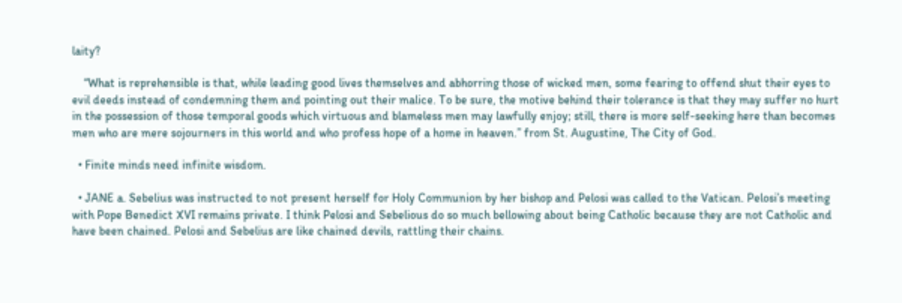laity?

    “What is reprehensible is that, while leading good lives themselves and abhorring those of wicked men, some fearing to offend shut their eyes to evil deeds instead of condemning them and pointing out their malice. To be sure, the motive behind their tolerance is that they may suffer no hurt in the possession of those temporal goods which virtuous and blameless men may lawfully enjoy; still, there is more self-seeking here than becomes men who are mere sojourners in this world and who profess hope of a home in heaven.” from St. Augustine, The City of God.

  • Finite minds need infinite wisdom.

  • JANE a. Sebelius was instructed to not present herself for Holy Communion by her bishop and Pelosi was called to the Vatican. Pelosi’s meeting with Pope Benedict XVI remains private. I think Pelosi and Sebelious do so much bellowing about being Catholic because they are not Catholic and have been chained. Pelosi and Sebelius are like chained devils, rattling their chains.